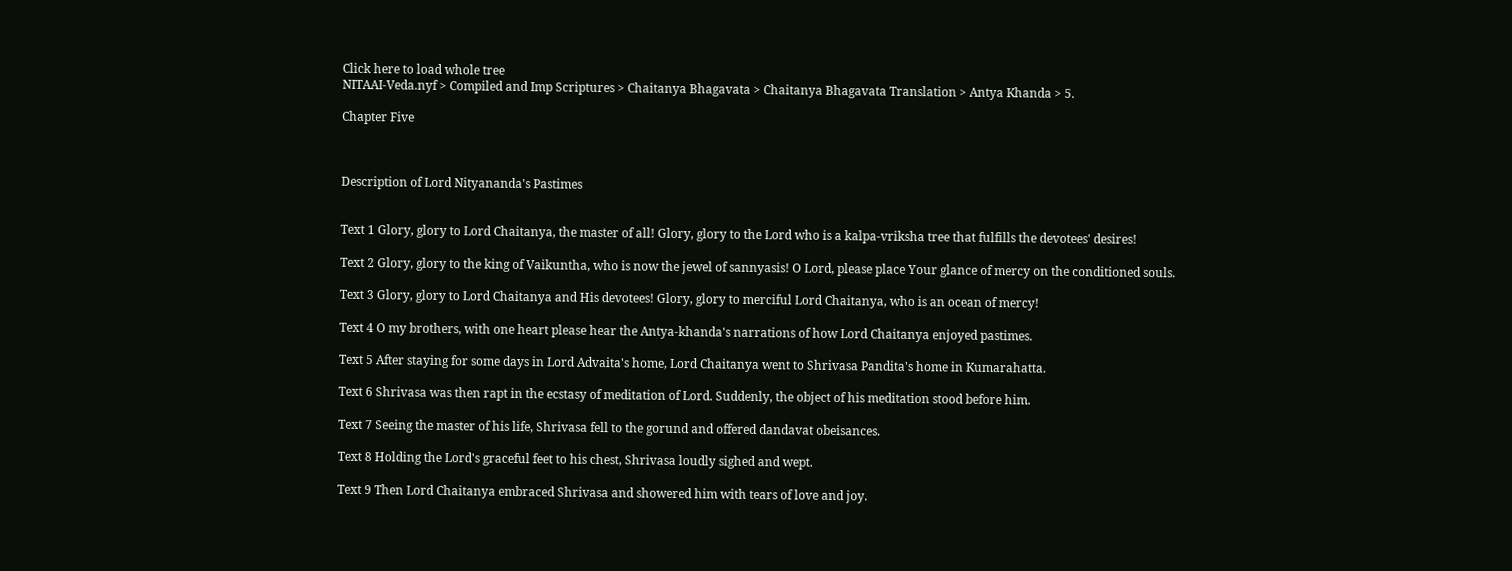Click here to load whole tree
NITAAI-Veda.nyf > Compiled and Imp Scriptures > Chaitanya Bhagavata > Chaitanya Bhagavata Translation > Antya Khanda > 5.

Chapter Five



Description of Lord Nityananda's Pastimes


Text 1 Glory, glory to Lord Chaitanya, the master of all! Glory, glory to the Lord who is a kalpa-vriksha tree that fulfills the devotees' desires!

Text 2 Glory, glory to the king of Vaikuntha, who is now the jewel of sannyasis! O Lord, please place Your glance of mercy on the conditioned souls.

Text 3 Glory, glory to Lord Chaitanya and His devotees! Glory, glory to merciful Lord Chaitanya, who is an ocean of mercy!

Text 4 O my brothers, with one heart please hear the Antya-khanda's narrations of how Lord Chaitanya enjoyed pastimes.

Text 5 After staying for some days in Lord Advaita's home, Lord Chaitanya went to Shrivasa Pandita's home in Kumarahatta.

Text 6 Shrivasa was then rapt in the ecstasy of meditation of Lord. Suddenly, the object of his meditation stood before him.

Text 7 Seeing the master of his life, Shrivasa fell to the gorund and offered dandavat obeisances.

Text 8 Holding the Lord's graceful feet to his chest, Shrivasa loudly sighed and wept.

Text 9 Then Lord Chaitanya embraced Shrivasa and showered him with tears of love and joy.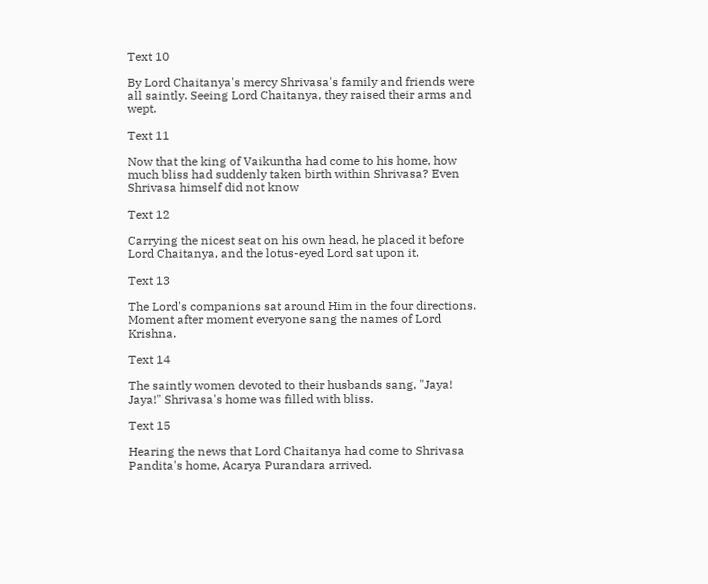Text 10

By Lord Chaitanya's mercy Shrivasa's family and friends were all saintly. Seeing Lord Chaitanya, they raised their arms and wept.

Text 11

Now that the king of Vaikuntha had come to his home, how much bliss had suddenly taken birth within Shrivasa? Even Shrivasa himself did not know

Text 12

Carrying the nicest seat on his own head, he placed it before Lord Chaitanya, and the lotus-eyed Lord sat upon it.

Text 13

The Lord's companions sat around Him in the four directions. Moment after moment everyone sang the names of Lord Krishna.

Text 14

The saintly women devoted to their husbands sang, "Jaya! Jaya!" Shrivasa's home was filled with bliss.

Text 15

Hearing the news that Lord Chaitanya had come to Shrivasa Pandita's home, Acarya Purandara arrived.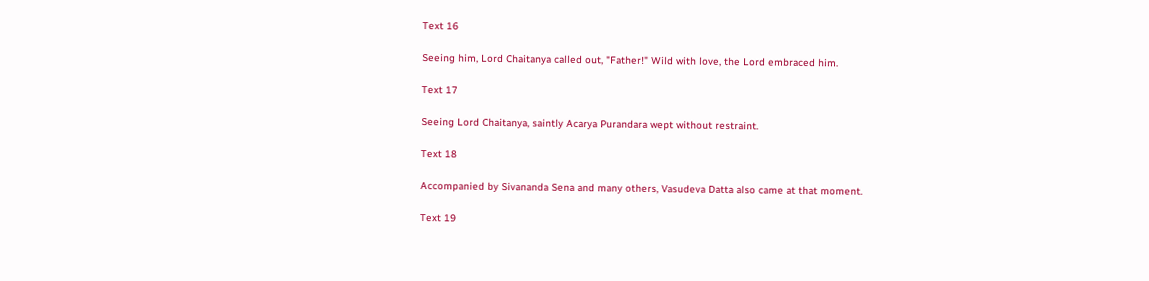Text 16

Seeing him, Lord Chaitanya called out, "Father!" Wild with love, the Lord embraced him.

Text 17

Seeing Lord Chaitanya, saintly Acarya Purandara wept without restraint.

Text 18

Accompanied by Sivananda Sena and many others, Vasudeva Datta also came at that moment.

Text 19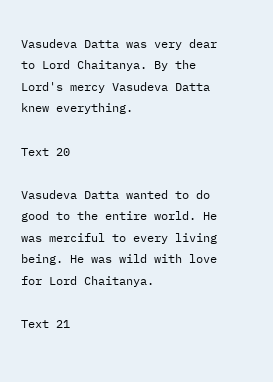Vasudeva Datta was very dear to Lord Chaitanya. By the Lord's mercy Vasudeva Datta knew everything.

Text 20

Vasudeva Datta wanted to do good to the entire world. He was merciful to every living being. He was wild with love for Lord Chaitanya.

Text 21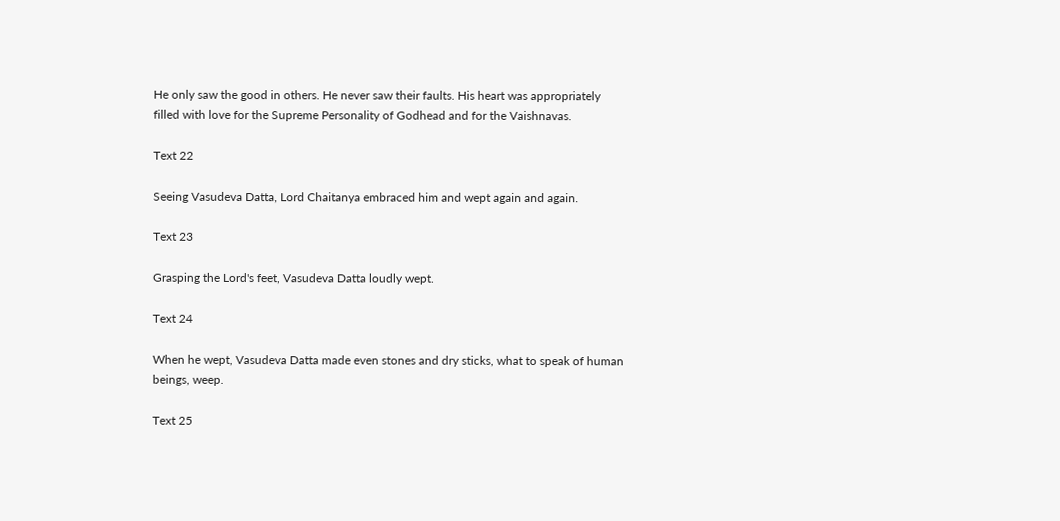He only saw the good in others. He never saw their faults. His heart was appropriately filled with love for the Supreme Personality of Godhead and for the Vaishnavas.

Text 22

Seeing Vasudeva Datta, Lord Chaitanya embraced him and wept again and again.

Text 23

Grasping the Lord's feet, Vasudeva Datta loudly wept.

Text 24

When he wept, Vasudeva Datta made even stones and dry sticks, what to speak of human beings, weep.

Text 25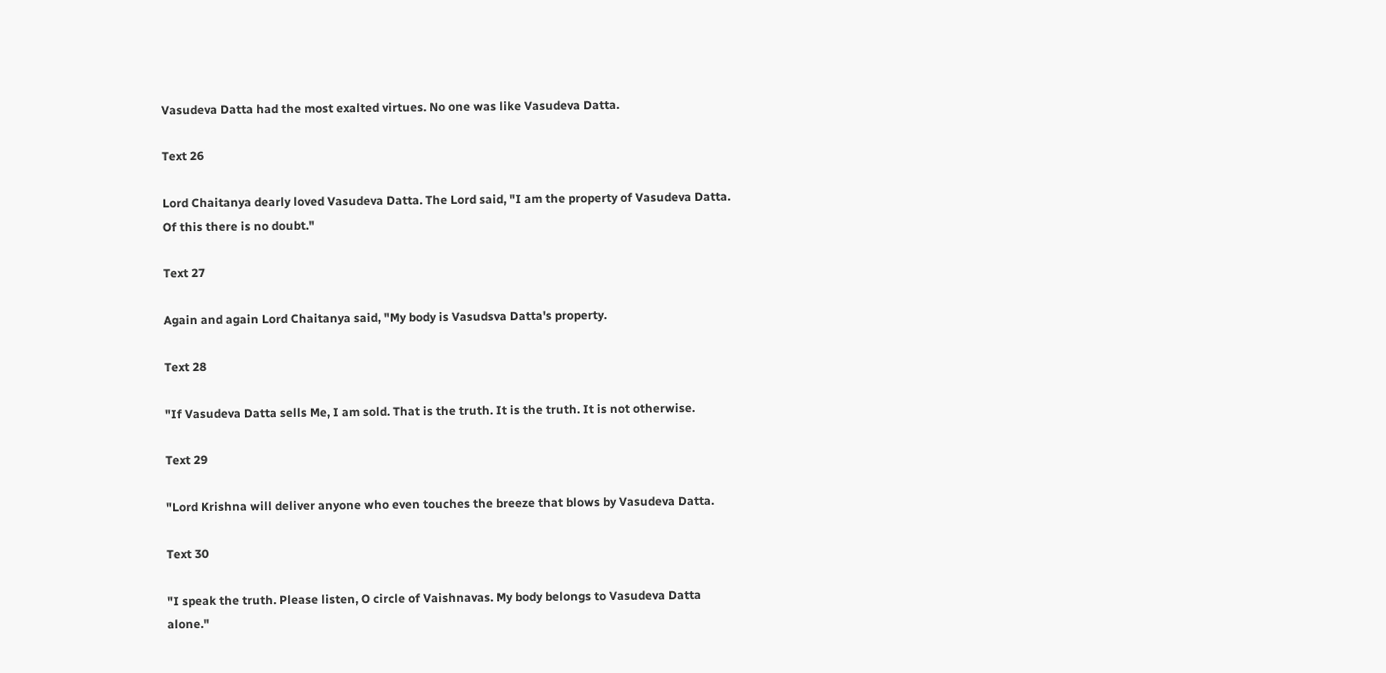Vasudeva Datta had the most exalted virtues. No one was like Vasudeva Datta.

Text 26

Lord Chaitanya dearly loved Vasudeva Datta. The Lord said, "I am the property of Vasudeva Datta. Of this there is no doubt."

Text 27

Again and again Lord Chaitanya said, "My body is Vasudsva Datta's property.

Text 28

"If Vasudeva Datta sells Me, I am sold. That is the truth. It is the truth. It is not otherwise.

Text 29

"Lord Krishna will deliver anyone who even touches the breeze that blows by Vasudeva Datta.

Text 30

"I speak the truth. Please listen, O circle of Vaishnavas. My body belongs to Vasudeva Datta alone."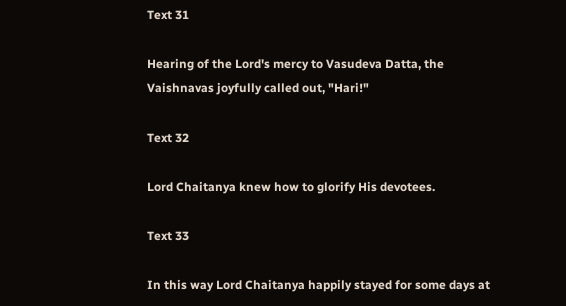Text 31

Hearing of the Lord's mercy to Vasudeva Datta, the Vaishnavas joyfully called out, "Hari!"

Text 32

Lord Chaitanya knew how to glorify His devotees.

Text 33

In this way Lord Chaitanya happily stayed for some days at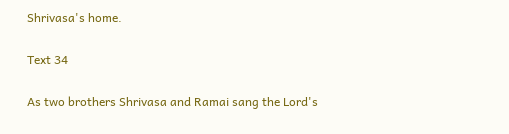Shrivasa's home.

Text 34

As two brothers Shrivasa and Ramai sang the Lord's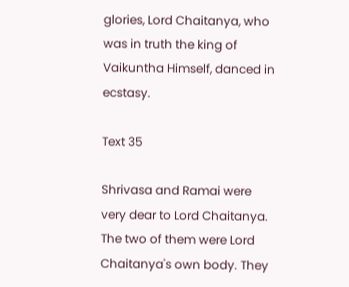glories, Lord Chaitanya, who was in truth the king of Vaikuntha Himself, danced in ecstasy.

Text 35

Shrivasa and Ramai were very dear to Lord Chaitanya. The two of them were Lord Chaitanya's own body. They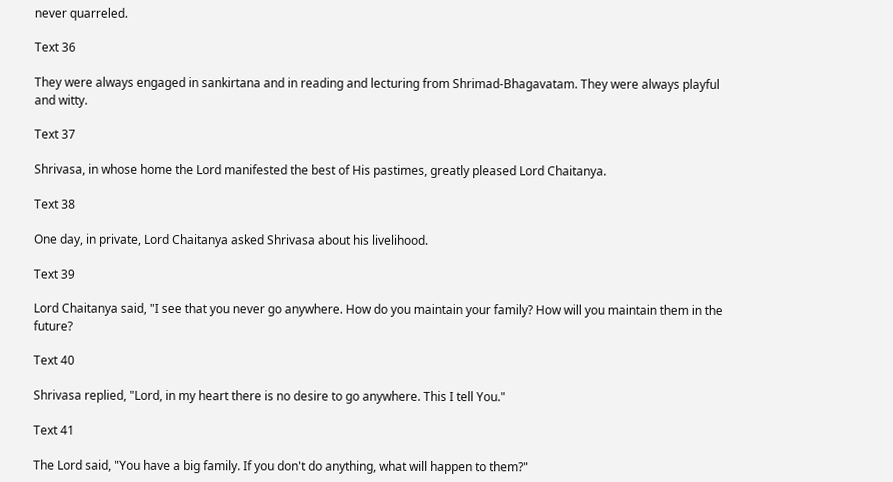never quarreled.

Text 36

They were always engaged in sankirtana and in reading and lecturing from Shrimad-Bhagavatam. They were always playful and witty.

Text 37

Shrivasa, in whose home the Lord manifested the best of His pastimes, greatly pleased Lord Chaitanya.

Text 38

One day, in private, Lord Chaitanya asked Shrivasa about his livelihood.

Text 39

Lord Chaitanya said, "I see that you never go anywhere. How do you maintain your family? How will you maintain them in the future?

Text 40

Shrivasa replied, "Lord, in my heart there is no desire to go anywhere. This I tell You."

Text 41

The Lord said, "You have a big family. If you don't do anything, what will happen to them?"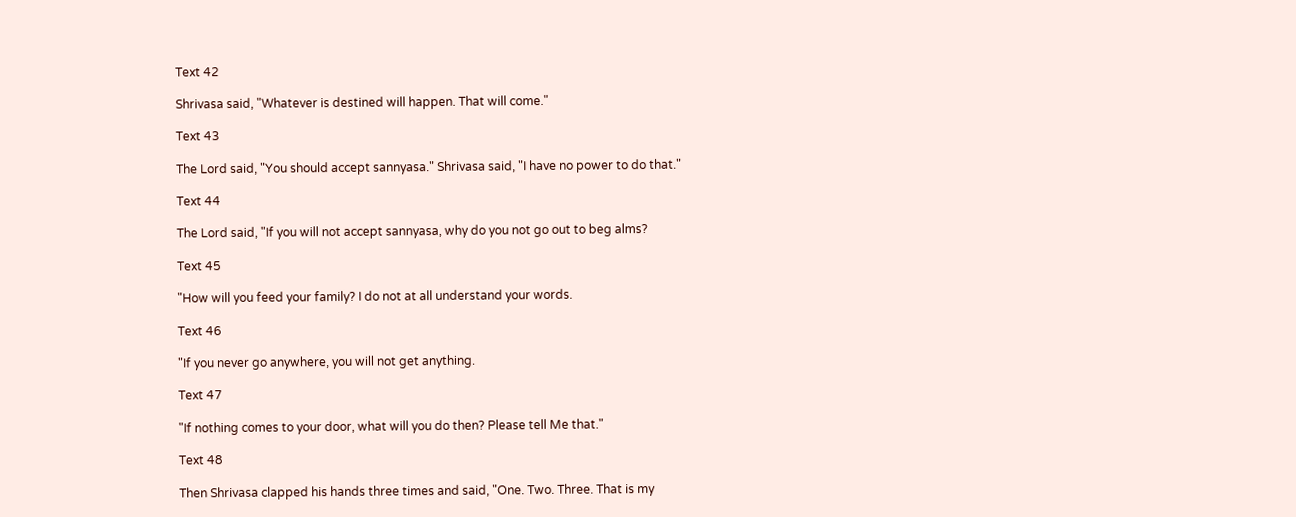Text 42

Shrivasa said, "Whatever is destined will happen. That will come."

Text 43

The Lord said, "You should accept sannyasa." Shrivasa said, "I have no power to do that."

Text 44

The Lord said, "If you will not accept sannyasa, why do you not go out to beg alms?

Text 45

"How will you feed your family? I do not at all understand your words.

Text 46

"If you never go anywhere, you will not get anything.

Text 47

"If nothing comes to your door, what will you do then? Please tell Me that."

Text 48

Then Shrivasa clapped his hands three times and said, "One. Two. Three. That is my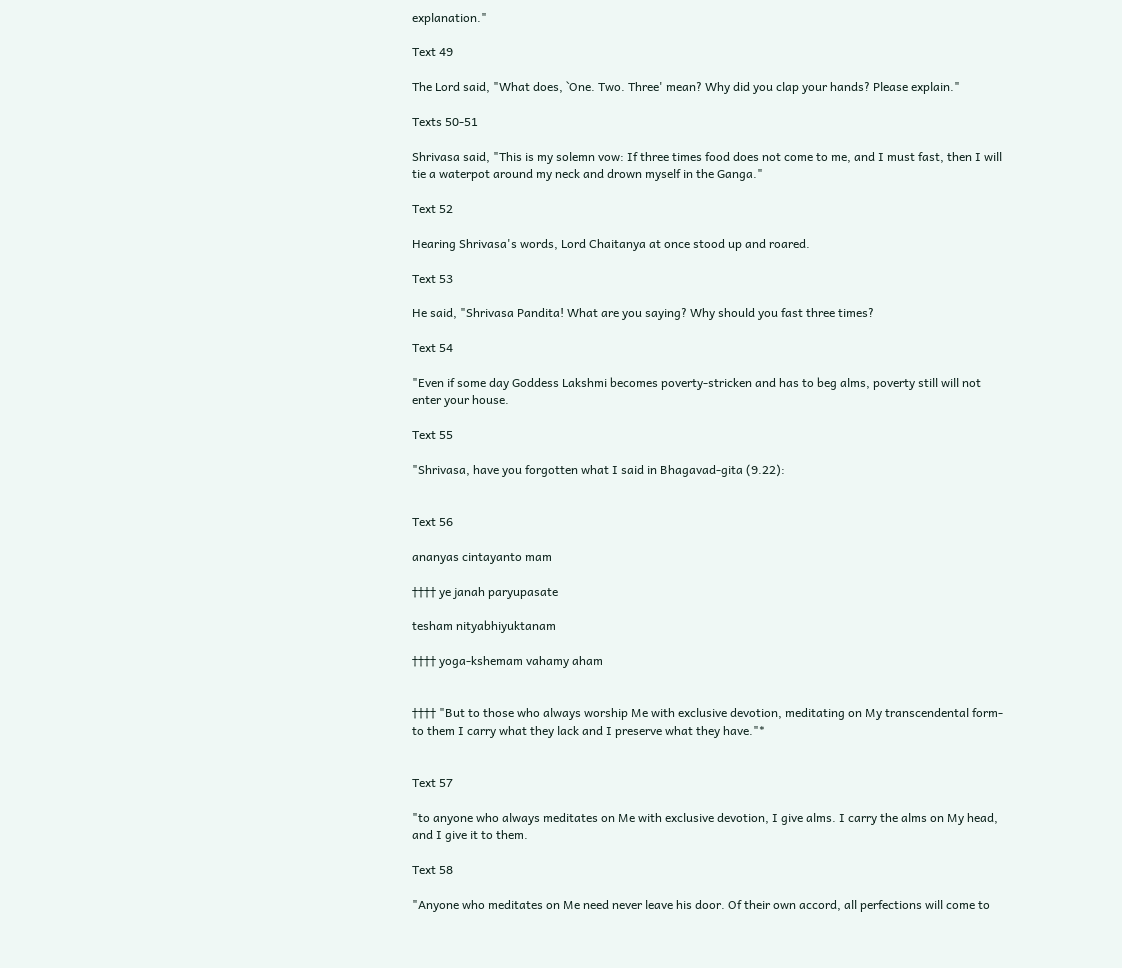explanation."

Text 49

The Lord said, "What does, `One. Two. Three' mean? Why did you clap your hands? Please explain."

Texts 50-51

Shrivasa said, "This is my solemn vow: If three times food does not come to me, and I must fast, then I will tie a waterpot around my neck and drown myself in the Ganga."

Text 52

Hearing Shrivasa's words, Lord Chaitanya at once stood up and roared.

Text 53

He said, "Shrivasa Pandita! What are you saying? Why should you fast three times?

Text 54

"Even if some day Goddess Lakshmi becomes poverty-stricken and has to beg alms, poverty still will not enter your house.

Text 55

"Shrivasa, have you forgotten what I said in Bhagavad-gita (9.22):


Text 56

ananyas cintayanto mam

†††† ye janah paryupasate

tesham nityabhiyuktanam

†††† yoga-kshemam vahamy aham


†††† "But to those who always worship Me with exclusive devotion, meditating on My transcendental form-to them I carry what they lack and I preserve what they have."*


Text 57

"to anyone who always meditates on Me with exclusive devotion, I give alms. I carry the alms on My head, and I give it to them.

Text 58

"Anyone who meditates on Me need never leave his door. Of their own accord, all perfections will come to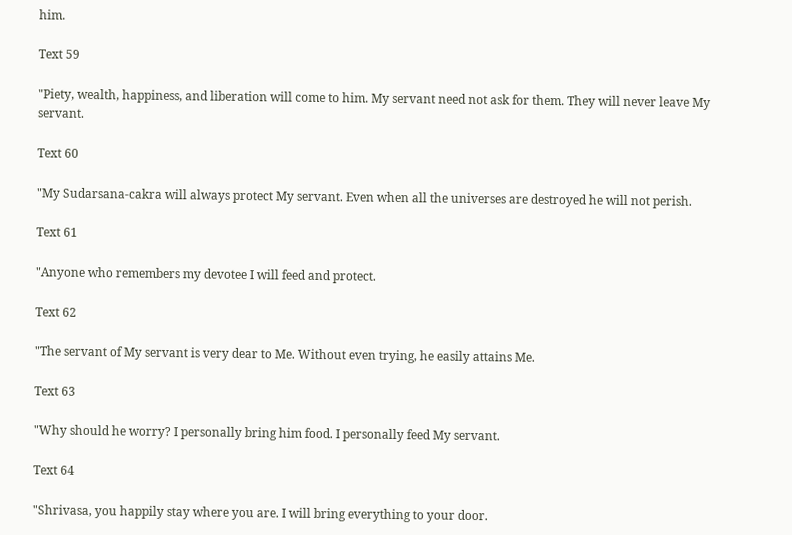him.

Text 59

"Piety, wealth, happiness, and liberation will come to him. My servant need not ask for them. They will never leave My servant.

Text 60

"My Sudarsana-cakra will always protect My servant. Even when all the universes are destroyed he will not perish.

Text 61

"Anyone who remembers my devotee I will feed and protect.

Text 62

"The servant of My servant is very dear to Me. Without even trying, he easily attains Me.

Text 63

"Why should he worry? I personally bring him food. I personally feed My servant.

Text 64

"Shrivasa, you happily stay where you are. I will bring everything to your door.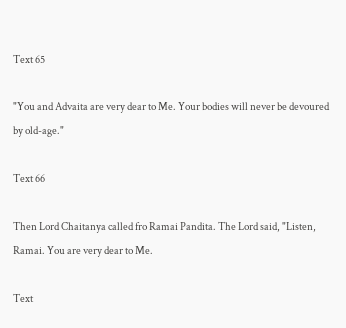Text 65

"You and Advaita are very dear to Me. Your bodies will never be devoured by old-age."

Text 66

Then Lord Chaitanya called fro Ramai Pandita. The Lord said, "Listen, Ramai. You are very dear to Me.

Text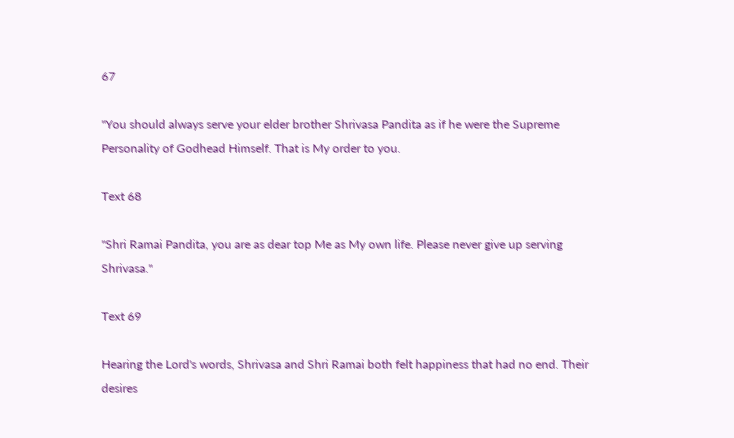67

"You should always serve your elder brother Shrivasa Pandita as if he were the Supreme Personality of Godhead Himself. That is My order to you.

Text 68

"Shri Ramai Pandita, you are as dear top Me as My own life. Please never give up serving Shrivasa."

Text 69

Hearing the Lord's words, Shrivasa and Shri Ramai both felt happiness that had no end. Their desires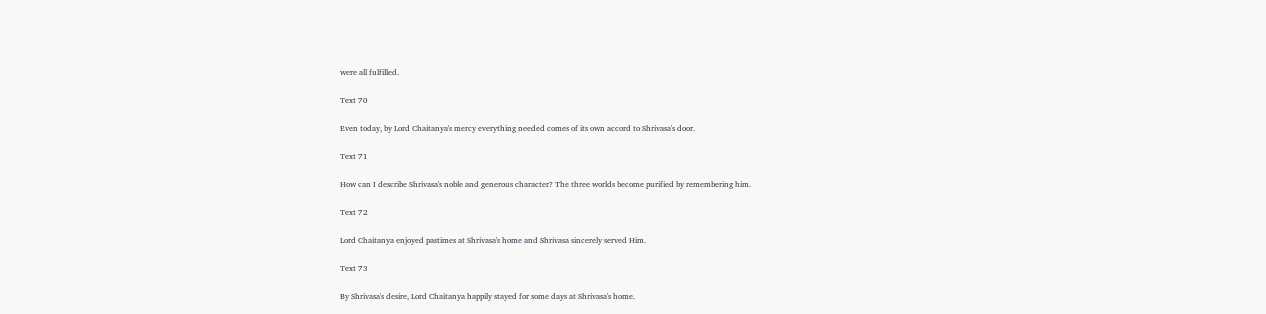were all fulfilled.

Text 70

Even today, by Lord Chaitanya's mercy everything needed comes of its own accord to Shrivasa's door.

Text 71

How can I describe Shrivasa's noble and generous character? The three worlds become purified by remembering him.

Text 72

Lord Chaitanya enjoyed pastimes at Shrivasa's home and Shrivasa sincerely served Him.

Text 73

By Shrivasa's desire, Lord Chaitanya happily stayed for some days at Shrivasa's home.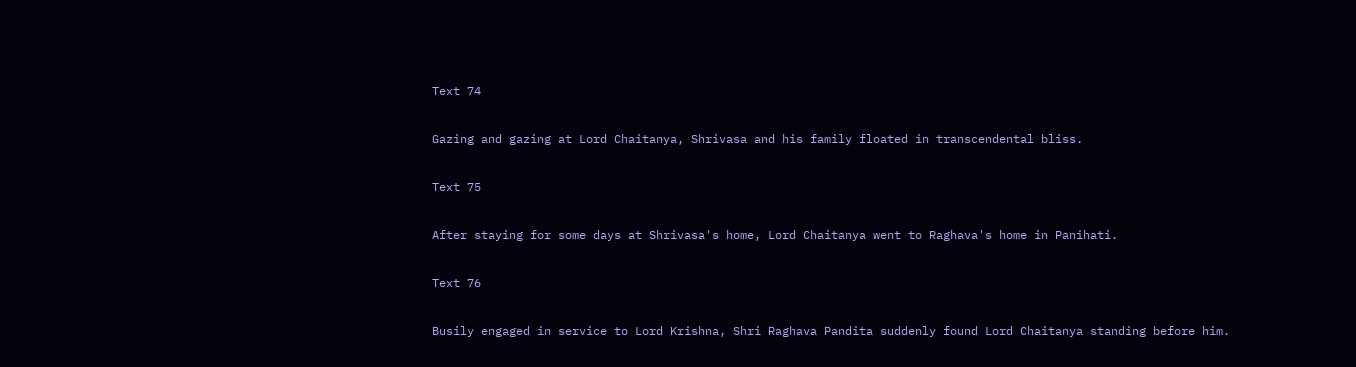Text 74

Gazing and gazing at Lord Chaitanya, Shrivasa and his family floated in transcendental bliss.

Text 75

After staying for some days at Shrivasa's home, Lord Chaitanya went to Raghava's home in Panihati.

Text 76

Busily engaged in service to Lord Krishna, Shri Raghava Pandita suddenly found Lord Chaitanya standing before him.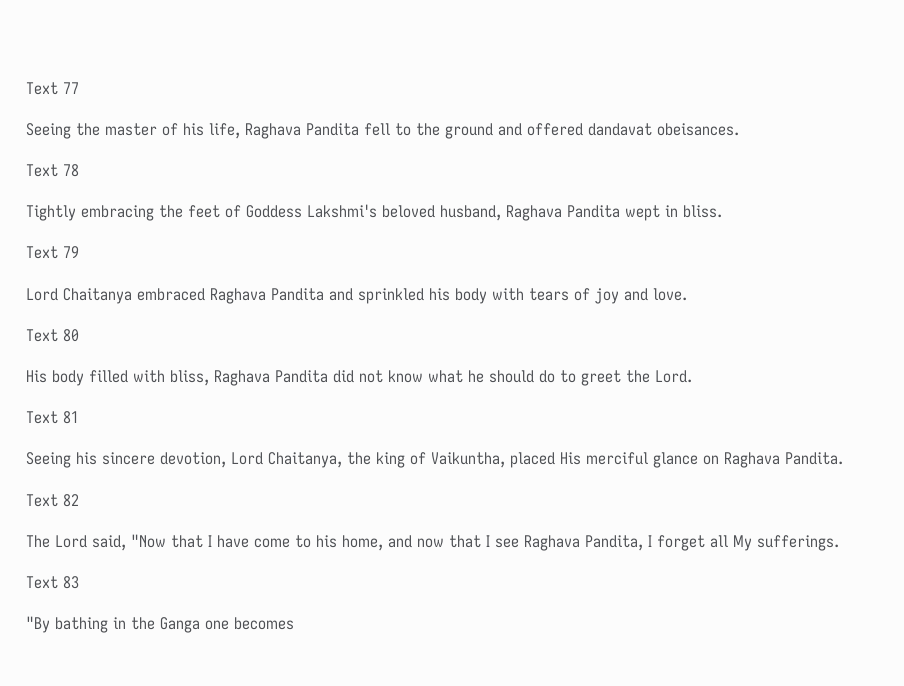Text 77

Seeing the master of his life, Raghava Pandita fell to the ground and offered dandavat obeisances.

Text 78

Tightly embracing the feet of Goddess Lakshmi's beloved husband, Raghava Pandita wept in bliss.

Text 79

Lord Chaitanya embraced Raghava Pandita and sprinkled his body with tears of joy and love.

Text 80

His body filled with bliss, Raghava Pandita did not know what he should do to greet the Lord.

Text 81

Seeing his sincere devotion, Lord Chaitanya, the king of Vaikuntha, placed His merciful glance on Raghava Pandita.

Text 82

The Lord said, "Now that I have come to his home, and now that I see Raghava Pandita, I forget all My sufferings.

Text 83

"By bathing in the Ganga one becomes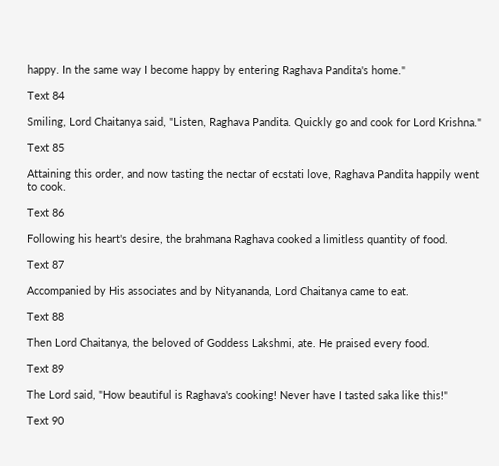happy. In the same way I become happy by entering Raghava Pandita's home."

Text 84

Smiling, Lord Chaitanya said, "Listen, Raghava Pandita. Quickly go and cook for Lord Krishna."

Text 85

Attaining this order, and now tasting the nectar of ecstati love, Raghava Pandita happily went to cook.

Text 86

Following his heart's desire, the brahmana Raghava cooked a limitless quantity of food.

Text 87

Accompanied by His associates and by Nityananda, Lord Chaitanya came to eat.

Text 88

Then Lord Chaitanya, the beloved of Goddess Lakshmi, ate. He praised every food.

Text 89

The Lord said, "How beautiful is Raghava's cooking! Never have I tasted saka like this!"

Text 90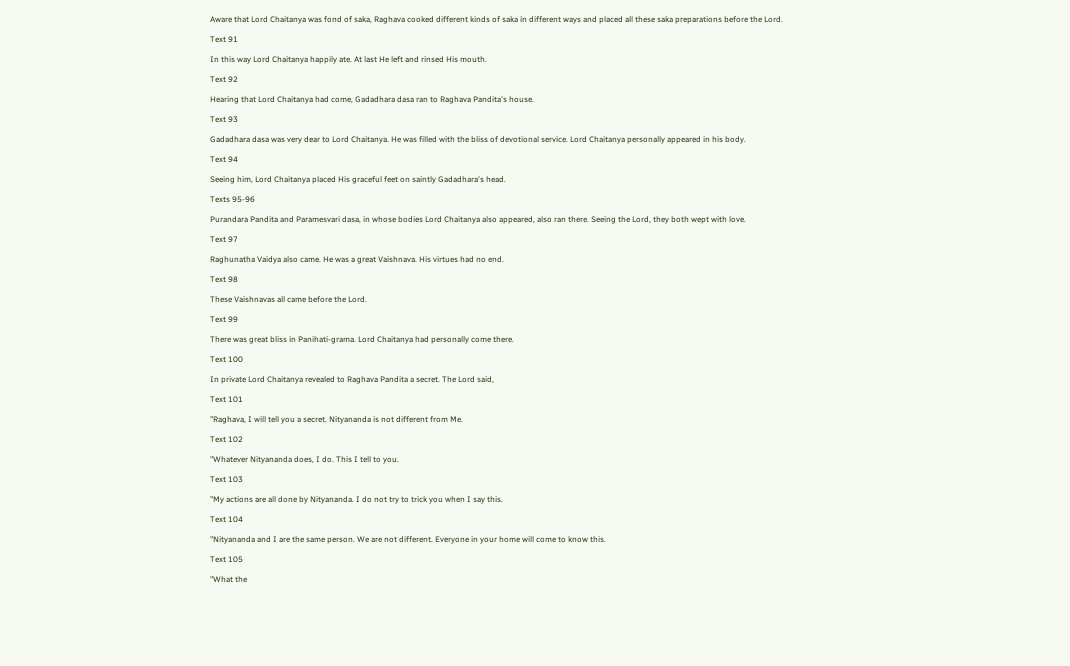Aware that Lord Chaitanya was fond of saka, Raghava cooked different kinds of saka in different ways and placed all these saka preparations before the Lord.

Text 91

In this way Lord Chaitanya happily ate. At last He left and rinsed His mouth.

Text 92

Hearing that Lord Chaitanya had come, Gadadhara dasa ran to Raghava Pandita's house.

Text 93

Gadadhara dasa was very dear to Lord Chaitanya. He was filled with the bliss of devotional service. Lord Chaitanya personally appeared in his body.

Text 94

Seeing him, Lord Chaitanya placed His graceful feet on saintly Gadadhara's head.

Texts 95-96

Purandara Pandita and Paramesvari dasa, in whose bodies Lord Chaitanya also appeared, also ran there. Seeing the Lord, they both wept with love.

Text 97

Raghunatha Vaidya also came. He was a great Vaishnava. His virtues had no end.

Text 98

These Vaishnavas all came before the Lord.

Text 99

There was great bliss in Panihati-grama. Lord Chaitanya had personally come there.

Text 100

In private Lord Chaitanya revealed to Raghava Pandita a secret. The Lord said,

Text 101

"Raghava, I will tell you a secret. Nityananda is not different from Me.

Text 102

"Whatever Nityananda does, I do. This I tell to you.

Text 103

"My actions are all done by Nityananda. I do not try to trick you when I say this.

Text 104

"Nityananda and I are the same person. We are not different. Everyone in your home will come to know this.

Text 105

"What the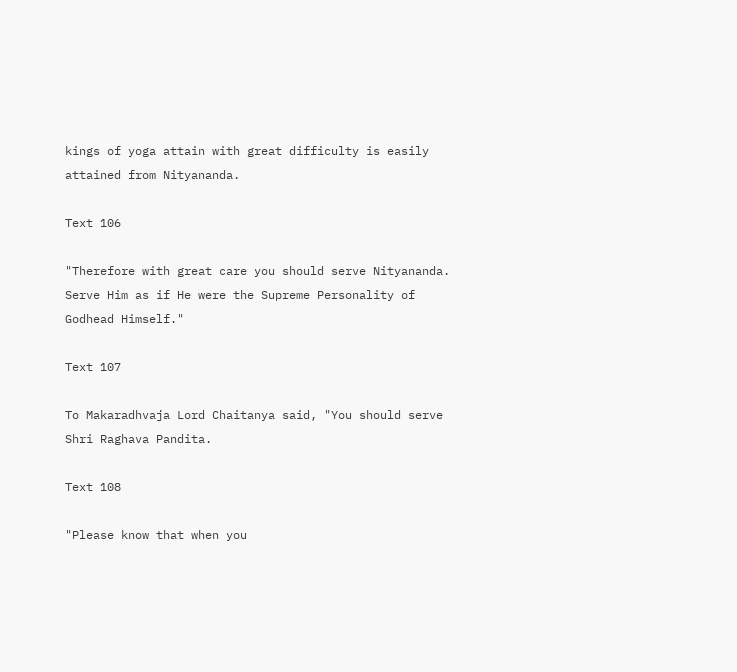kings of yoga attain with great difficulty is easily attained from Nityananda.

Text 106

"Therefore with great care you should serve Nityananda. Serve Him as if He were the Supreme Personality of Godhead Himself."

Text 107

To Makaradhvaja Lord Chaitanya said, "You should serve Shri Raghava Pandita.

Text 108

"Please know that when you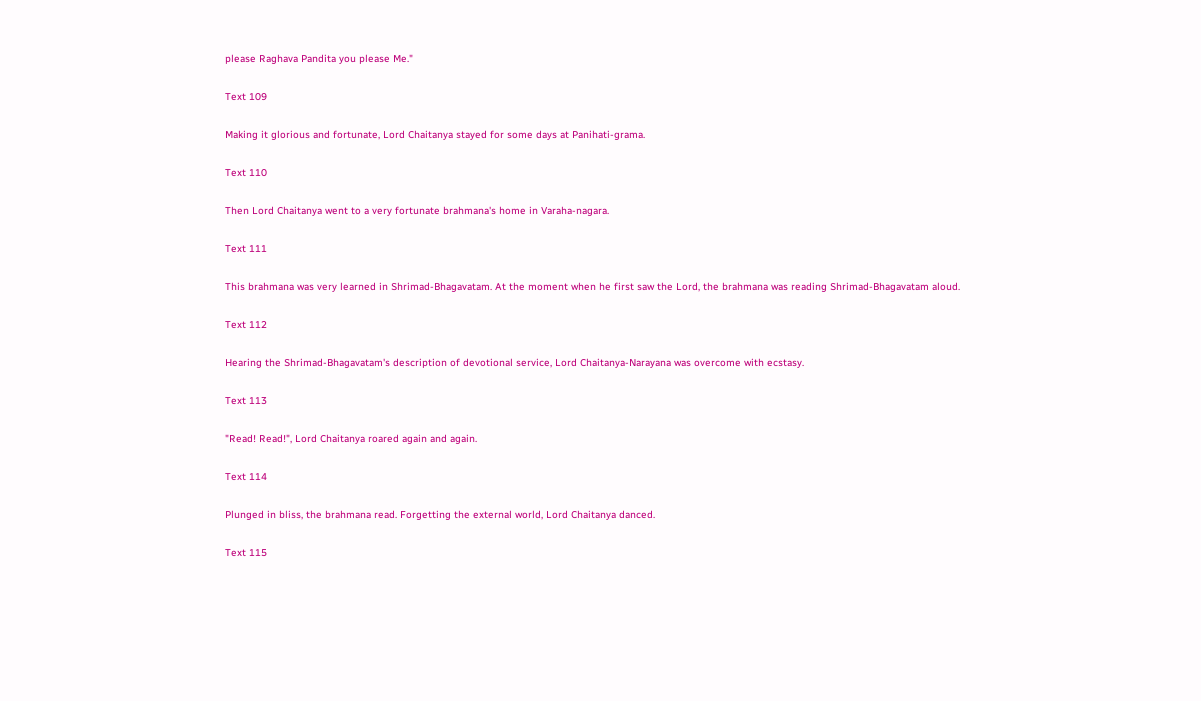please Raghava Pandita you please Me."

Text 109

Making it glorious and fortunate, Lord Chaitanya stayed for some days at Panihati-grama.

Text 110

Then Lord Chaitanya went to a very fortunate brahmana's home in Varaha-nagara.

Text 111

This brahmana was very learned in Shrimad-Bhagavatam. At the moment when he first saw the Lord, the brahmana was reading Shrimad-Bhagavatam aloud.

Text 112

Hearing the Shrimad-Bhagavatam's description of devotional service, Lord Chaitanya-Narayana was overcome with ecstasy.

Text 113

"Read! Read!", Lord Chaitanya roared again and again.

Text 114

Plunged in bliss, the brahmana read. Forgetting the external world, Lord Chaitanya danced.

Text 115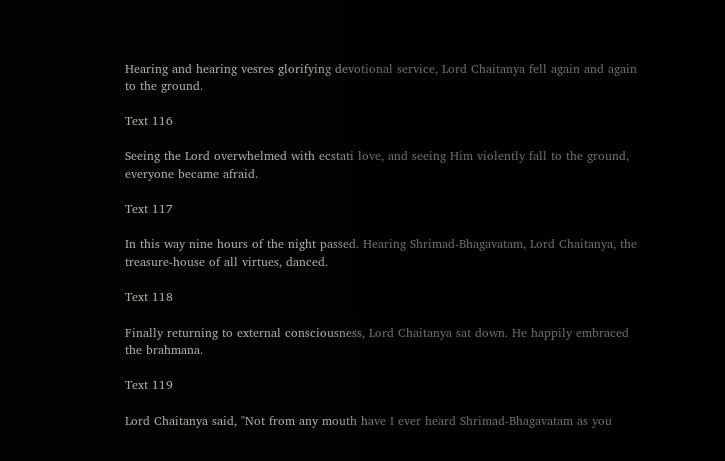Hearing and hearing vesres glorifying devotional service, Lord Chaitanya fell again and again to the ground.

Text 116

Seeing the Lord overwhelmed with ecstati love, and seeing Him violently fall to the ground, everyone became afraid.

Text 117

In this way nine hours of the night passed. Hearing Shrimad-Bhagavatam, Lord Chaitanya, the treasure-house of all virtues, danced.

Text 118

Finally returning to external consciousness, Lord Chaitanya sat down. He happily embraced the brahmana.

Text 119

Lord Chaitanya said, "Not from any mouth have I ever heard Shrimad-Bhagavatam as you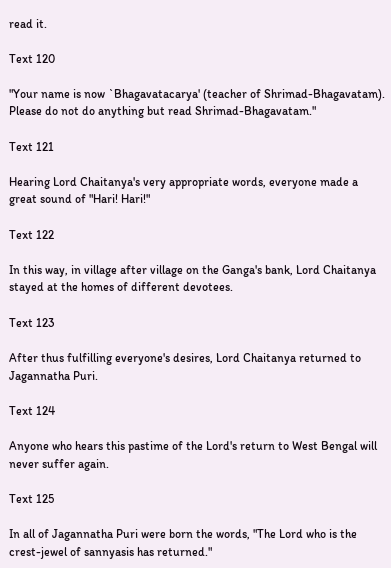read it.

Text 120

"Your name is now `Bhagavatacarya' (teacher of Shrimad-Bhagavatam). Please do not do anything but read Shrimad-Bhagavatam."

Text 121

Hearing Lord Chaitanya's very appropriate words, everyone made a great sound of "Hari! Hari!"

Text 122

In this way, in village after village on the Ganga's bank, Lord Chaitanya stayed at the homes of different devotees.

Text 123

After thus fulfilling everyone's desires, Lord Chaitanya returned to Jagannatha Puri.

Text 124

Anyone who hears this pastime of the Lord's return to West Bengal will never suffer again.

Text 125

In all of Jagannatha Puri were born the words, "The Lord who is the crest-jewel of sannyasis has returned."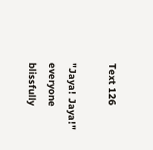Text 126

"Jaya! Jaya!" everyone blissfully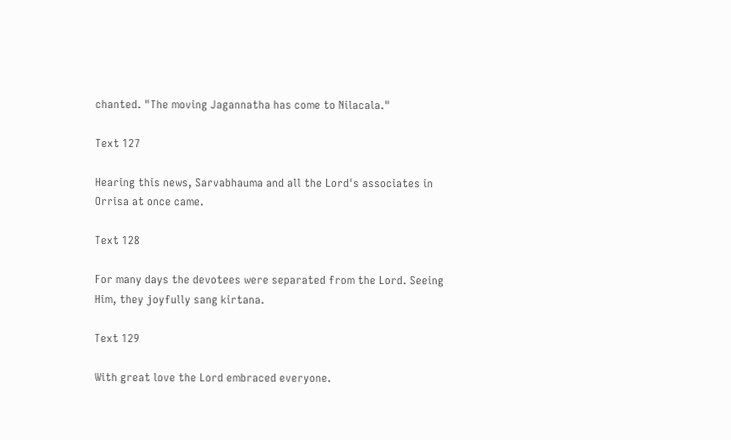chanted. "The moving Jagannatha has come to Nilacala."

Text 127

Hearing this news, Sarvabhauma and all the Lord's associates in Orrisa at once came.

Text 128

For many days the devotees were separated from the Lord. Seeing Him, they joyfully sang kirtana.

Text 129

With great love the Lord embraced everyone.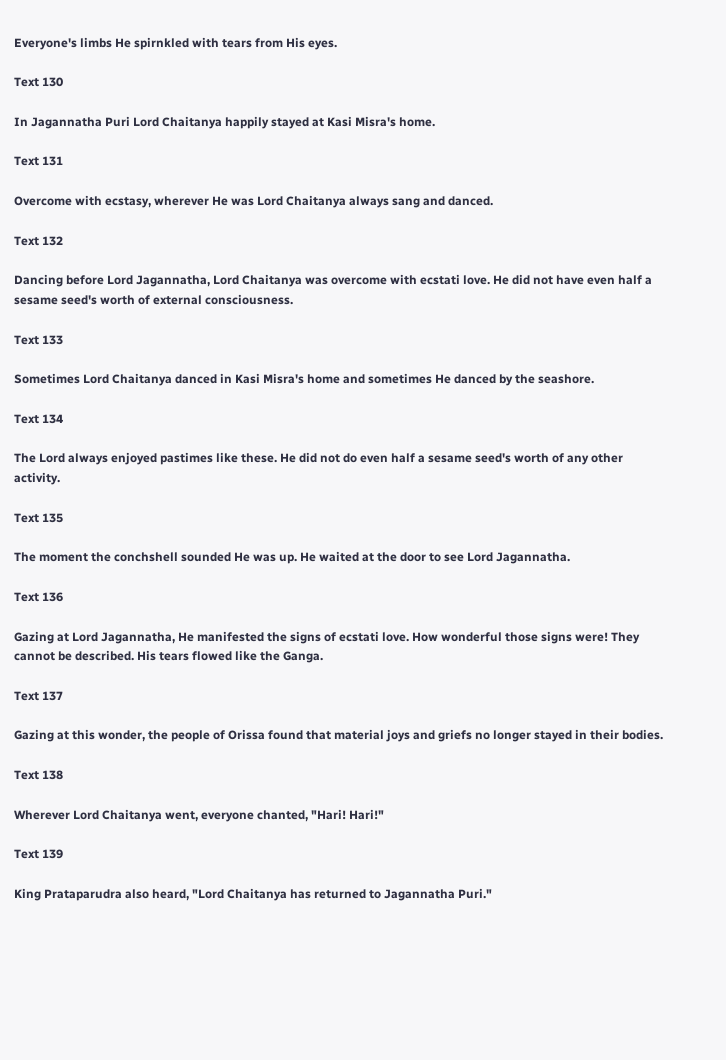Everyone's limbs He spirnkled with tears from His eyes.

Text 130

In Jagannatha Puri Lord Chaitanya happily stayed at Kasi Misra's home.

Text 131

Overcome with ecstasy, wherever He was Lord Chaitanya always sang and danced.

Text 132

Dancing before Lord Jagannatha, Lord Chaitanya was overcome with ecstati love. He did not have even half a sesame seed's worth of external consciousness.

Text 133

Sometimes Lord Chaitanya danced in Kasi Misra's home and sometimes He danced by the seashore.

Text 134

The Lord always enjoyed pastimes like these. He did not do even half a sesame seed's worth of any other activity.

Text 135

The moment the conchshell sounded He was up. He waited at the door to see Lord Jagannatha.

Text 136

Gazing at Lord Jagannatha, He manifested the signs of ecstati love. How wonderful those signs were! They cannot be described. His tears flowed like the Ganga.

Text 137

Gazing at this wonder, the people of Orissa found that material joys and griefs no longer stayed in their bodies.

Text 138

Wherever Lord Chaitanya went, everyone chanted, "Hari! Hari!"

Text 139

King Prataparudra also heard, "Lord Chaitanya has returned to Jagannatha Puri."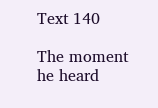Text 140

The moment he heard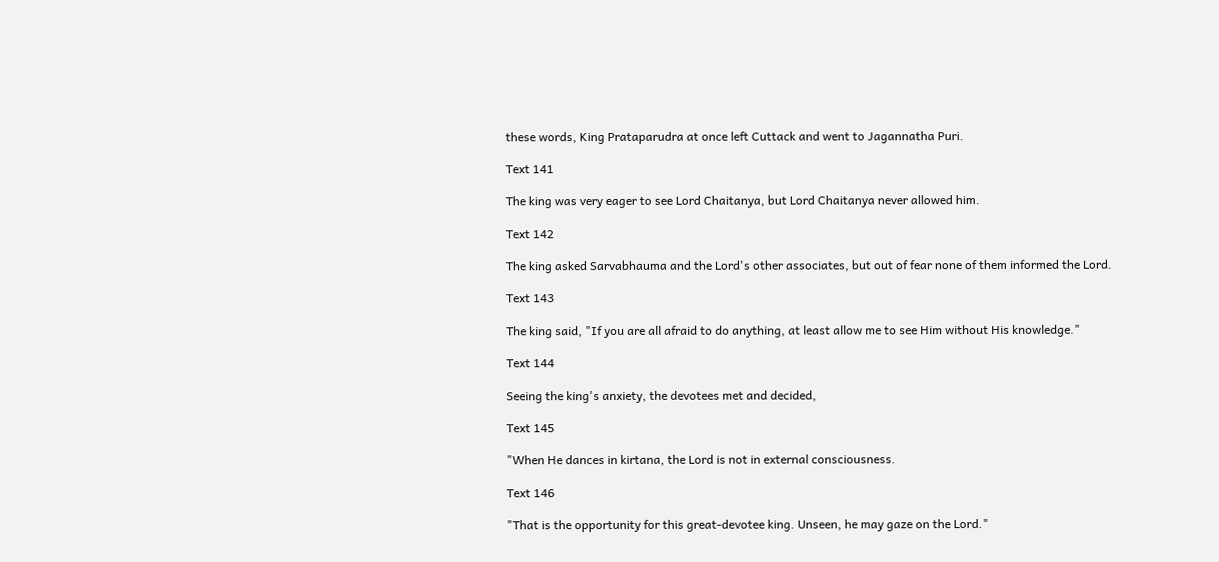these words, King Prataparudra at once left Cuttack and went to Jagannatha Puri.

Text 141

The king was very eager to see Lord Chaitanya, but Lord Chaitanya never allowed him.

Text 142

The king asked Sarvabhauma and the Lord's other associates, but out of fear none of them informed the Lord.

Text 143

The king said, "If you are all afraid to do anything, at least allow me to see Him without His knowledge."

Text 144

Seeing the king's anxiety, the devotees met and decided,

Text 145

"When He dances in kirtana, the Lord is not in external consciousness.

Text 146

"That is the opportunity for this great-devotee king. Unseen, he may gaze on the Lord."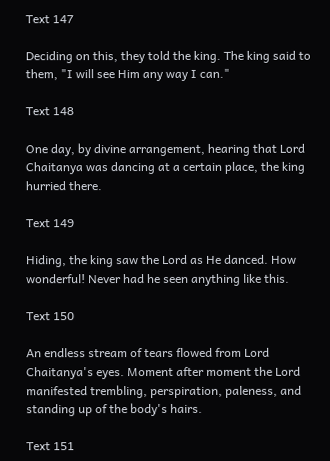Text 147

Deciding on this, they told the king. The king said to them, "I will see Him any way I can."

Text 148

One day, by divine arrangement, hearing that Lord Chaitanya was dancing at a certain place, the king hurried there.

Text 149

Hiding, the king saw the Lord as He danced. How wonderful! Never had he seen anything like this.

Text 150

An endless stream of tears flowed from Lord Chaitanya's eyes. Moment after moment the Lord manifested trembling, perspiration, paleness, and standing up of the body's hairs.

Text 151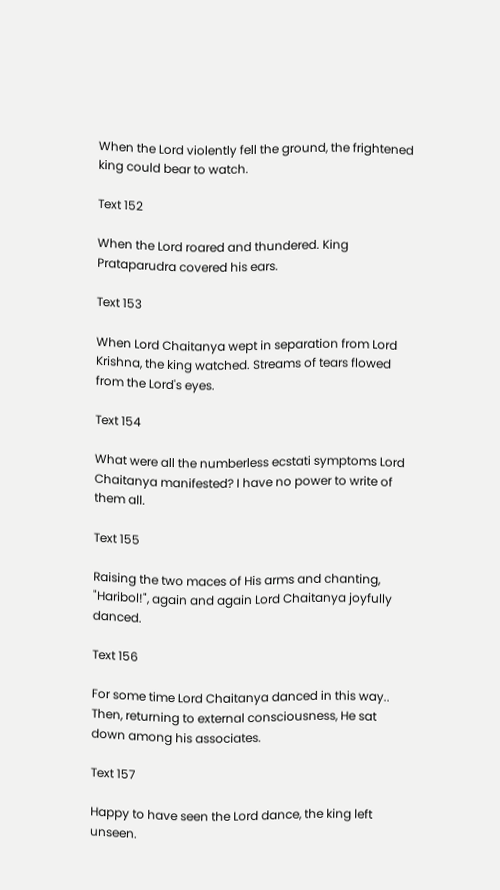When the Lord violently fell the ground, the frightened king could bear to watch.

Text 152

When the Lord roared and thundered. King Prataparudra covered his ears.

Text 153

When Lord Chaitanya wept in separation from Lord Krishna, the king watched. Streams of tears flowed from the Lord's eyes.

Text 154

What were all the numberless ecstati symptoms Lord Chaitanya manifested? I have no power to write of them all.

Text 155

Raising the two maces of His arms and chanting, "Haribol!", again and again Lord Chaitanya joyfully danced.

Text 156

For some time Lord Chaitanya danced in this way.. Then, returning to external consciousness, He sat down among his associates.

Text 157

Happy to have seen the Lord dance, the king left unseen.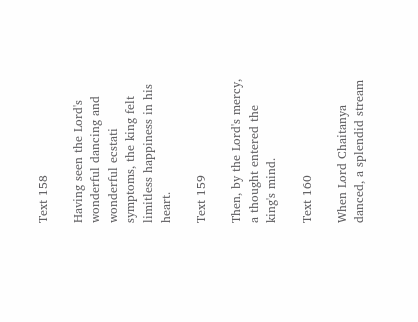Text 158

Having seen the Lord's wonderful dancing and wonderful ecstati symptoms, the king felt limitless happiness in his heart.

Text 159

Then, by the Lord's mercy, a thought entered the king's mind.

Text 160

When Lord Chaitanya danced, a splendid stream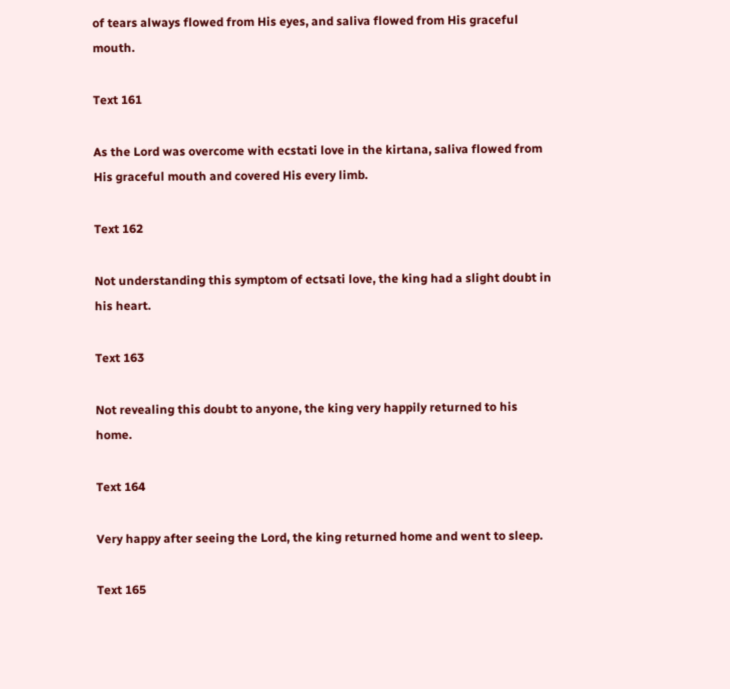of tears always flowed from His eyes, and saliva flowed from His graceful mouth.

Text 161

As the Lord was overcome with ecstati love in the kirtana, saliva flowed from His graceful mouth and covered His every limb.

Text 162

Not understanding this symptom of ectsati love, the king had a slight doubt in his heart.

Text 163

Not revealing this doubt to anyone, the king very happily returned to his home.

Text 164

Very happy after seeing the Lord, the king returned home and went to sleep.

Text 165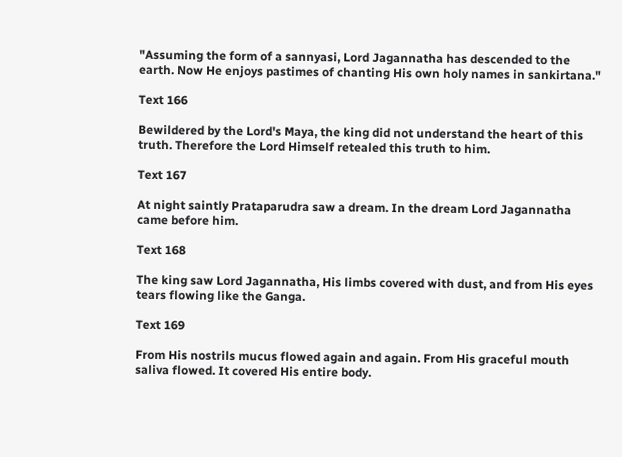"Assuming the form of a sannyasi, Lord Jagannatha has descended to the earth. Now He enjoys pastimes of chanting His own holy names in sankirtana."

Text 166

Bewildered by the Lord's Maya, the king did not understand the heart of this truth. Therefore the Lord Himself retealed this truth to him.

Text 167

At night saintly Prataparudra saw a dream. In the dream Lord Jagannatha came before him.

Text 168

The king saw Lord Jagannatha, His limbs covered with dust, and from His eyes tears flowing like the Ganga.

Text 169

From His nostrils mucus flowed again and again. From His graceful mouth saliva flowed. It covered His entire body.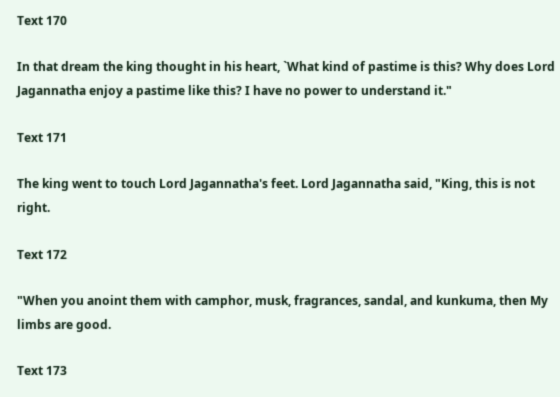Text 170

In that dream the king thought in his heart, `What kind of pastime is this? Why does Lord Jagannatha enjoy a pastime like this? I have no power to understand it."

Text 171

The king went to touch Lord Jagannatha's feet. Lord Jagannatha said, "King, this is not right.

Text 172

"When you anoint them with camphor, musk, fragrances, sandal, and kunkuma, then My limbs are good.

Text 173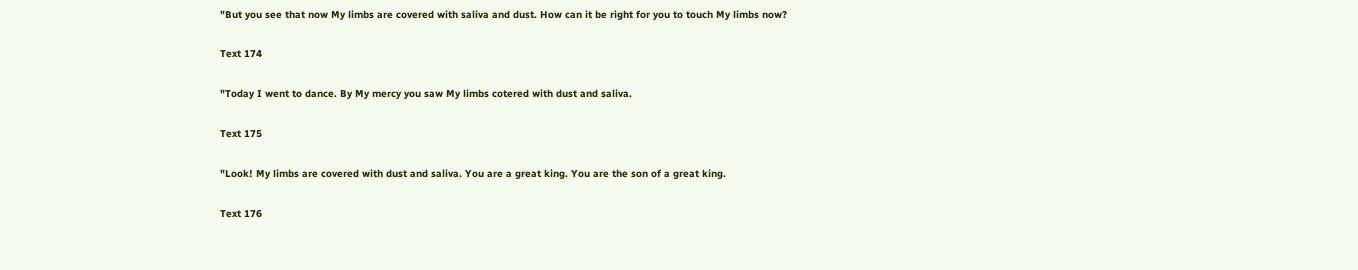"But you see that now My limbs are covered with saliva and dust. How can it be right for you to touch My limbs now?

Text 174

"Today I went to dance. By My mercy you saw My limbs cotered with dust and saliva.

Text 175

"Look! My limbs are covered with dust and saliva. You are a great king. You are the son of a great king.

Text 176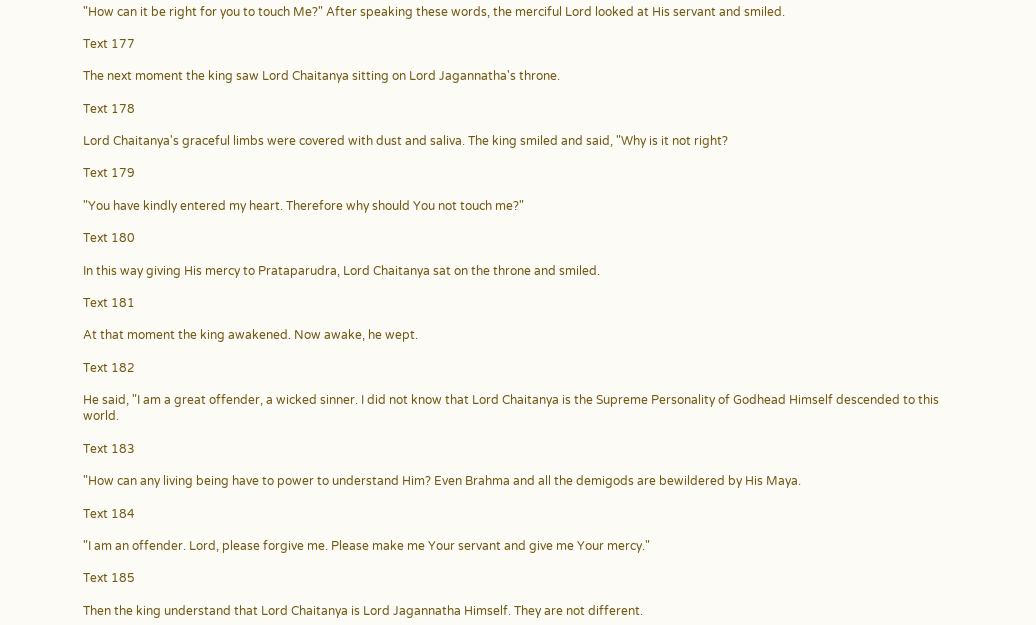"How can it be right for you to touch Me?" After speaking these words, the merciful Lord looked at His servant and smiled.

Text 177

The next moment the king saw Lord Chaitanya sitting on Lord Jagannatha's throne.

Text 178

Lord Chaitanya's graceful limbs were covered with dust and saliva. The king smiled and said, "Why is it not right?

Text 179

"You have kindly entered my heart. Therefore why should You not touch me?"

Text 180

In this way giving His mercy to Prataparudra, Lord Chaitanya sat on the throne and smiled.

Text 181

At that moment the king awakened. Now awake, he wept.

Text 182

He said, "I am a great offender, a wicked sinner. I did not know that Lord Chaitanya is the Supreme Personality of Godhead Himself descended to this world.

Text 183

"How can any living being have to power to understand Him? Even Brahma and all the demigods are bewildered by His Maya.

Text 184

"I am an offender. Lord, please forgive me. Please make me Your servant and give me Your mercy."

Text 185

Then the king understand that Lord Chaitanya is Lord Jagannatha Himself. They are not different.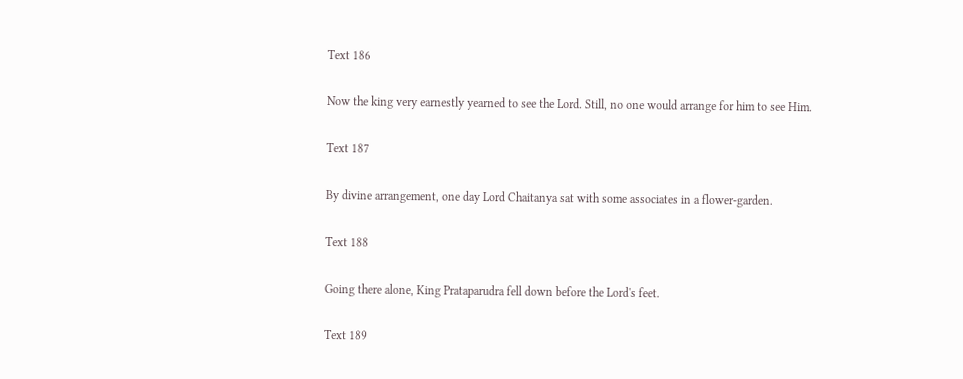Text 186

Now the king very earnestly yearned to see the Lord. Still, no one would arrange for him to see Him.

Text 187

By divine arrangement, one day Lord Chaitanya sat with some associates in a flower-garden.

Text 188

Going there alone, King Prataparudra fell down before the Lord's feet.

Text 189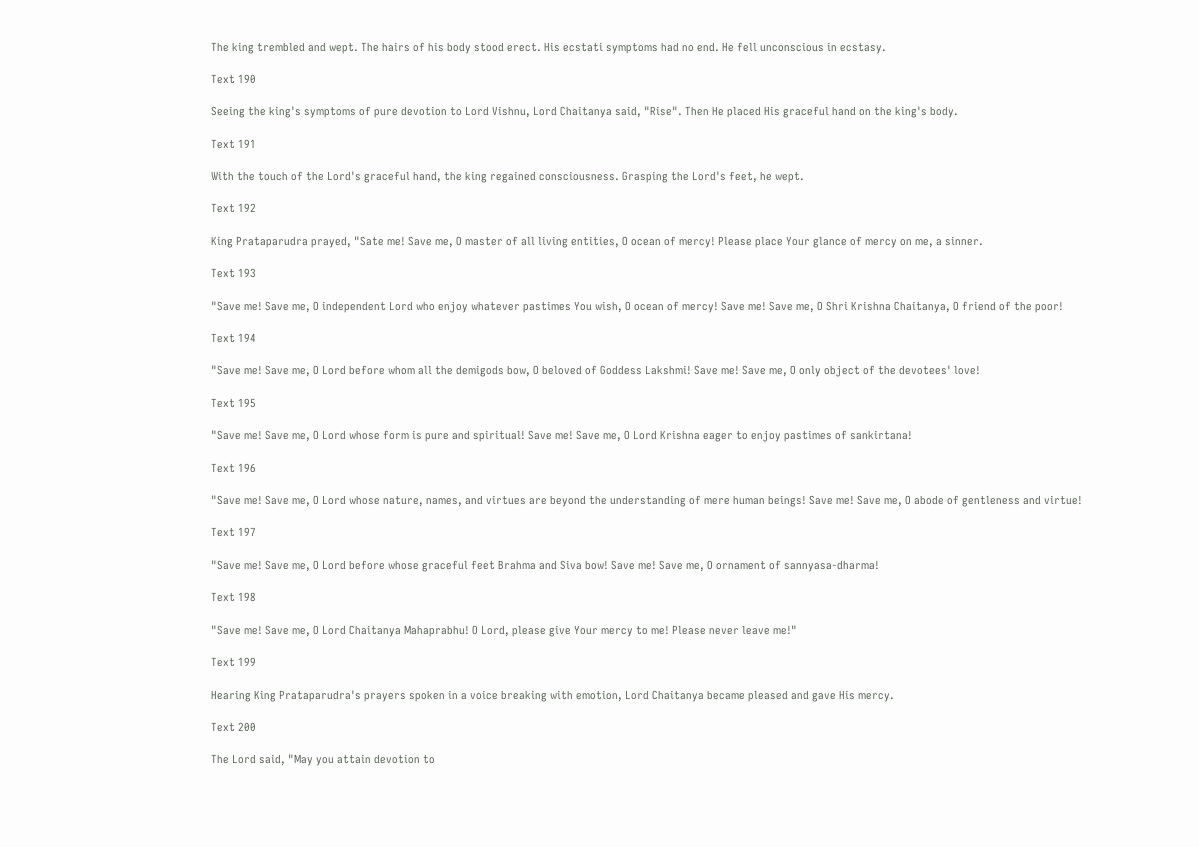The king trembled and wept. The hairs of his body stood erect. His ecstati symptoms had no end. He fell unconscious in ecstasy.

Text 190

Seeing the king's symptoms of pure devotion to Lord Vishnu, Lord Chaitanya said, "Rise". Then He placed His graceful hand on the king's body.

Text 191

With the touch of the Lord's graceful hand, the king regained consciousness. Grasping the Lord's feet, he wept.

Text 192

King Prataparudra prayed, "Sate me! Save me, O master of all living entities, O ocean of mercy! Please place Your glance of mercy on me, a sinner.

Text 193

"Save me! Save me, O independent Lord who enjoy whatever pastimes You wish, O ocean of mercy! Save me! Save me, O Shri Krishna Chaitanya, O friend of the poor!

Text 194

"Save me! Save me, O Lord before whom all the demigods bow, O beloved of Goddess Lakshmi! Save me! Save me, O only object of the devotees' love!

Text 195

"Save me! Save me, O Lord whose form is pure and spiritual! Save me! Save me, O Lord Krishna eager to enjoy pastimes of sankirtana!

Text 196

"Save me! Save me, O Lord whose nature, names, and virtues are beyond the understanding of mere human beings! Save me! Save me, O abode of gentleness and virtue!

Text 197

"Save me! Save me, O Lord before whose graceful feet Brahma and Siva bow! Save me! Save me, O ornament of sannyasa-dharma!

Text 198

"Save me! Save me, O Lord Chaitanya Mahaprabhu! O Lord, please give Your mercy to me! Please never leave me!"

Text 199

Hearing King Prataparudra's prayers spoken in a voice breaking with emotion, Lord Chaitanya became pleased and gave His mercy.

Text 200

The Lord said, "May you attain devotion to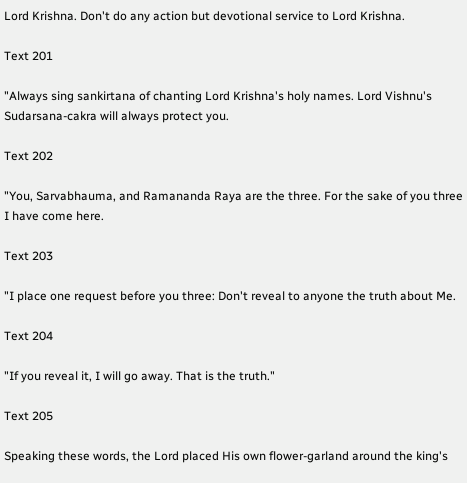Lord Krishna. Don't do any action but devotional service to Lord Krishna.

Text 201

"Always sing sankirtana of chanting Lord Krishna's holy names. Lord Vishnu's Sudarsana-cakra will always protect you.

Text 202

"You, Sarvabhauma, and Ramananda Raya are the three. For the sake of you three I have come here.

Text 203

"I place one request before you three: Don't reveal to anyone the truth about Me.

Text 204

"If you reveal it, I will go away. That is the truth."

Text 205

Speaking these words, the Lord placed His own flower-garland around the king's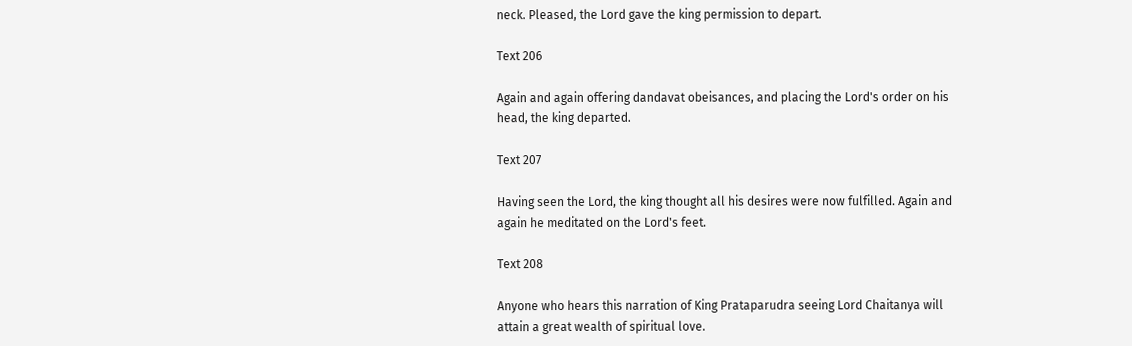neck. Pleased, the Lord gave the king permission to depart.

Text 206

Again and again offering dandavat obeisances, and placing the Lord's order on his head, the king departed.

Text 207

Having seen the Lord, the king thought all his desires were now fulfilled. Again and again he meditated on the Lord's feet.

Text 208

Anyone who hears this narration of King Prataparudra seeing Lord Chaitanya will attain a great wealth of spiritual love.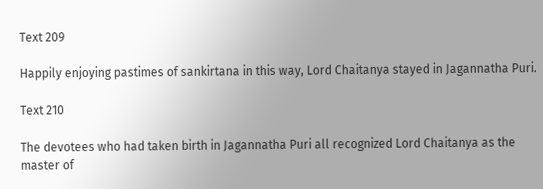Text 209

Happily enjoying pastimes of sankirtana in this way, Lord Chaitanya stayed in Jagannatha Puri.

Text 210

The devotees who had taken birth in Jagannatha Puri all recognized Lord Chaitanya as the master of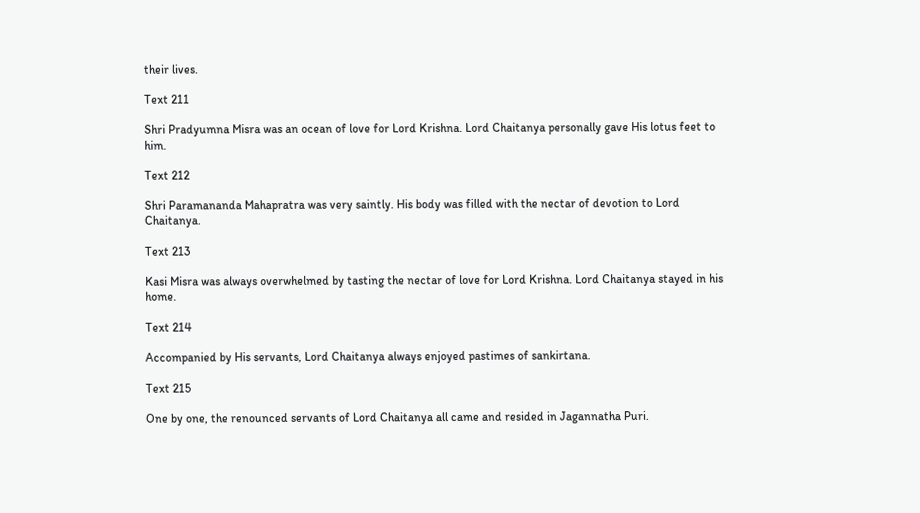their lives.

Text 211

Shri Pradyumna Misra was an ocean of love for Lord Krishna. Lord Chaitanya personally gave His lotus feet to him.

Text 212

Shri Paramananda Mahapratra was very saintly. His body was filled with the nectar of devotion to Lord Chaitanya.

Text 213

Kasi Misra was always overwhelmed by tasting the nectar of love for Lord Krishna. Lord Chaitanya stayed in his home.

Text 214

Accompanied by His servants, Lord Chaitanya always enjoyed pastimes of sankirtana.

Text 215

One by one, the renounced servants of Lord Chaitanya all came and resided in Jagannatha Puri.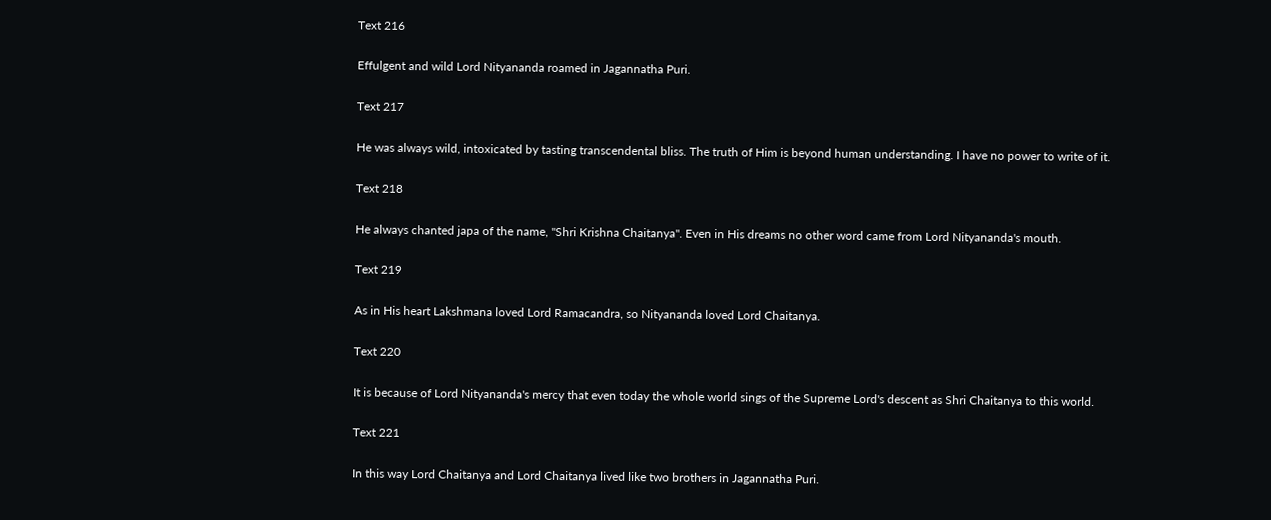Text 216

Effulgent and wild Lord Nityananda roamed in Jagannatha Puri.

Text 217

He was always wild, intoxicated by tasting transcendental bliss. The truth of Him is beyond human understanding. I have no power to write of it.

Text 218

He always chanted japa of the name, "Shri Krishna Chaitanya". Even in His dreams no other word came from Lord Nityananda's mouth.

Text 219

As in His heart Lakshmana loved Lord Ramacandra, so Nityananda loved Lord Chaitanya.

Text 220

It is because of Lord Nityananda's mercy that even today the whole world sings of the Supreme Lord's descent as Shri Chaitanya to this world.

Text 221

In this way Lord Chaitanya and Lord Chaitanya lived like two brothers in Jagannatha Puri.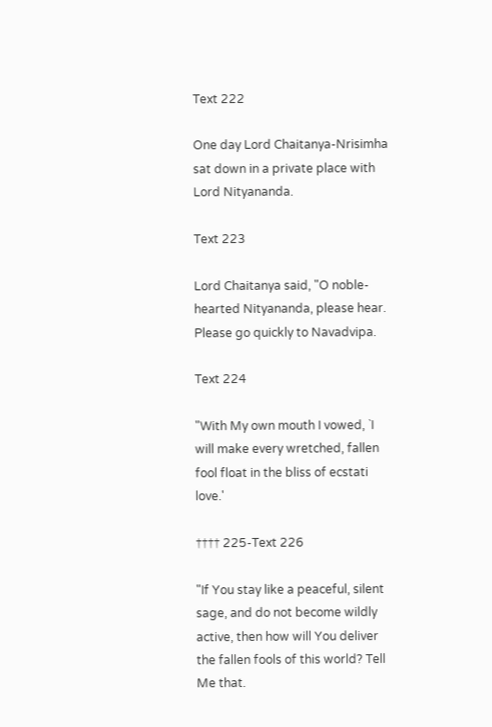Text 222

One day Lord Chaitanya-Nrisimha sat down in a private place with Lord Nityananda.

Text 223

Lord Chaitanya said, "O noble-hearted Nityananda, please hear. Please go quickly to Navadvipa.

Text 224

"With My own mouth I vowed, `I will make every wretched, fallen fool float in the bliss of ecstati love.'

†††† 225-Text 226

"If You stay like a peaceful, silent sage, and do not become wildly active, then how will You deliver the fallen fools of this world? Tell Me that.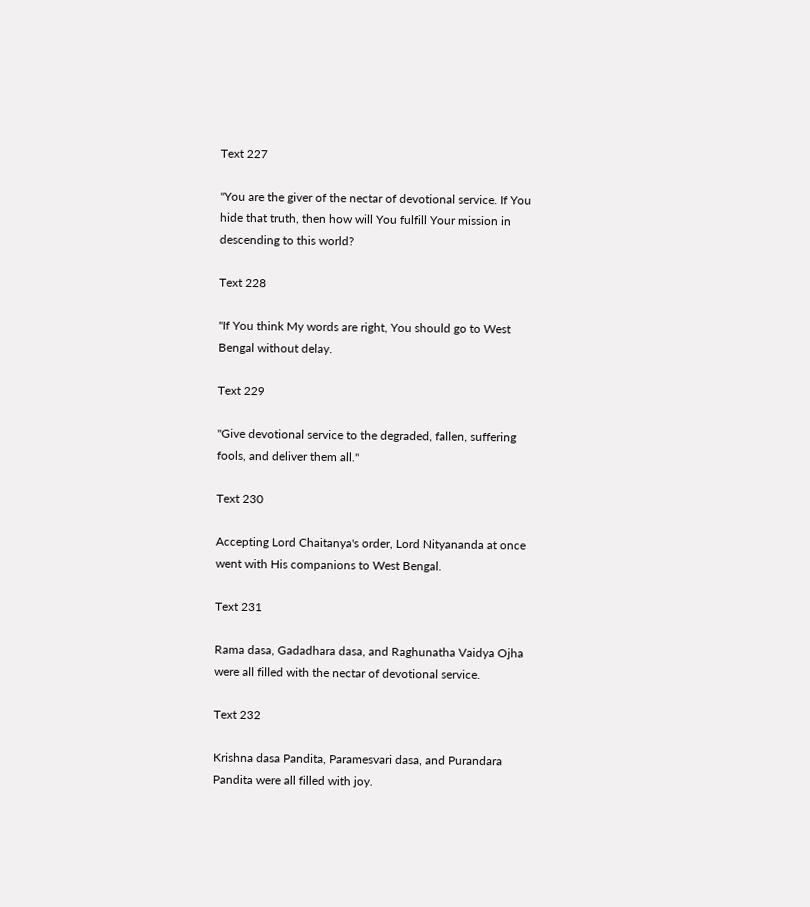Text 227

"You are the giver of the nectar of devotional service. If You hide that truth, then how will You fulfill Your mission in descending to this world?

Text 228

"If You think My words are right, You should go to West Bengal without delay.

Text 229

"Give devotional service to the degraded, fallen, suffering fools, and deliver them all."

Text 230

Accepting Lord Chaitanya's order, Lord Nityananda at once went with His companions to West Bengal.

Text 231

Rama dasa, Gadadhara dasa, and Raghunatha Vaidya Ojha were all filled with the nectar of devotional service.

Text 232

Krishna dasa Pandita, Paramesvari dasa, and Purandara Pandita were all filled with joy.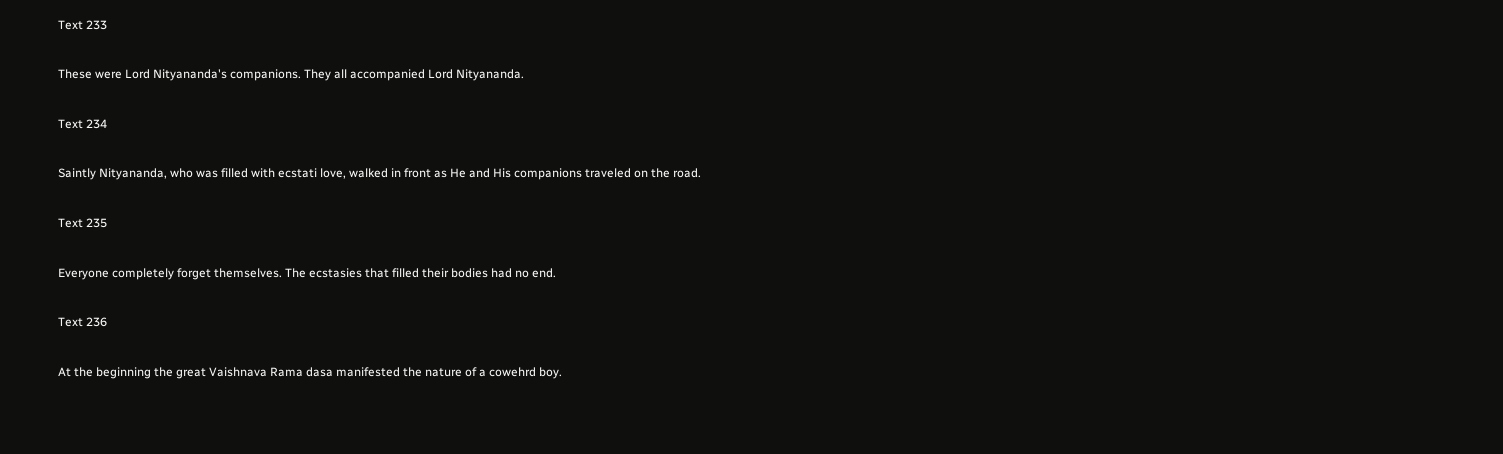Text 233

These were Lord Nityananda's companions. They all accompanied Lord Nityananda.

Text 234

Saintly Nityananda, who was filled with ecstati love, walked in front as He and His companions traveled on the road.

Text 235

Everyone completely forget themselves. The ecstasies that filled their bodies had no end.

Text 236

At the beginning the great Vaishnava Rama dasa manifested the nature of a cowehrd boy.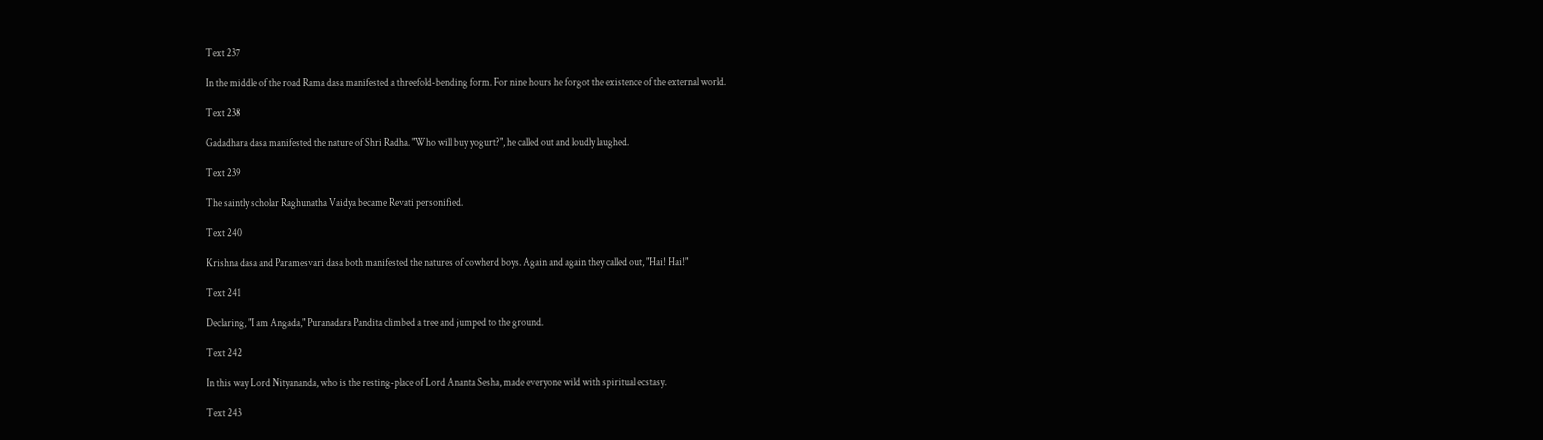Text 237

In the middle of the road Rama dasa manifested a threefold-bending form. For nine hours he forgot the existence of the external world.

Text 238

Gadadhara dasa manifested the nature of Shri Radha. "Who will buy yogurt?", he called out and loudly laughed.

Text 239

The saintly scholar Raghunatha Vaidya became Revati personified.

Text 240

Krishna dasa and Paramesvari dasa both manifested the natures of cowherd boys. Again and again they called out, "Hai! Hai!"

Text 241

Declaring, "I am Angada," Puranadara Pandita climbed a tree and jumped to the ground.

Text 242

In this way Lord Nityananda, who is the resting-place of Lord Ananta Sesha, made everyone wild with spiritual ecstasy.

Text 243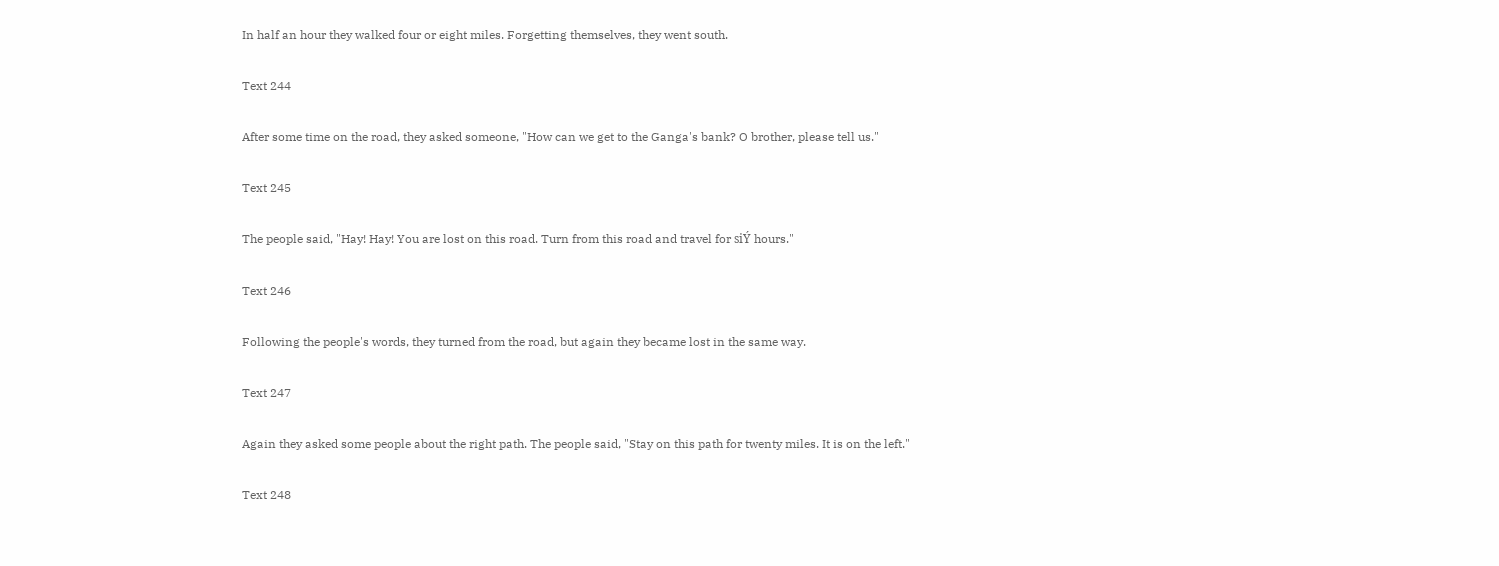In half an hour they walked four or eight miles. Forgetting themselves, they went south.

Text 244

After some time on the road, they asked someone, "How can we get to the Ganga's bank? O brother, please tell us."

Text 245

The people said, "Hay! Hay! You are lost on this road. Turn from this road and travel for siÝ hours."

Text 246

Following the people's words, they turned from the road, but again they became lost in the same way.

Text 247

Again they asked some people about the right path. The people said, "Stay on this path for twenty miles. It is on the left."

Text 248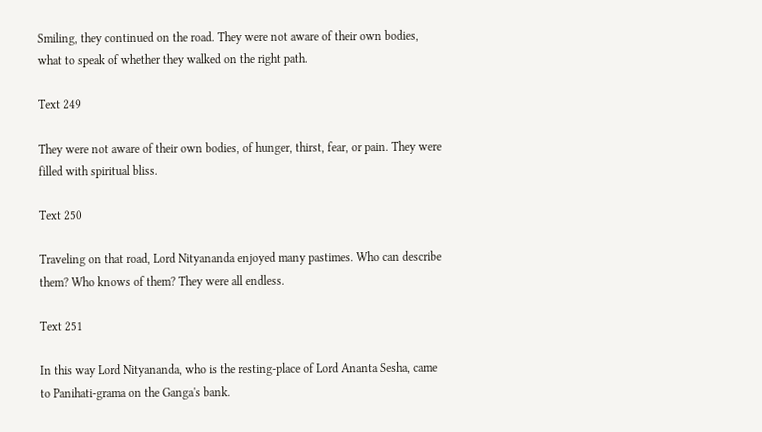Smiling, they continued on the road. They were not aware of their own bodies, what to speak of whether they walked on the right path.

Text 249

They were not aware of their own bodies, of hunger, thirst, fear, or pain. They were filled with spiritual bliss.

Text 250

Traveling on that road, Lord Nityananda enjoyed many pastimes. Who can describe them? Who knows of them? They were all endless.

Text 251

In this way Lord Nityananda, who is the resting-place of Lord Ananta Sesha, came to Panihati-grama on the Ganga's bank.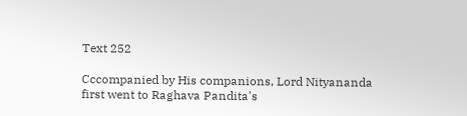Text 252

Cccompanied by His companions, Lord Nityananda first went to Raghava Pandita's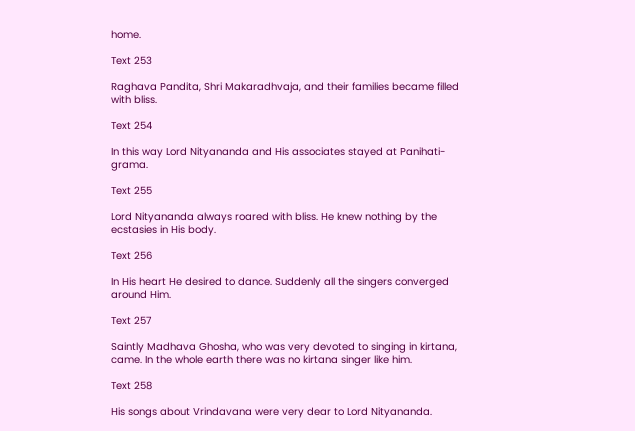home.

Text 253

Raghava Pandita, Shri Makaradhvaja, and their families became filled with bliss.

Text 254

In this way Lord Nityananda and His associates stayed at Panihati-grama.

Text 255

Lord Nityananda always roared with bliss. He knew nothing by the ecstasies in His body.

Text 256

In His heart He desired to dance. Suddenly all the singers converged around Him.

Text 257

Saintly Madhava Ghosha, who was very devoted to singing in kirtana, came. In the whole earth there was no kirtana singer like him.

Text 258

His songs about Vrindavana were very dear to Lord Nityananda.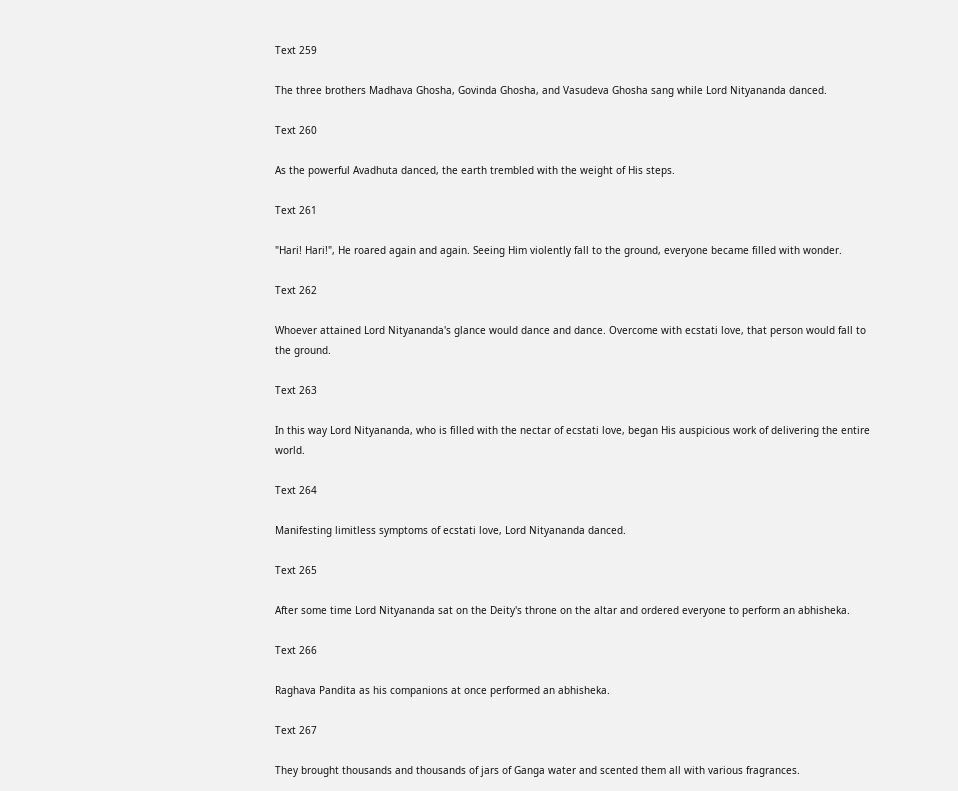Text 259

The three brothers Madhava Ghosha, Govinda Ghosha, and Vasudeva Ghosha sang while Lord Nityananda danced.

Text 260

As the powerful Avadhuta danced, the earth trembled with the weight of His steps.

Text 261

"Hari! Hari!", He roared again and again. Seeing Him violently fall to the ground, everyone became filled with wonder.

Text 262

Whoever attained Lord Nityananda's glance would dance and dance. Overcome with ecstati love, that person would fall to the ground.

Text 263

In this way Lord Nityananda, who is filled with the nectar of ecstati love, began His auspicious work of delivering the entire world.

Text 264

Manifesting limitless symptoms of ecstati love, Lord Nityananda danced.

Text 265

After some time Lord Nityananda sat on the Deity's throne on the altar and ordered everyone to perform an abhisheka.

Text 266

Raghava Pandita as his companions at once performed an abhisheka.

Text 267

They brought thousands and thousands of jars of Ganga water and scented them all with various fragrances.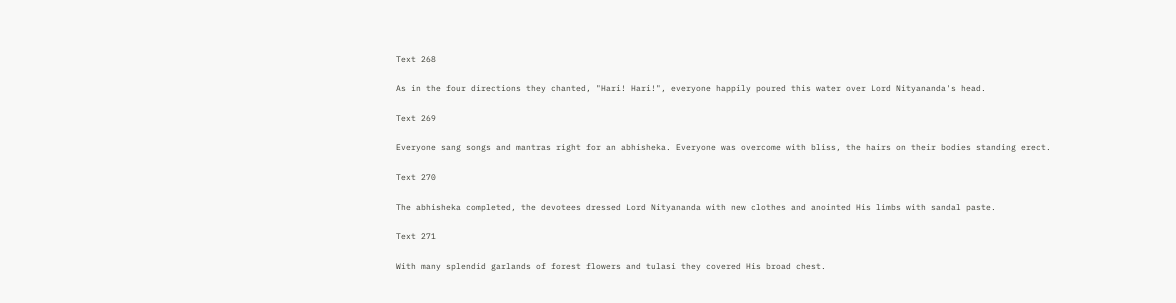Text 268

As in the four directions they chanted, "Hari! Hari!", everyone happily poured this water over Lord Nityananda's head.

Text 269

Everyone sang songs and mantras right for an abhisheka. Everyone was overcome with bliss, the hairs on their bodies standing erect.

Text 270

The abhisheka completed, the devotees dressed Lord Nityananda with new clothes and anointed His limbs with sandal paste.

Text 271

With many splendid garlands of forest flowers and tulasi they covered His broad chest.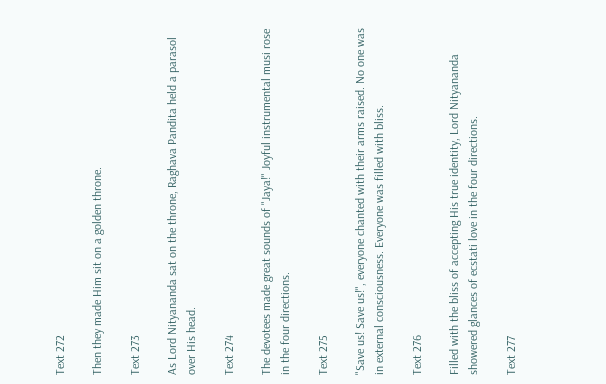Text 272

Then they made Him sit on a golden throne.

Text 273

As Lord Nityananda sat on the throne, Raghava Pandita held a parasol over His head.

Text 274

The devotees made great sounds of "Jaya!" Joyful instrumental musi rose in the four directions.

Text 275

"Save us! Save us!", everyone chanted with their arms raised. No one was in external consciousness. Everyone was filled with bliss.

Text 276

Filled with the bliss of accepting His true identity, Lord Nityananda showered glances of ecstati love in the four directions.

Text 277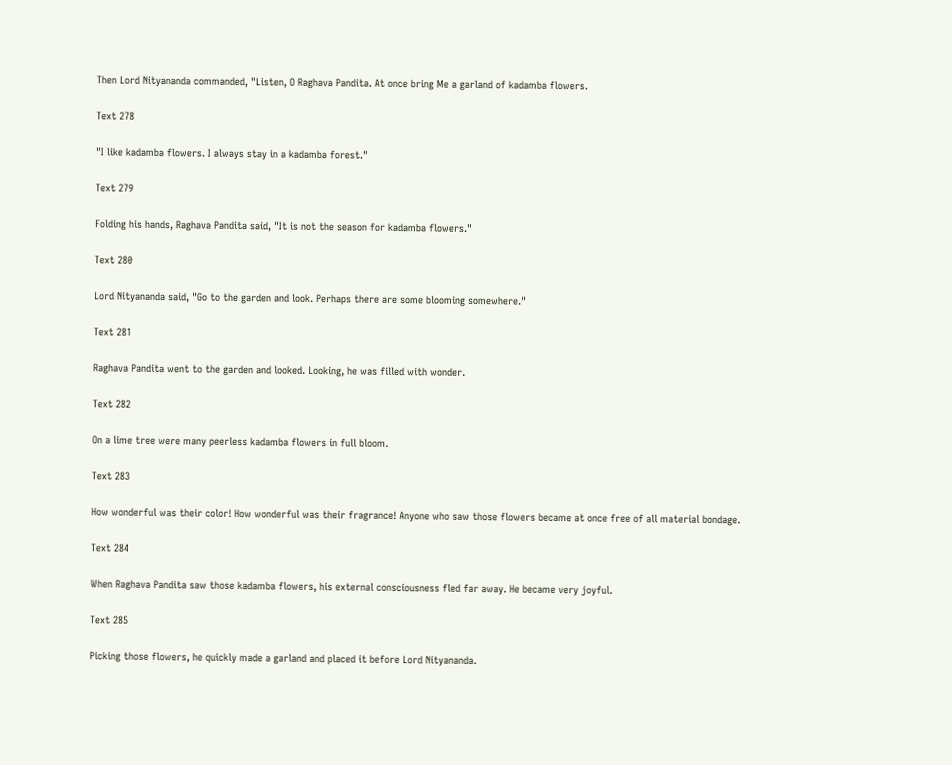Then Lord Nityananda commanded, "Listen, O Raghava Pandita. At once bring Me a garland of kadamba flowers.

Text 278

"I like kadamba flowers. I always stay in a kadamba forest."

Text 279

Folding his hands, Raghava Pandita said, "It is not the season for kadamba flowers."

Text 280

Lord Nityananda said, "Go to the garden and look. Perhaps there are some blooming somewhere."

Text 281

Raghava Pandita went to the garden and looked. Looking, he was filled with wonder.

Text 282

On a lime tree were many peerless kadamba flowers in full bloom.

Text 283

How wonderful was their color! How wonderful was their fragrance! Anyone who saw those flowers became at once free of all material bondage.

Text 284

When Raghava Pandita saw those kadamba flowers, his external consciousness fled far away. He became very joyful.

Text 285

Picking those flowers, he quickly made a garland and placed it before Lord Nityananda.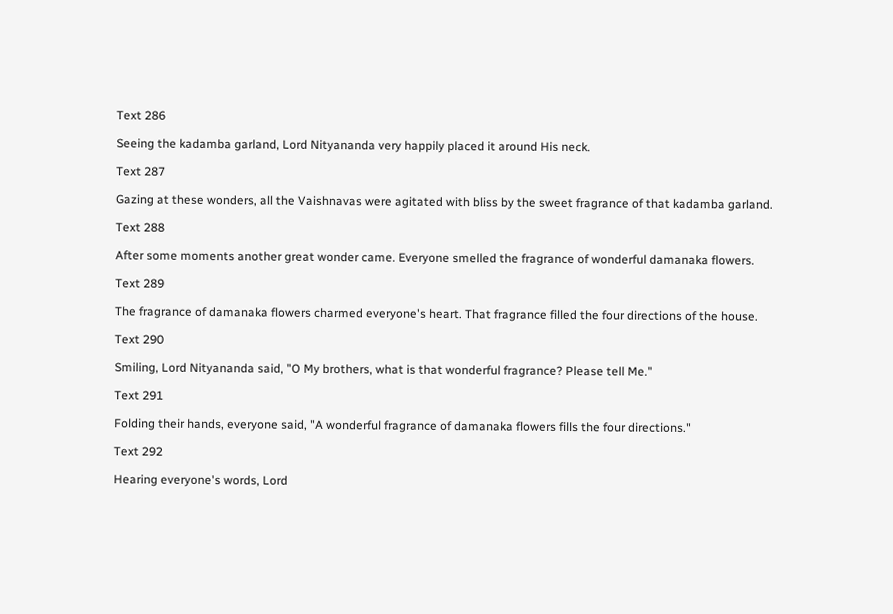Text 286

Seeing the kadamba garland, Lord Nityananda very happily placed it around His neck.

Text 287

Gazing at these wonders, all the Vaishnavas were agitated with bliss by the sweet fragrance of that kadamba garland.

Text 288

After some moments another great wonder came. Everyone smelled the fragrance of wonderful damanaka flowers.

Text 289

The fragrance of damanaka flowers charmed everyone's heart. That fragrance filled the four directions of the house.

Text 290

Smiling, Lord Nityananda said, "O My brothers, what is that wonderful fragrance? Please tell Me."

Text 291

Folding their hands, everyone said, "A wonderful fragrance of damanaka flowers fills the four directions."

Text 292

Hearing everyone's words, Lord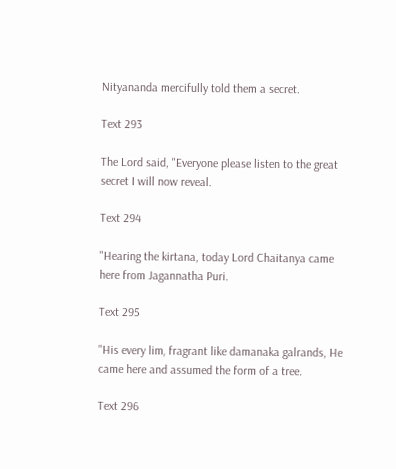Nityananda mercifully told them a secret.

Text 293

The Lord said, "Everyone please listen to the great secret I will now reveal.

Text 294

"Hearing the kirtana, today Lord Chaitanya came here from Jagannatha Puri.

Text 295

"His every lim‚ fragrant like damanaka galrands, He came here and assumed the form of a tree.

Text 296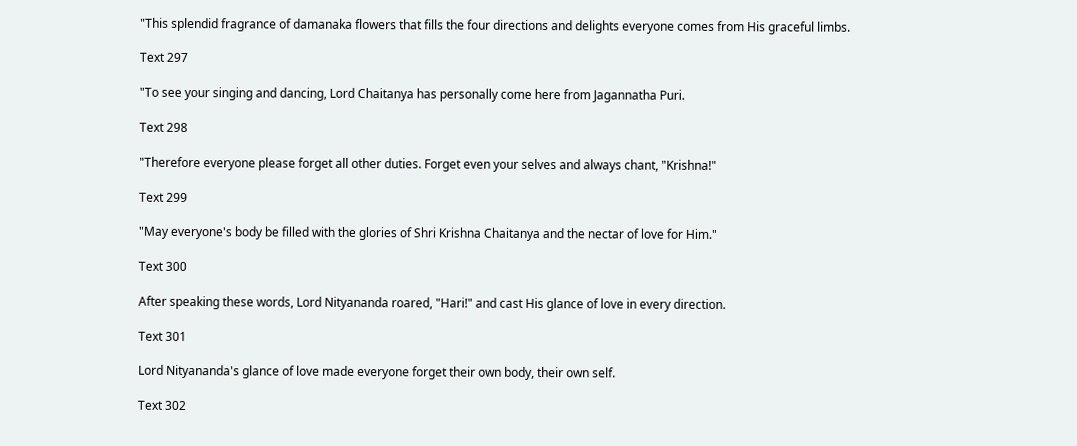"This splendid fragrance of damanaka flowers that fills the four directions and delights everyone comes from His graceful limbs.

Text 297

"To see your singing and dancing, Lord Chaitanya has personally come here from Jagannatha Puri.

Text 298

"Therefore everyone please forget all other duties. Forget even your selves and always chant, "Krishna!"

Text 299

"May everyone's body be filled with the glories of Shri Krishna Chaitanya and the nectar of love for Him."

Text 300

After speaking these words, Lord Nityananda roared, "Hari!" and cast His glance of love in every direction.

Text 301

Lord Nityananda's glance of love made everyone forget their own body, their own self.

Text 302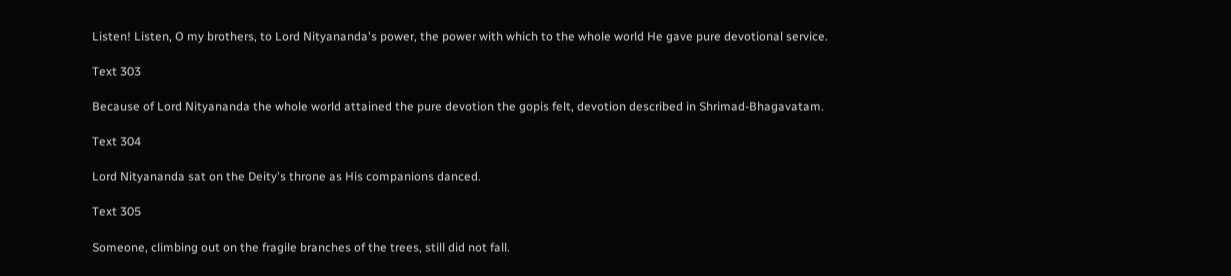Listen! Listen, O my brothers, to Lord Nityananda's power, the power with which to the whole world He gave pure devotional service.

Text 303

Because of Lord Nityananda the whole world attained the pure devotion the gopis felt, devotion described in Shrimad-Bhagavatam.

Text 304

Lord Nityananda sat on the Deity's throne as His companions danced.

Text 305

Someone, climbing out on the fragile branches of the trees, still did not fall.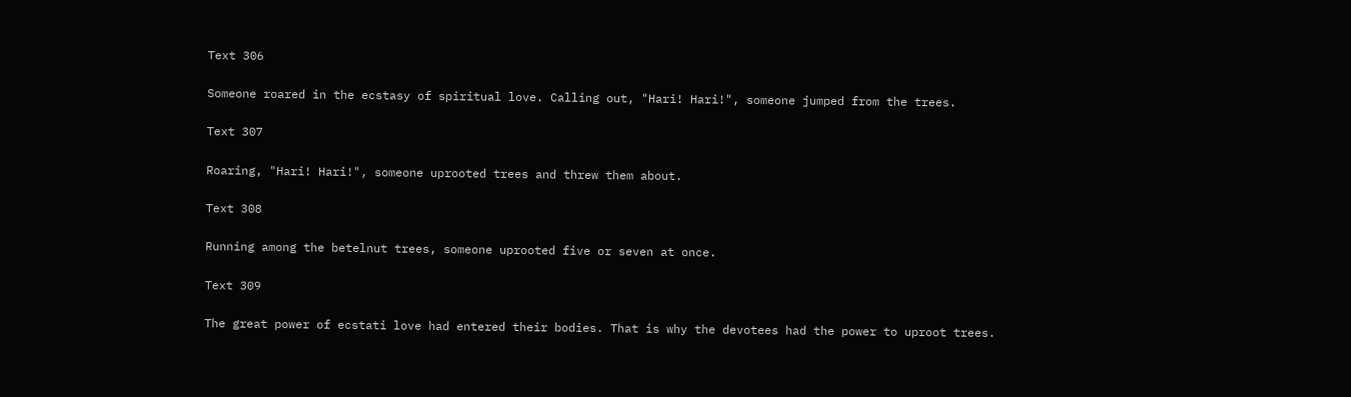Text 306

Someone roared in the ecstasy of spiritual love. Calling out, "Hari! Hari!", someone jumped from the trees.

Text 307

Roaring, "Hari! Hari!", someone uprooted trees and threw them about.

Text 308

Running among the betelnut trees, someone uprooted five or seven at once.

Text 309

The great power of ecstati love had entered their bodies. That is why the devotees had the power to uproot trees.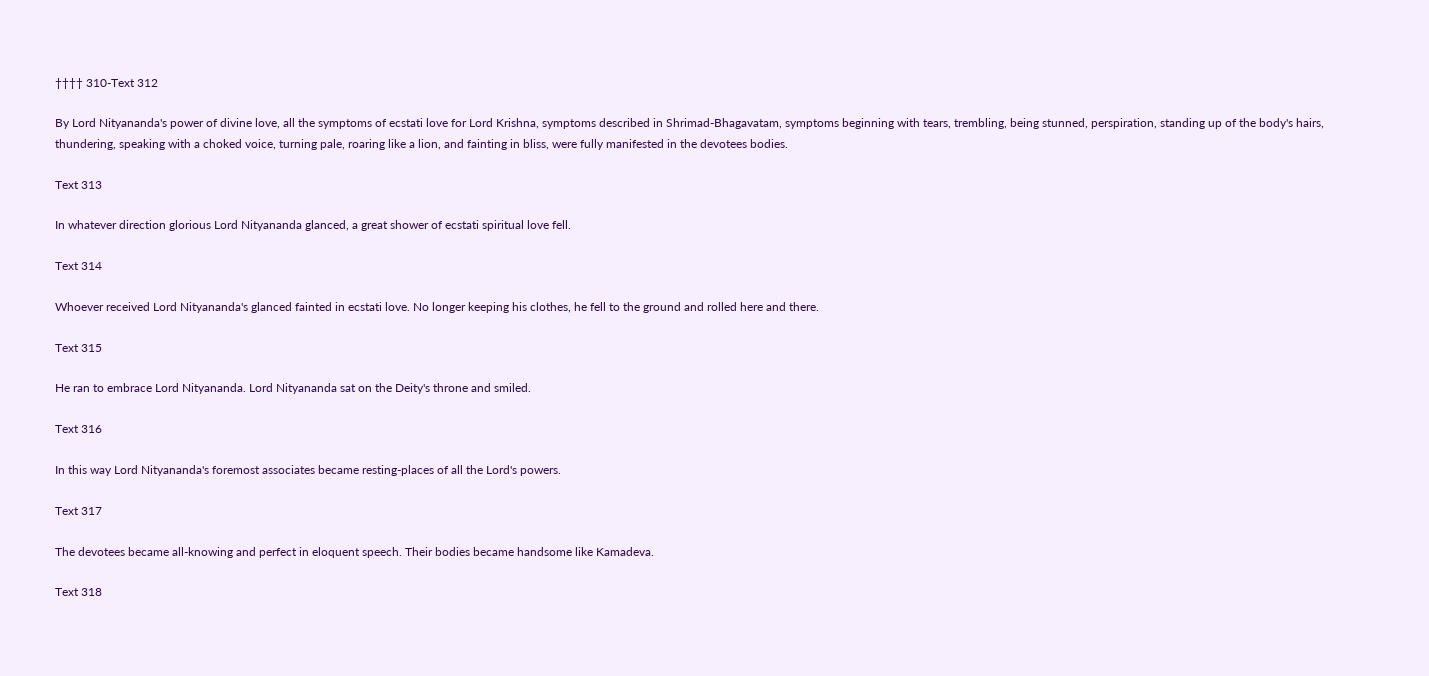†††† 310-Text 312

By Lord Nityananda's power of divine love, all the symptoms of ecstati love for Lord Krishna, symptoms described in Shrimad-Bhagavatam, symptoms beginning with tears, trembling, being stunned, perspiration, standing up of the body's hairs, thundering, speaking with a choked voice, turning pale, roaring like a lion, and fainting in bliss, were fully manifested in the devotees bodies.

Text 313

In whatever direction glorious Lord Nityananda glanced, a great shower of ecstati spiritual love fell.

Text 314

Whoever received Lord Nityananda's glanced fainted in ecstati love. No longer keeping his clothes, he fell to the ground and rolled here and there.

Text 315

He ran to embrace Lord Nityananda. Lord Nityananda sat on the Deity's throne and smiled.

Text 316

In this way Lord Nityananda's foremost associates became resting-places of all the Lord's powers.

Text 317

The devotees became all-knowing and perfect in eloquent speech. Their bodies became handsome like Kamadeva.

Text 318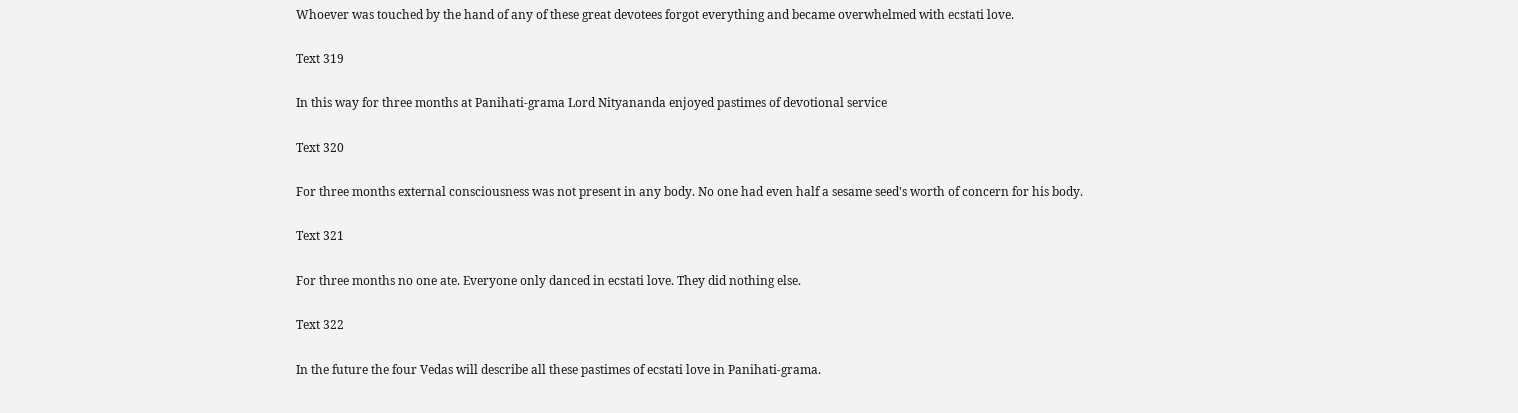Whoever was touched by the hand of any of these great devotees forgot everything and became overwhelmed with ecstati love.

Text 319

In this way for three months at Panihati-grama Lord Nityananda enjoyed pastimes of devotional service

Text 320

For three months external consciousness was not present in any body. No one had even half a sesame seed's worth of concern for his body.

Text 321

For three months no one ate. Everyone only danced in ecstati love. They did nothing else.

Text 322

In the future the four Vedas will describe all these pastimes of ecstati love in Panihati-grama.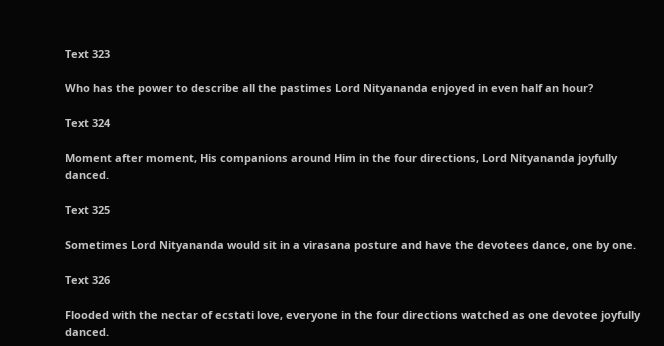Text 323

Who has the power to describe all the pastimes Lord Nityananda enjoyed in even half an hour?

Text 324

Moment after moment, His companions around Him in the four directions, Lord Nityananda joyfully danced.

Text 325

Sometimes Lord Nityananda would sit in a virasana posture and have the devotees dance, one by one.

Text 326

Flooded with the nectar of ecstati love, everyone in the four directions watched as one devotee joyfully danced.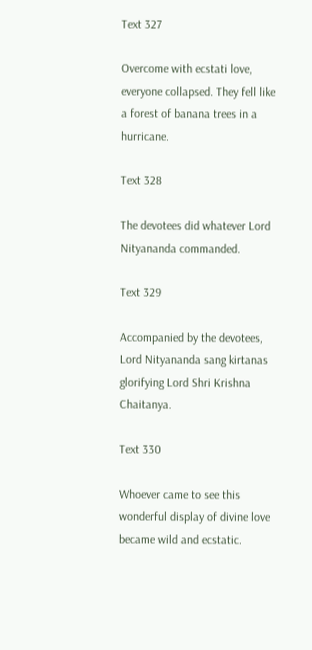Text 327

Overcome with ecstati love, everyone collapsed. They fell like a forest of banana trees in a hurricane.

Text 328

The devotees did whatever Lord Nityananda commanded.

Text 329

Accompanied by the devotees, Lord Nityananda sang kirtanas glorifying Lord Shri Krishna Chaitanya.

Text 330

Whoever came to see this wonderful display of divine love became wild and ecstatic.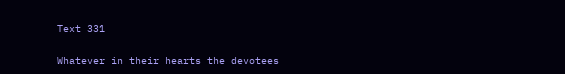Text 331

Whatever in their hearts the devotees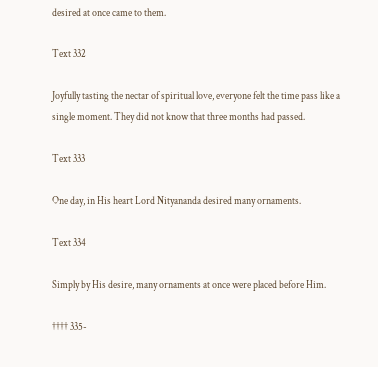desired at once came to them.

Text 332

Joyfully tasting the nectar of spiritual love, everyone felt the time pass like a single moment. They did not know that three months had passed.

Text 333

One day, in His heart Lord Nityananda desired many ornaments.

Text 334

Simply by His desire, many ornaments at once were placed before Him.

†††† 335-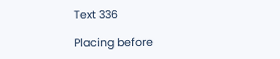Text 336

Placing before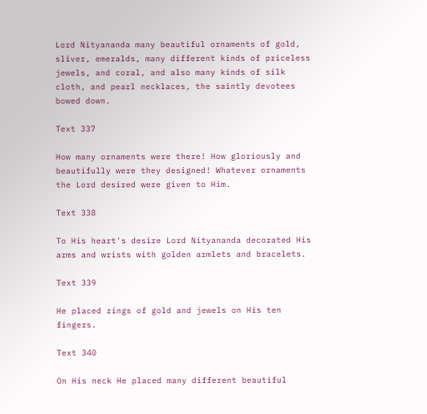Lord Nityananda many beautiful ornaments of gold, sliver, emeralds, many different kinds of priceless jewels, and coral, and also many kinds of silk cloth, and pearl necklaces, the saintly devotees bowed down.

Text 337

How many ornaments were there! How gloriously and beautifully were they designed! Whatever ornaments the Lord desired were given to Him.

Text 338

To His heart's desire Lord Nityananda decorated His arms and wrists with golden armlets and bracelets.

Text 339

He placed rings of gold and jewels on His ten fingers.

Text 340

On His neck He placed many different beautiful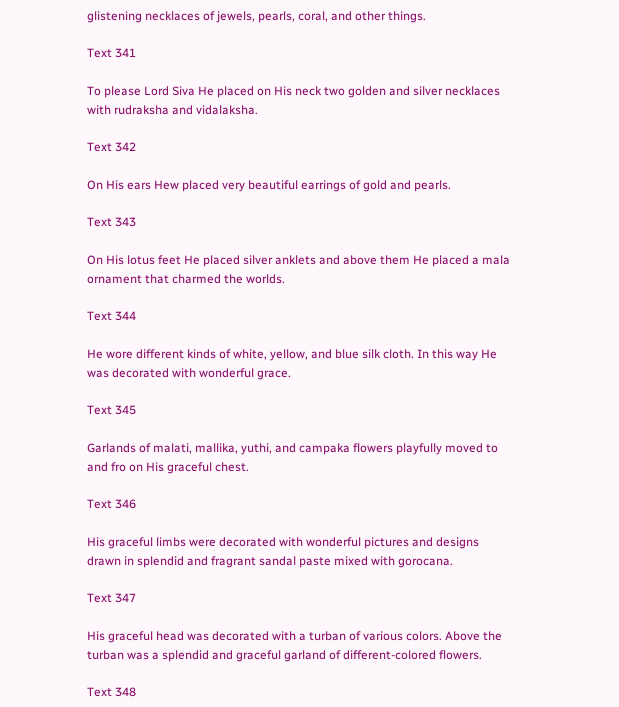glistening necklaces of jewels, pearls, coral, and other things.

Text 341

To please Lord Siva He placed on His neck two golden and silver necklaces with rudraksha and vidalaksha.

Text 342

On His ears Hew placed very beautiful earrings of gold and pearls.

Text 343

On His lotus feet He placed silver anklets and above them He placed a mala ornament that charmed the worlds.

Text 344

He wore different kinds of white, yellow, and blue silk cloth. In this way He was decorated with wonderful grace.

Text 345

Garlands of malati, mallika, yuthi, and campaka flowers playfully moved to and fro on His graceful chest.

Text 346

His graceful limbs were decorated with wonderful pictures and designs drawn in splendid and fragrant sandal paste mixed with gorocana.

Text 347

His graceful head was decorated with a turban of various colors. Above the turban was a splendid and graceful garland of different-colored flowers.

Text 348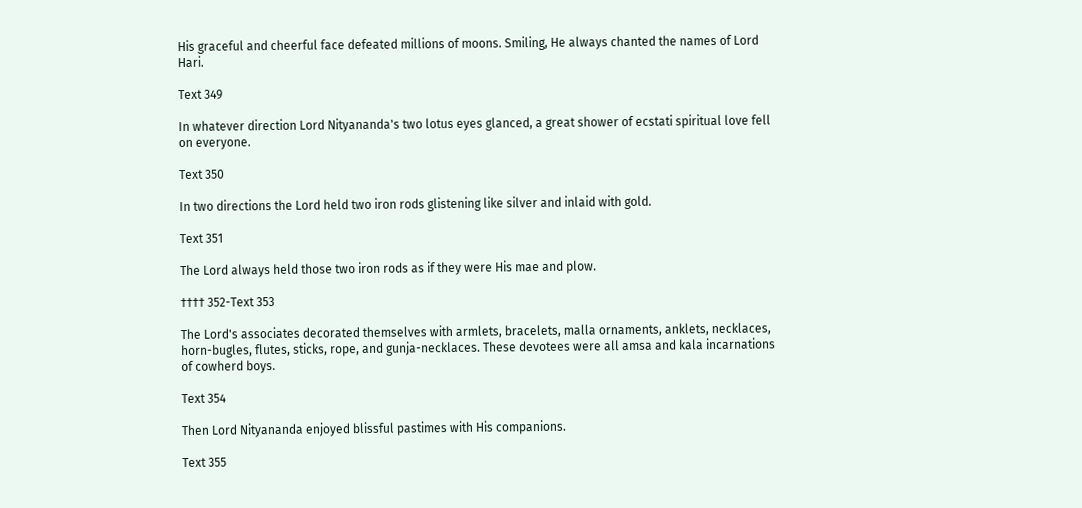His graceful and cheerful face defeated millions of moons. Smiling, He always chanted the names of Lord Hari.

Text 349

In whatever direction Lord Nityananda's two lotus eyes glanced, a great shower of ecstati spiritual love fell on everyone.

Text 350

In two directions the Lord held two iron rods glistening like silver and inlaid with gold.

Text 351

The Lord always held those two iron rods as if they were His mae and plow.

†††† 352-Text 353

The Lord's associates decorated themselves with armlets, bracelets, malla ornaments, anklets, necklaces, horn-bugles, flutes, sticks, rope, and gunja-necklaces. These devotees were all amsa and kala incarnations of cowherd boys.

Text 354

Then Lord Nityananda enjoyed blissful pastimes with His companions.

Text 355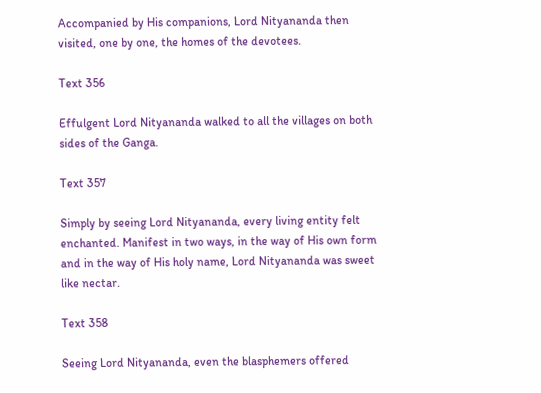Accompanied by His companions, Lord Nityananda then visited, one by one, the homes of the devotees.

Text 356

Effulgent Lord Nityananda walked to all the villages on both sides of the Ganga.

Text 357

Simply by seeing Lord Nityananda, every living entity felt enchanted. Manifest in two ways, in the way of His own form and in the way of His holy name, Lord Nityananda was sweet like nectar.

Text 358

Seeing Lord Nityananda, even the blasphemers offered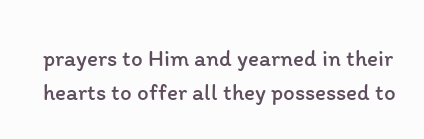prayers to Him and yearned in their hearts to offer all they possessed to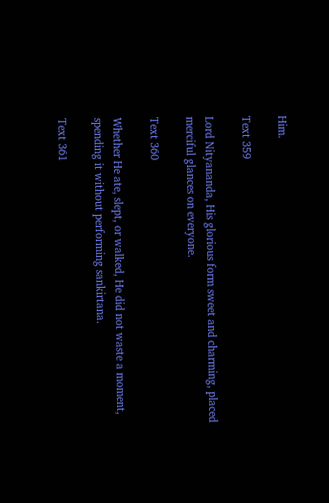Him.

Text 359

Lord Nityananda, His glorious form sweet and charming, placed merciful glances on everyone.

Text 360

Whether He ate, slept, or walked, He did not waste a moment, spending it without performing sankirtana.

Text 361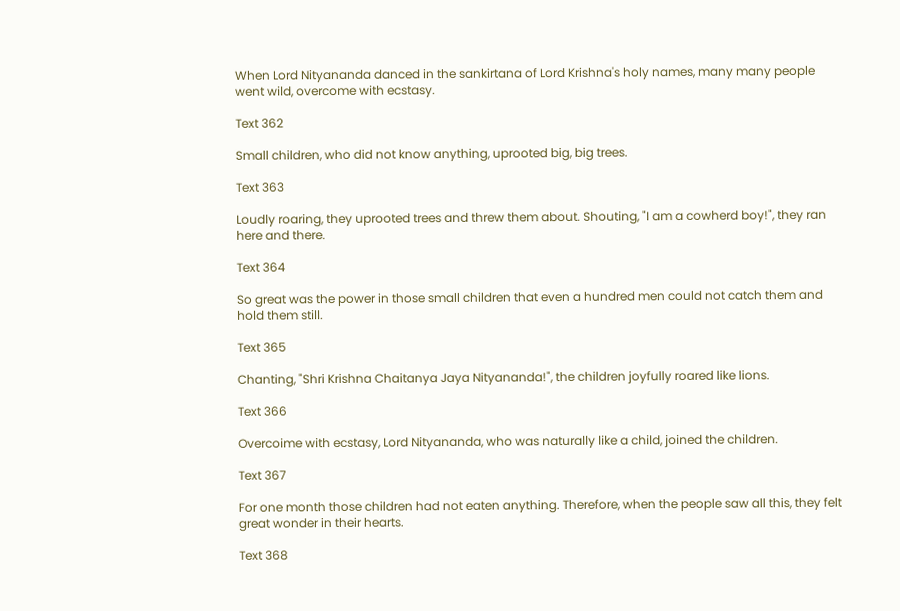When Lord Nityananda danced in the sankirtana of Lord Krishna's holy names, many many people went wild, overcome with ecstasy.

Text 362

Small children, who did not know anything, uprooted big, big trees.

Text 363

Loudly roaring, they uprooted trees and threw them about. Shouting, "I am a cowherd boy!", they ran here and there.

Text 364

So great was the power in those small children that even a hundred men could not catch them and hold them still.

Text 365

Chanting, "Shri Krishna Chaitanya Jaya Nityananda!", the children joyfully roared like lions.

Text 366

Overcoime with ecstasy, Lord Nityananda, who was naturally like a child, joined the children.

Text 367

For one month those children had not eaten anything. Therefore, when the people saw all this, they felt great wonder in their hearts.

Text 368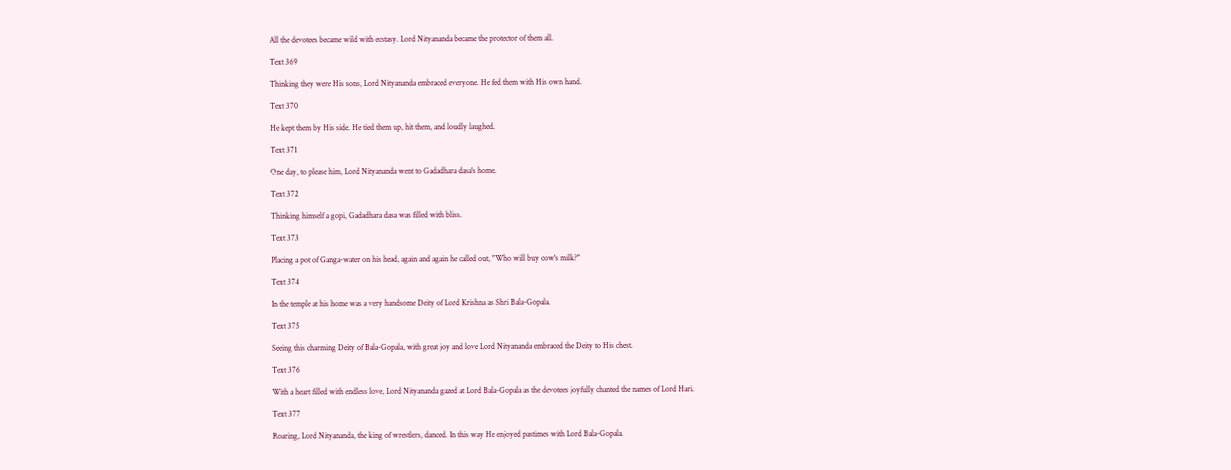All the devotees became wild with ecstasy. Lord Nityananda became the protector of them all.

Text 369

Thinking they were His sons, Lord Nityananda embraced everyone. He fed them with His own hand.

Text 370

He kept them by His side. He tied them up, hit them, and loudly laughed.

Text 371

One day, to please him, Lord Nityananda went to Gadadhara dasa's home.

Text 372

Thinking himself a gopi, Gadadhara dasa was filled with bliss.

Text 373

Placing a pot of Ganga-water on his head, again and again he called out, "Who will buy cow's milk?"

Text 374

In the temple at his home was a very handsome Deity of Lord Krishna as Shri Bala-Gopala.

Text 375

Seeing this charming Deity of Bala-Gopala, with great joy and love Lord Nityananda embraced the Deity to His chest.

Text 376

With a heart filled with endless love, Lord Nityananda gazed at Lord Bala-Gopala as the devotees joyfully chanted the names of Lord Hari.

Text 377

Roaring, Lord Nityananda, the king of wrestlers, danced. In this way He enjoyed pastimes with Lord Bala-Gopala.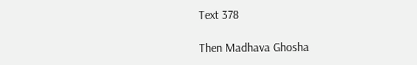Text 378

Then Madhava Ghosha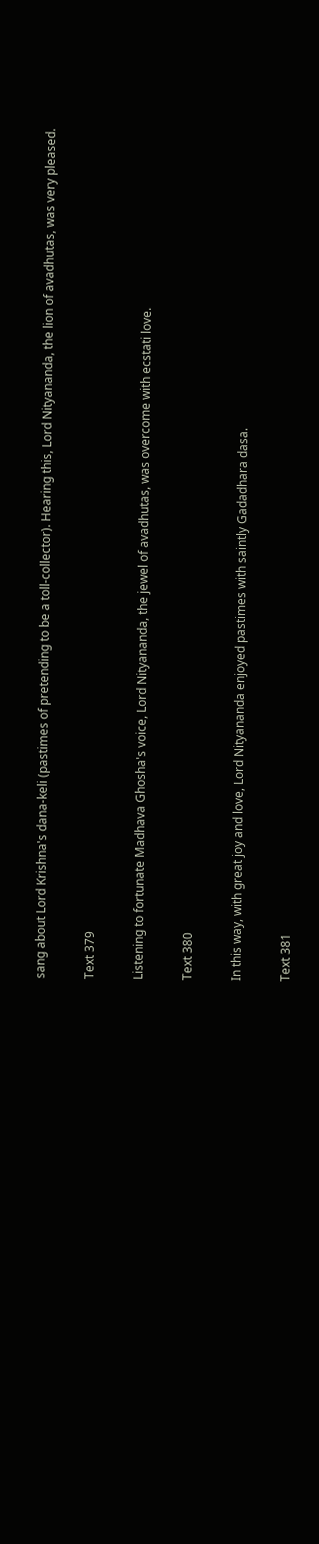sang about Lord Krishna's dana-keli (pastimes of pretending to be a toll-collector). Hearing this, Lord Nityananda, the lion of avadhutas, was very pleased.

Text 379

Listening to fortunate Madhava Ghosha's voice, Lord Nityananda, the jewel of avadhutas, was overcome with ecstati love.

Text 380

In this way, with great joy and love, Lord Nityananda enjoyed pastimes with saintly Gadadhara dasa.

Text 381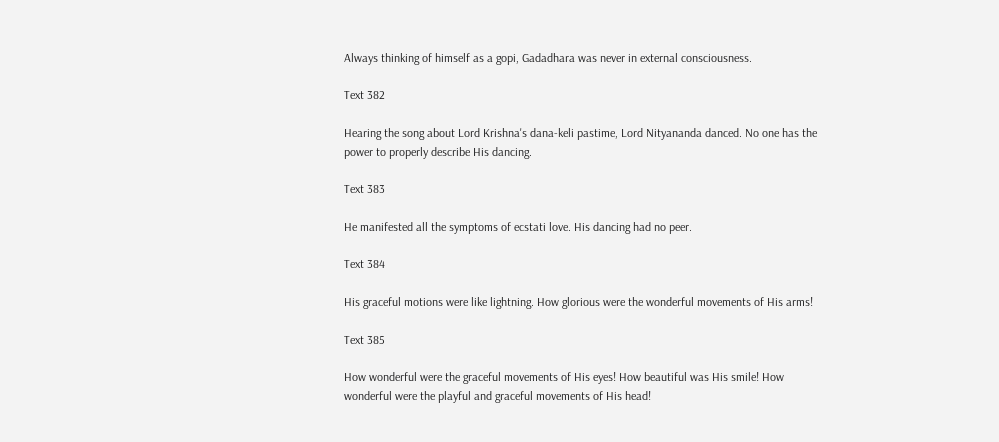Always thinking of himself as a gopi, Gadadhara was never in external consciousness.

Text 382

Hearing the song about Lord Krishna's dana-keli pastime, Lord Nityananda danced. No one has the power to properly describe His dancing.

Text 383

He manifested all the symptoms of ecstati love. His dancing had no peer.

Text 384

His graceful motions were like lightning. How glorious were the wonderful movements of His arms!

Text 385

How wonderful were the graceful movements of His eyes! How beautiful was His smile! How wonderful were the playful and graceful movements of His head!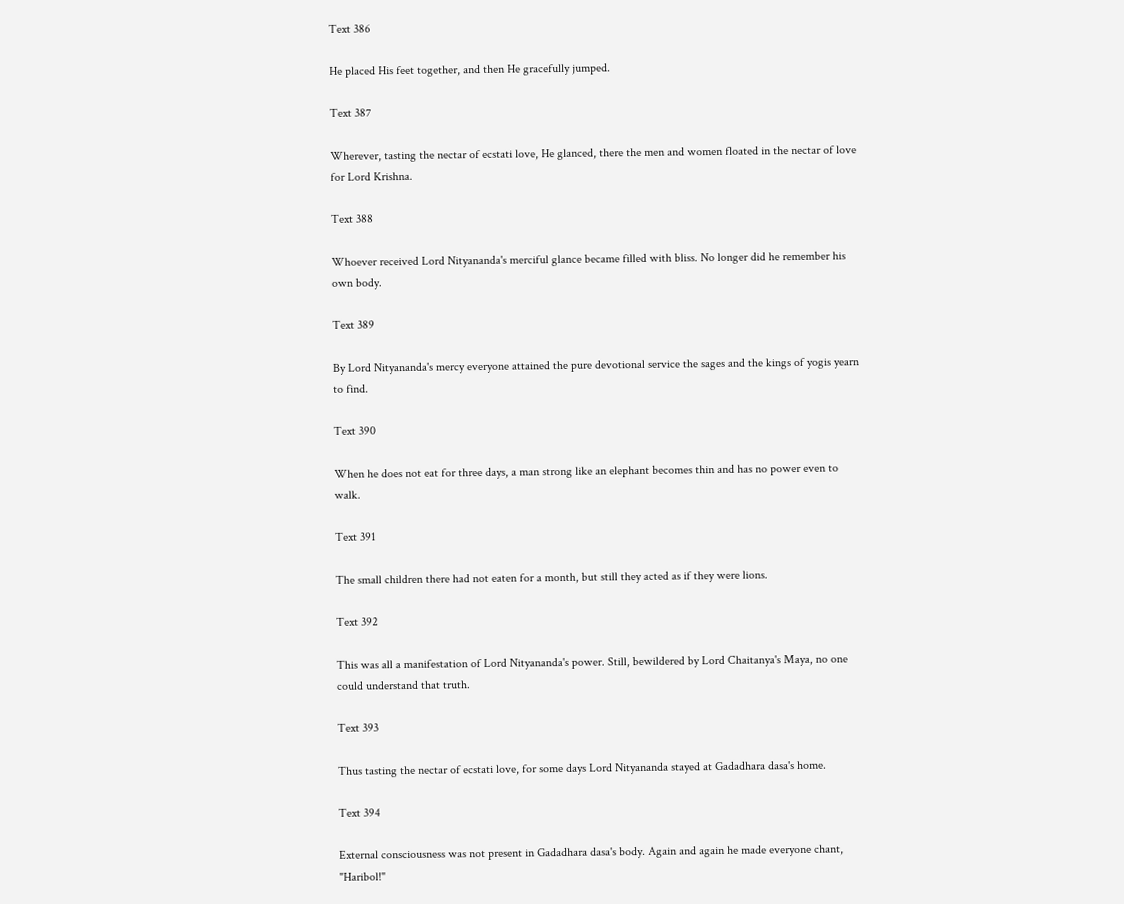Text 386

He placed His feet together, and then He gracefully jumped.

Text 387

Wherever, tasting the nectar of ecstati love, He glanced, there the men and women floated in the nectar of love for Lord Krishna.

Text 388

Whoever received Lord Nityananda's merciful glance became filled with bliss. No longer did he remember his own body.

Text 389

By Lord Nityananda's mercy everyone attained the pure devotional service the sages and the kings of yogis yearn to find.

Text 390

When he does not eat for three days, a man strong like an elephant becomes thin and has no power even to walk.

Text 391

The small children there had not eaten for a month, but still they acted as if they were lions.

Text 392

This was all a manifestation of Lord Nityananda's power. Still, bewildered by Lord Chaitanya's Maya, no one could understand that truth.

Text 393

Thus tasting the nectar of ecstati love, for some days Lord Nityananda stayed at Gadadhara dasa's home.

Text 394

External consciousness was not present in Gadadhara dasa's body. Again and again he made everyone chant, "Haribol!"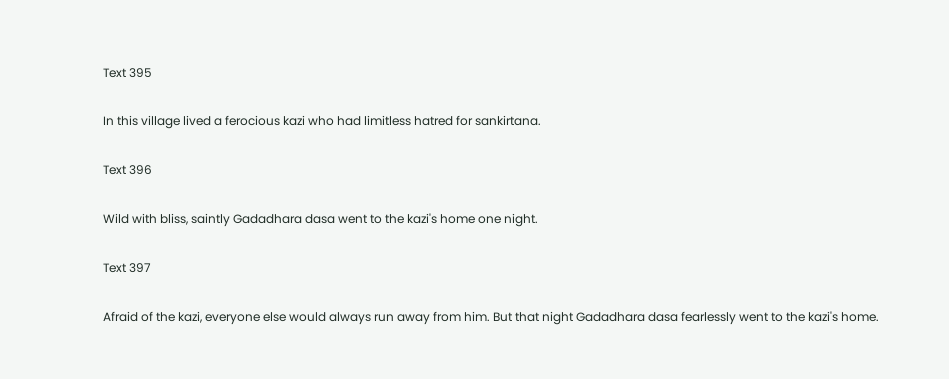Text 395

In this village lived a ferocious kazi who had limitless hatred for sankirtana.

Text 396

Wild with bliss, saintly Gadadhara dasa went to the kazi's home one night.

Text 397

Afraid of the kazi, everyone else would always run away from him. But that night Gadadhara dasa fearlessly went to the kazi's home.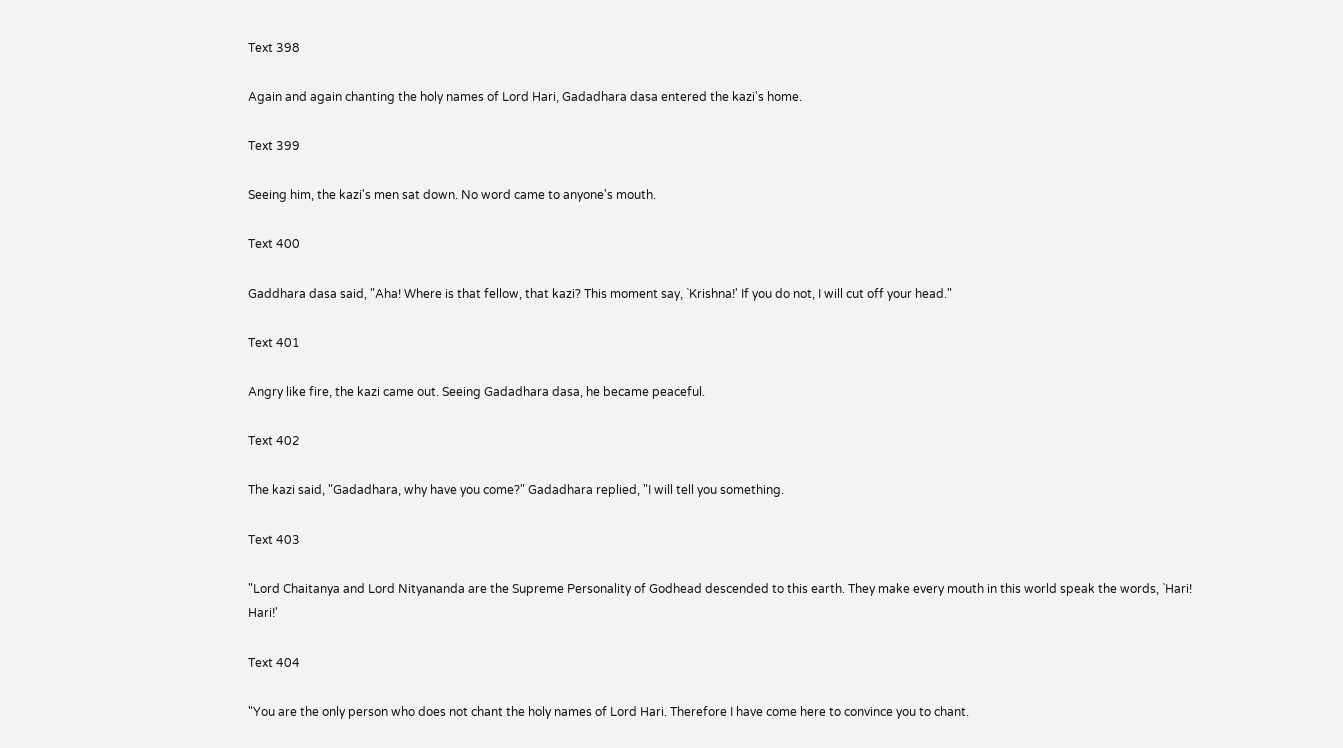Text 398

Again and again chanting the holy names of Lord Hari, Gadadhara dasa entered the kazi's home.

Text 399

Seeing him, the kazi's men sat down. No word came to anyone's mouth.

Text 400

Gaddhara dasa said, "Aha! Where is that fellow, that kazi? This moment say, `Krishna!' If you do not, I will cut off your head."

Text 401

Angry like fire, the kazi came out. Seeing Gadadhara dasa, he became peaceful.

Text 402

The kazi said, "Gadadhara, why have you come?" Gadadhara replied, "I will tell you something.

Text 403

"Lord Chaitanya and Lord Nityananda are the Supreme Personality of Godhead descended to this earth. They make every mouth in this world speak the words, `Hari! Hari!'

Text 404

"You are the only person who does not chant the holy names of Lord Hari. Therefore I have come here to convince you to chant.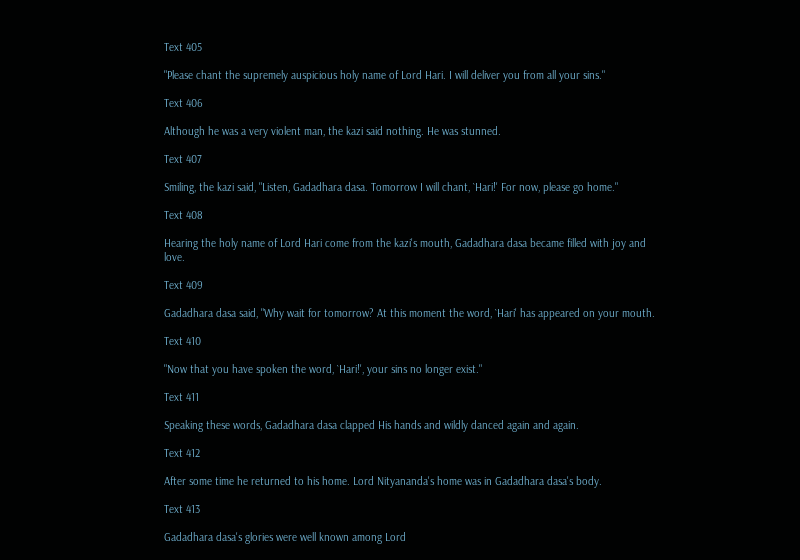Text 405

"Please chant the supremely auspicious holy name of Lord Hari. I will deliver you from all your sins."

Text 406

Although he was a very violent man, the kazi said nothing. He was stunned.

Text 407

Smiling, the kazi said, "Listen, Gadadhara dasa. Tomorrow I will chant, `Hari!' For now, please go home."

Text 408

Hearing the holy name of Lord Hari come from the kazi's mouth, Gadadhara dasa became filled with joy and love.

Text 409

Gadadhara dasa said, "Why wait for tomorrow? At this moment the word, `Hari' has appeared on your mouth.

Text 410

"Now that you have spoken the word, `Hari!', your sins no longer exist."

Text 411

Speaking these words, Gadadhara dasa clapped His hands and wildly danced again and again.

Text 412

After some time he returned to his home. Lord Nityananda's home was in Gadadhara dasa's body.

Text 413

Gadadhara dasa's glories were well known among Lord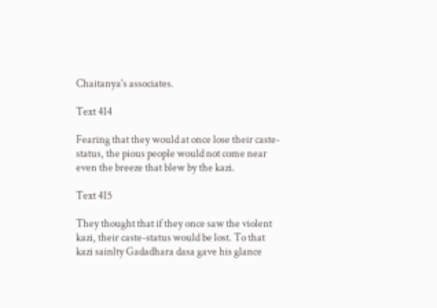Chaitanya's associates.

Text 414

Fearing that they would at once lose their caste-status, the pious people would not come near even the breeze that blew by the kazi.

Text 415

They thought that if they once saw the violent kazi, their caste-status would be lost. To that kazi sainlty Gadadhara dasa gave his glance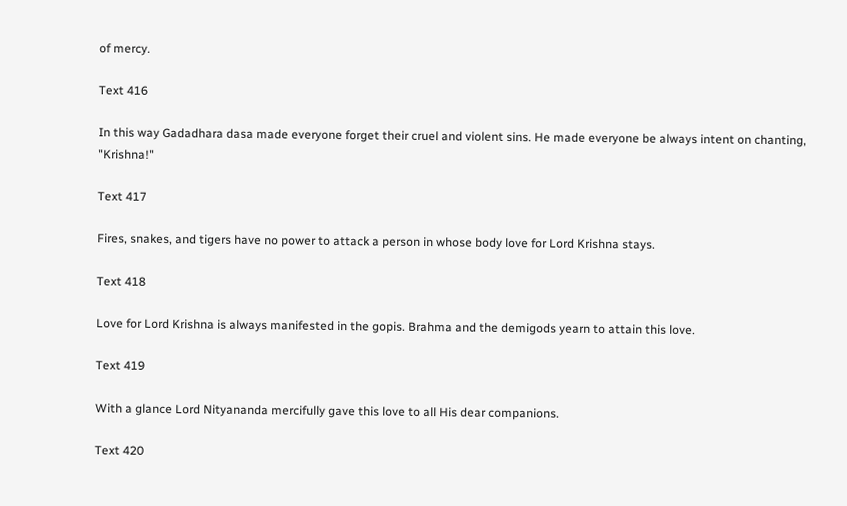of mercy.

Text 416

In this way Gadadhara dasa made everyone forget their cruel and violent sins. He made everyone be always intent on chanting, "Krishna!"

Text 417

Fires, snakes, and tigers have no power to attack a person in whose body love for Lord Krishna stays.

Text 418

Love for Lord Krishna is always manifested in the gopis. Brahma and the demigods yearn to attain this love.

Text 419

With a glance Lord Nityananda mercifully gave this love to all His dear companions.

Text 420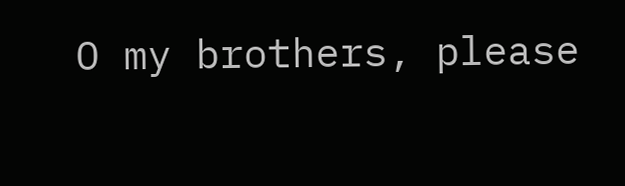O my brothers, please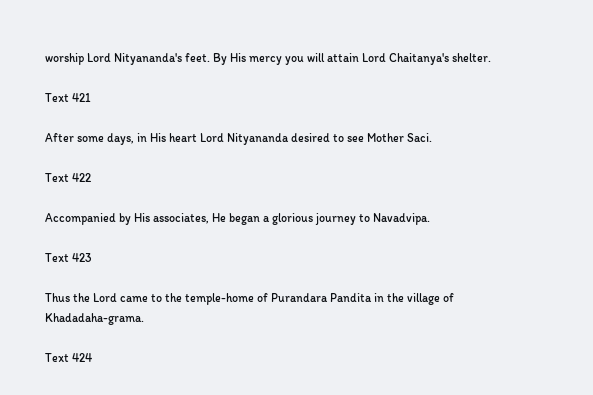worship Lord Nityananda's feet. By His mercy you will attain Lord Chaitanya's shelter.

Text 421

After some days, in His heart Lord Nityananda desired to see Mother Saci.

Text 422

Accompanied by His associates, He began a glorious journey to Navadvipa.

Text 423

Thus the Lord came to the temple-home of Purandara Pandita in the village of Khadadaha-grama.

Text 424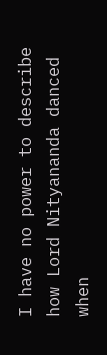I have no power to describe how Lord Nityananda danced when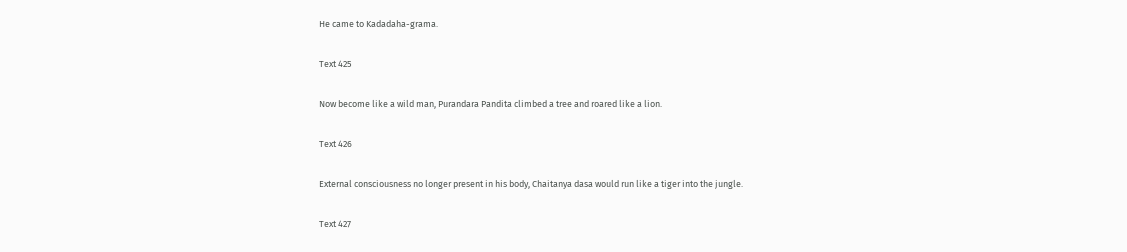He came to Kadadaha-grama.

Text 425

Now become like a wild man, Purandara Pandita climbed a tree and roared like a lion.

Text 426

External consciousness no longer present in his body, Chaitanya dasa would run like a tiger into the jungle.

Text 427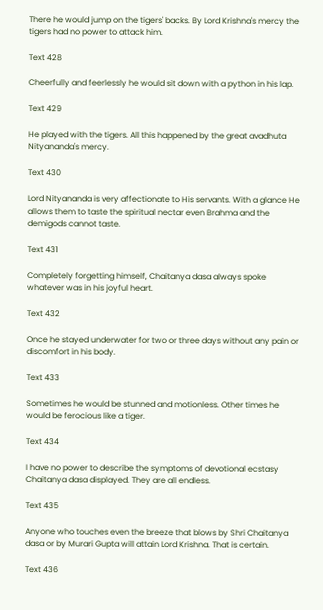There he would jump on the tigers' backs. By Lord Krishna's mercy the tigers had no power to attack him.

Text 428

Cheerfully and feerlessly he would sit down with a python in his lap.

Text 429

He played with the tigers. All this happened by the great avadhuta Nityananda's mercy.

Text 430

Lord Nityananda is very affectionate to His servants. With a glance He allows them to taste the spiritual nectar even Brahma and the demigods cannot taste.

Text 431

Completely forgetting himself, Chaitanya dasa always spoke whatever was in his joyful heart.

Text 432

Once he stayed underwater for two or three days without any pain or discomfort in his body.

Text 433

Sometimes he would be stunned and motionless. Other times he would be ferocious like a tiger.

Text 434

I have no power to describe the symptoms of devotional ecstasy Chaitanya dasa displayed. They are all endless.

Text 435

Anyone who touches even the breeze that blows by Shri Chaitanya dasa or by Murari Gupta will attain Lord Krishna. That is certain.

Text 436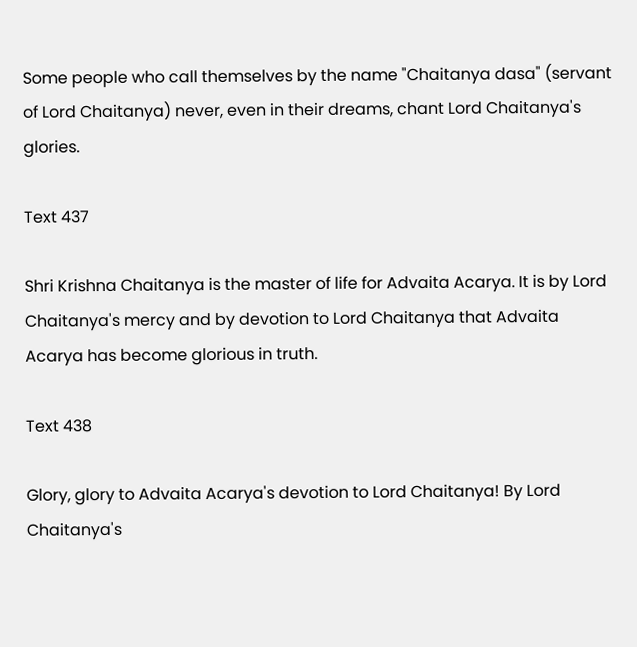Some people who call themselves by the name "Chaitanya dasa" (servant of Lord Chaitanya) never, even in their dreams, chant Lord Chaitanya's glories.

Text 437

Shri Krishna Chaitanya is the master of life for Advaita Acarya. It is by Lord Chaitanya's mercy and by devotion to Lord Chaitanya that Advaita Acarya has become glorious in truth.

Text 438

Glory, glory to Advaita Acarya's devotion to Lord Chaitanya! By Lord Chaitanya's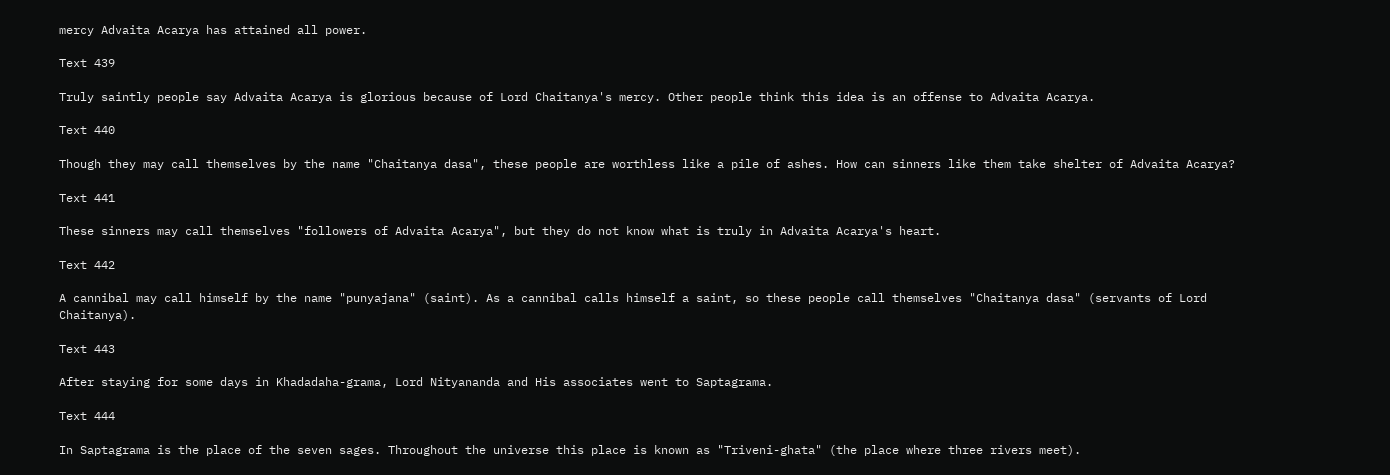mercy Advaita Acarya has attained all power.

Text 439

Truly saintly people say Advaita Acarya is glorious because of Lord Chaitanya's mercy. Other people think this idea is an offense to Advaita Acarya.

Text 440

Though they may call themselves by the name "Chaitanya dasa", these people are worthless like a pile of ashes. How can sinners like them take shelter of Advaita Acarya?

Text 441

These sinners may call themselves "followers of Advaita Acarya", but they do not know what is truly in Advaita Acarya's heart.

Text 442

A cannibal may call himself by the name "punyajana" (saint). As a cannibal calls himself a saint, so these people call themselves "Chaitanya dasa" (servants of Lord Chaitanya).

Text 443

After staying for some days in Khadadaha-grama, Lord Nityananda and His associates went to Saptagrama.

Text 444

In Saptagrama is the place of the seven sages. Throughout the universe this place is known as "Triveni-ghata" (the place where three rivers meet).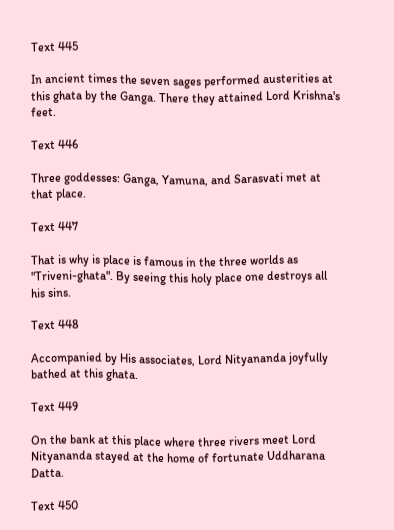Text 445

In ancient times the seven sages performed austerities at this ghata by the Ganga. There they attained Lord Krishna's feet.

Text 446

Three goddesses: Ganga, Yamuna, and Sarasvati met at that place.

Text 447

That is why is place is famous in the three worlds as "Triveni-ghata". By seeing this holy place one destroys all his sins.

Text 448

Accompanied by His associates, Lord Nityananda joyfully bathed at this ghata.

Text 449

On the bank at this place where three rivers meet Lord Nityananda stayed at the home of fortunate Uddharana Datta.

Text 450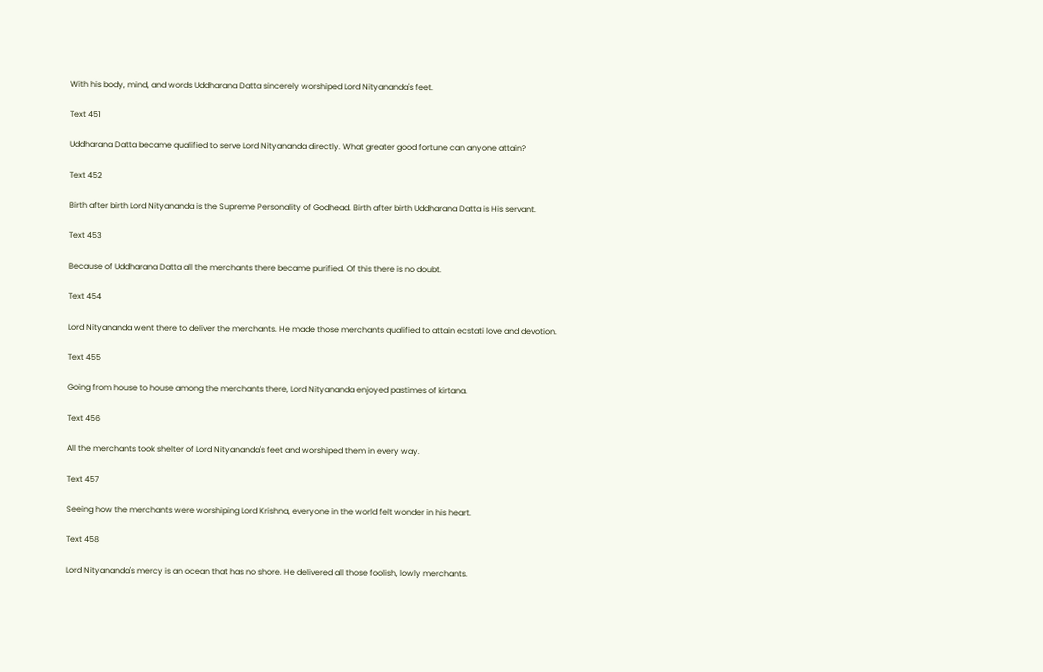With his body, mind, and words Uddharana Datta sincerely worshiped Lord Nityananda's feet.

Text 451

Uddharana Datta became qualified to serve Lord Nityananda directly. What greater good fortune can anyone attain?

Text 452

Birth after birth Lord Nityananda is the Supreme Personality of Godhead. Birth after birth Uddharana Datta is His servant.

Text 453

Because of Uddharana Datta all the merchants there became purified. Of this there is no doubt.

Text 454

Lord Nityananda went there to deliver the merchants. He made those merchants qualified to attain ecstati love and devotion.

Text 455

Going from house to house among the merchants there, Lord Nityananda enjoyed pastimes of kirtana.

Text 456

All the merchants took shelter of Lord Nityananda's feet and worshiped them in every way.

Text 457

Seeing how the merchants were worshiping Lord Krishna, everyone in the world felt wonder in his heart.

Text 458

Lord Nityananda's mercy is an ocean that has no shore. He delivered all those foolish, lowly merchants.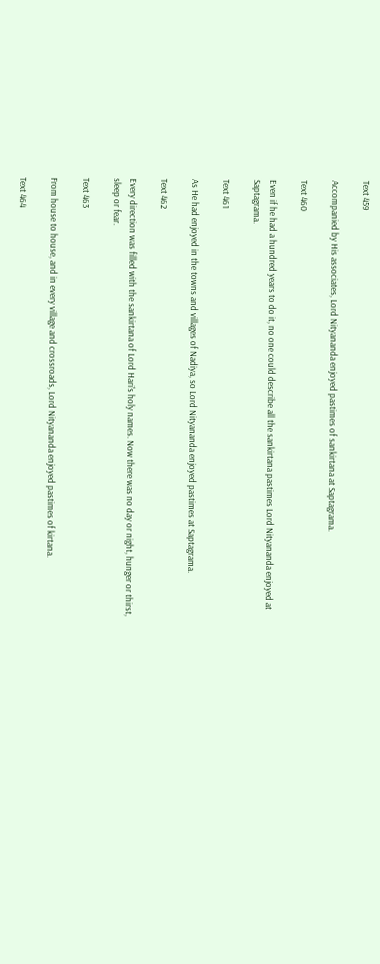Text 459

Accompanied by His associates, Lord Nityananda enjoyed pastimes of sankirtana at Saptagrama.

Text 460

Even if he had a hundred years to do it, no one could describe all the sankirtana pastimes Lord Nityananda enjoyed at Saptagrama.

Text 461

As He had enjoyed in the towns and villages of Nadiya, so Lord Nityananda enjoyed pastimes at Saptagrama.

Text 462

Every direction was filled with the sankirtana of Lord Hari's holy names. Now there was no day or night, hunger or thirst, sleep or fear.

Text 463

From house to house, and in every village and crossroads, Lord Nityananda enjoyed pastimes of kirtana.

Text 464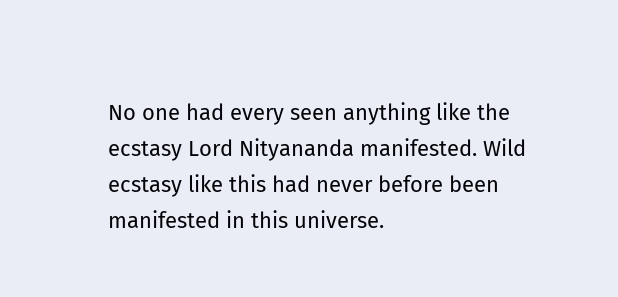No one had every seen anything like the ecstasy Lord Nityananda manifested. Wild ecstasy like this had never before been manifested in this universe.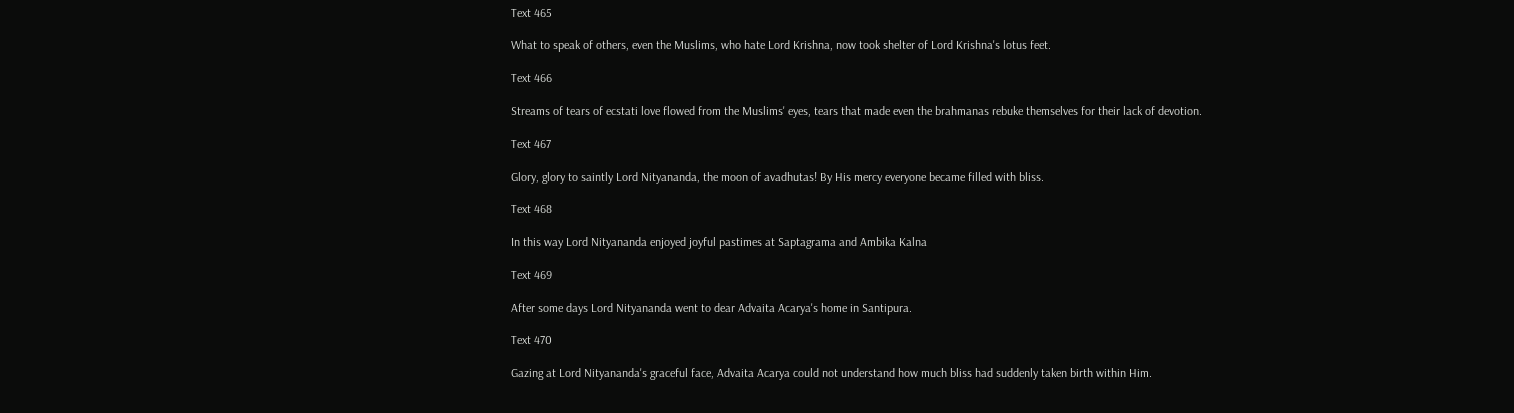Text 465

What to speak of others, even the Muslims, who hate Lord Krishna, now took shelter of Lord Krishna's lotus feet.

Text 466

Streams of tears of ecstati love flowed from the Muslims' eyes, tears that made even the brahmanas rebuke themselves for their lack of devotion.

Text 467

Glory, glory to saintly Lord Nityananda, the moon of avadhutas! By His mercy everyone became filled with bliss.

Text 468

In this way Lord Nityananda enjoyed joyful pastimes at Saptagrama and Ambika Kalna

Text 469

After some days Lord Nityananda went to dear Advaita Acarya's home in Santipura.

Text 470

Gazing at Lord Nityananda's graceful face, Advaita Acarya could not understand how much bliss had suddenly taken birth within Him.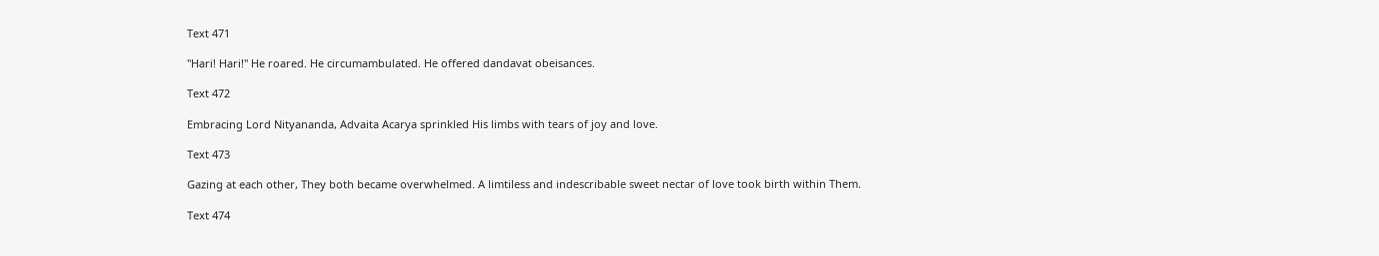Text 471

"Hari! Hari!" He roared. He circumambulated. He offered dandavat obeisances.

Text 472

Embracing Lord Nityananda, Advaita Acarya sprinkled His limbs with tears of joy and love.

Text 473

Gazing at each other, They both became overwhelmed. A limtiless and indescribable sweet nectar of love took birth within Them.

Text 474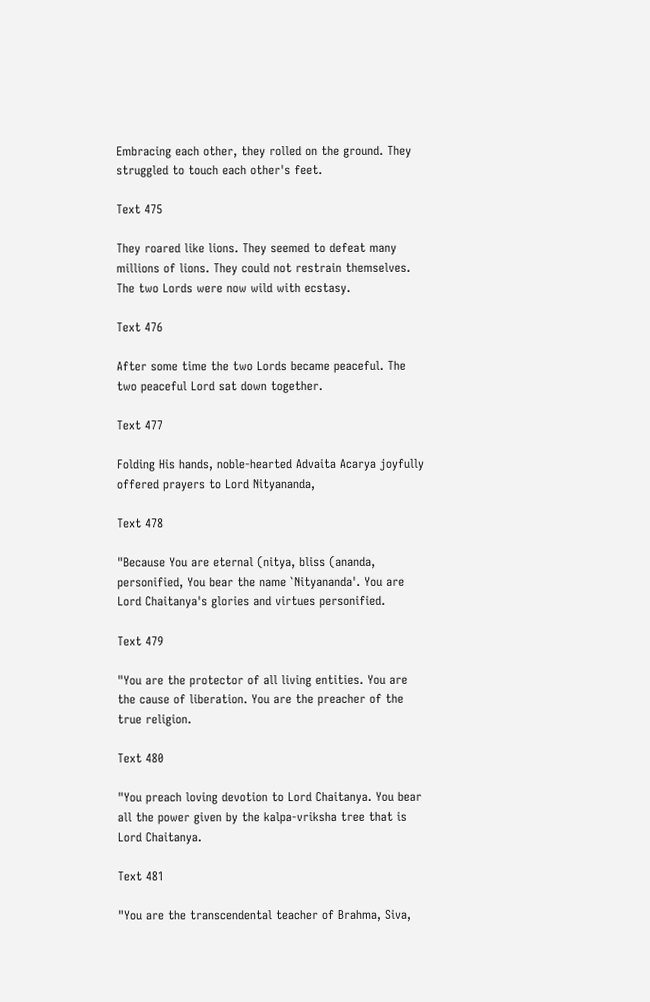Embracing each other, they rolled on the ground. They struggled to touch each other's feet.

Text 475

They roared like lions. They seemed to defeat many millions of lions. They could not restrain themselves. The two Lords were now wild with ecstasy.

Text 476

After some time the two Lords became peaceful. The two peaceful Lord sat down together.

Text 477

Folding His hands, noble-hearted Advaita Acarya joyfully offered prayers to Lord Nityananda,

Text 478

"Because You are eternal (nitya, bliss (ananda, personified, You bear the name `Nityananda'. You are Lord Chaitanya's glories and virtues personified.

Text 479

"You are the protector of all living entities. You are the cause of liberation. You are the preacher of the true religion.

Text 480

"You preach loving devotion to Lord Chaitanya. You bear all the power given by the kalpa-vriksha tree that is Lord Chaitanya.

Text 481

"You are the transcendental teacher of Brahma, Siva,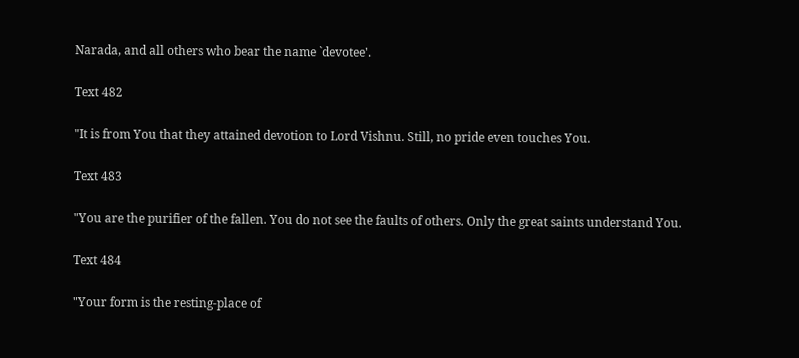Narada, and all others who bear the name `devotee'.

Text 482

"It is from You that they attained devotion to Lord Vishnu. Still, no pride even touches You.

Text 483

"You are the purifier of the fallen. You do not see the faults of others. Only the great saints understand You.

Text 484

"Your form is the resting-place of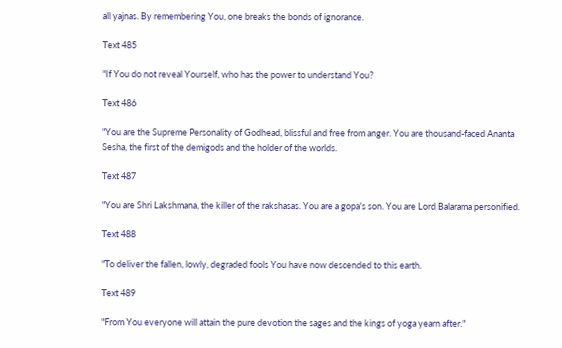all yajnas. By remembering You, one breaks the bonds of ignorance.

Text 485

"If You do not reveal Yourself, who has the power to understand You?

Text 486

"You are the Supreme Personality of Godhead, blissful and free from anger. You are thousand-faced Ananta Sesha, the first of the demigods and the holder of the worlds.

Text 487

"You are Shri Lakshmana, the killer of the rakshasas. You are a gopa's son. You are Lord Balarama personified.

Text 488

"To deliver the fallen, lowly, degraded fools You have now descended to this earth.

Text 489

"From You everyone will attain the pure devotion the sages and the kings of yoga yearn after."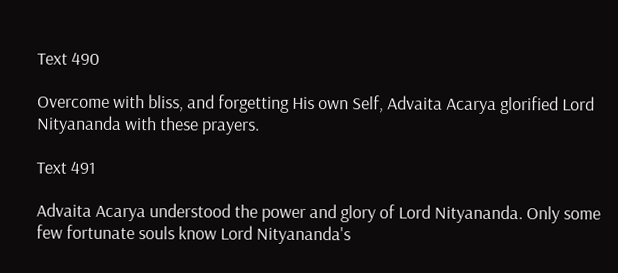Text 490

Overcome with bliss, and forgetting His own Self, Advaita Acarya glorified Lord Nityananda with these prayers.

Text 491

Advaita Acarya understood the power and glory of Lord Nityananda. Only some few fortunate souls know Lord Nityananda's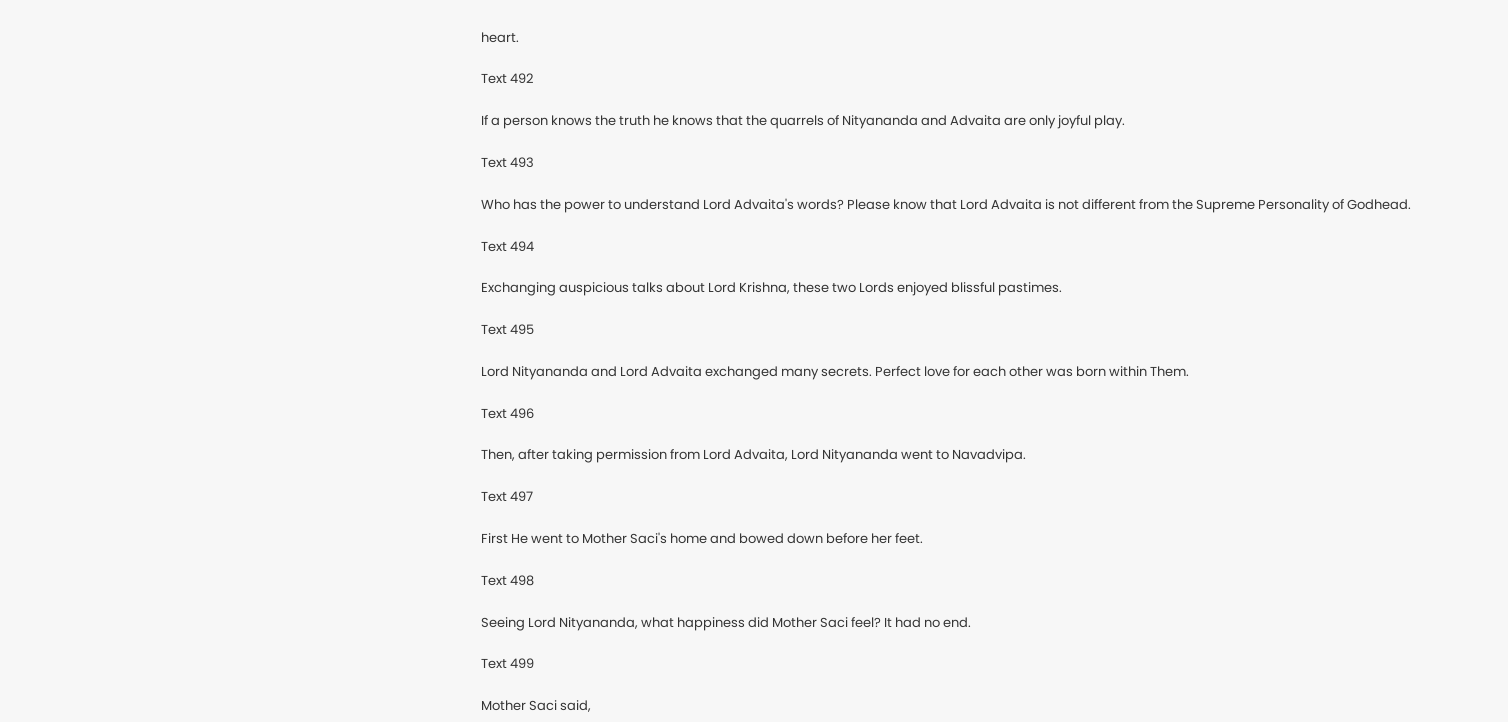heart.

Text 492

If a person knows the truth he knows that the quarrels of Nityananda and Advaita are only joyful play.

Text 493

Who has the power to understand Lord Advaita's words? Please know that Lord Advaita is not different from the Supreme Personality of Godhead.

Text 494

Exchanging auspicious talks about Lord Krishna, these two Lords enjoyed blissful pastimes.

Text 495

Lord Nityananda and Lord Advaita exchanged many secrets. Perfect love for each other was born within Them.

Text 496

Then, after taking permission from Lord Advaita, Lord Nityananda went to Navadvipa.

Text 497

First He went to Mother Saci's home and bowed down before her feet.

Text 498

Seeing Lord Nityananda, what happiness did Mother Saci feel? It had no end.

Text 499

Mother Saci said,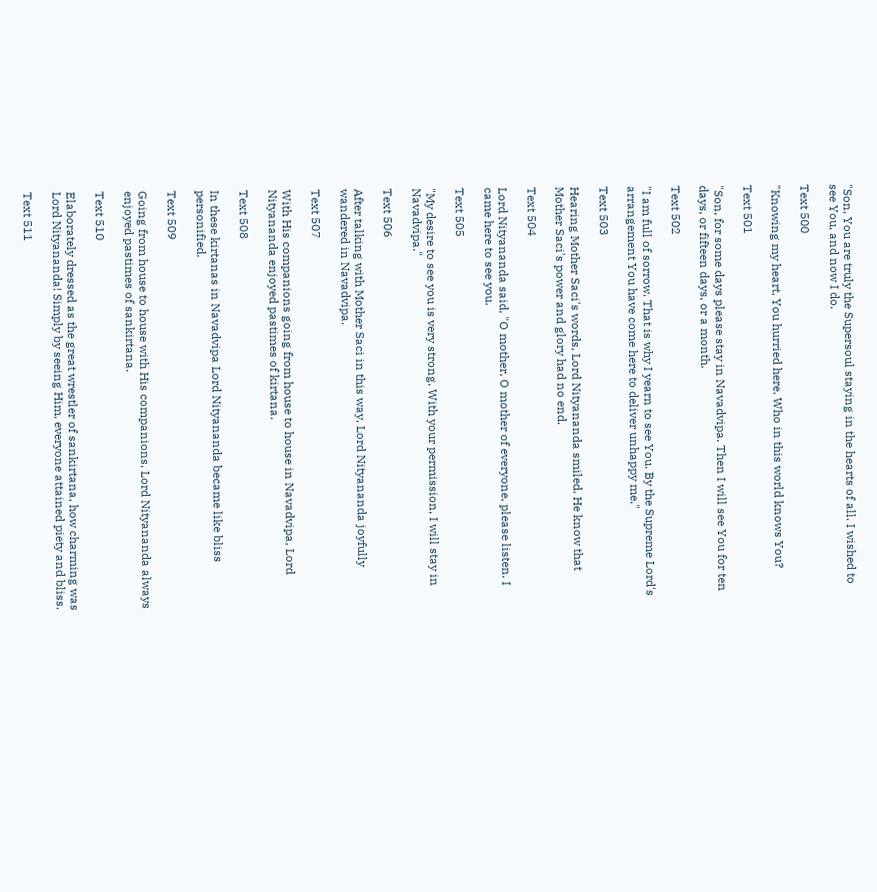"Son, You are truly the Supersoul staying in the hearts of all. I wished to see You, and now I do.

Text 500

"Knowing my heart, You hurried here. Who in this world knows You?

Text 501

"Son, for some days please stay in Navadvipa. Then I will see You for ten days, or fifteen days, or a month.

Text 502

"I am full of sorrow. That is why I yearn to see You. By the Supreme Lord's arrangement You have come here to deliver unhappy me."

Text 503

Hearing Mother Saci's words, Lord Nityananda smiled. He know that Mother Saci's power and glory had no end.

Text 504

Lord Nityananda said, "O mother, O mother of everyone, please listen. I came here to see you.

Text 505

"My desire to see you is very strong. With your permission, I will stay in Navadvipa."

Text 506

After talking with Mother Saci in this way, Lord Nityananda joyfully wandered in Navadvipa.

Text 507

With His companions going from house to house in Navadvipa, Lord Nityananda enjoyed pastimes of kirtana.

Text 508

In these kirtanas in Navadvipa Lord Nityananda became like bliss personified.

Text 509

Going from house to house with His companions, Lord Nityananda always enjoyed pastimes of sankirtana.

Text 510

Elaborately dressed as the great wrestler of sankirtana, how charming was Lord Nityananda! Simply by seeing Him, everyone attained piety and bliss.

Text 511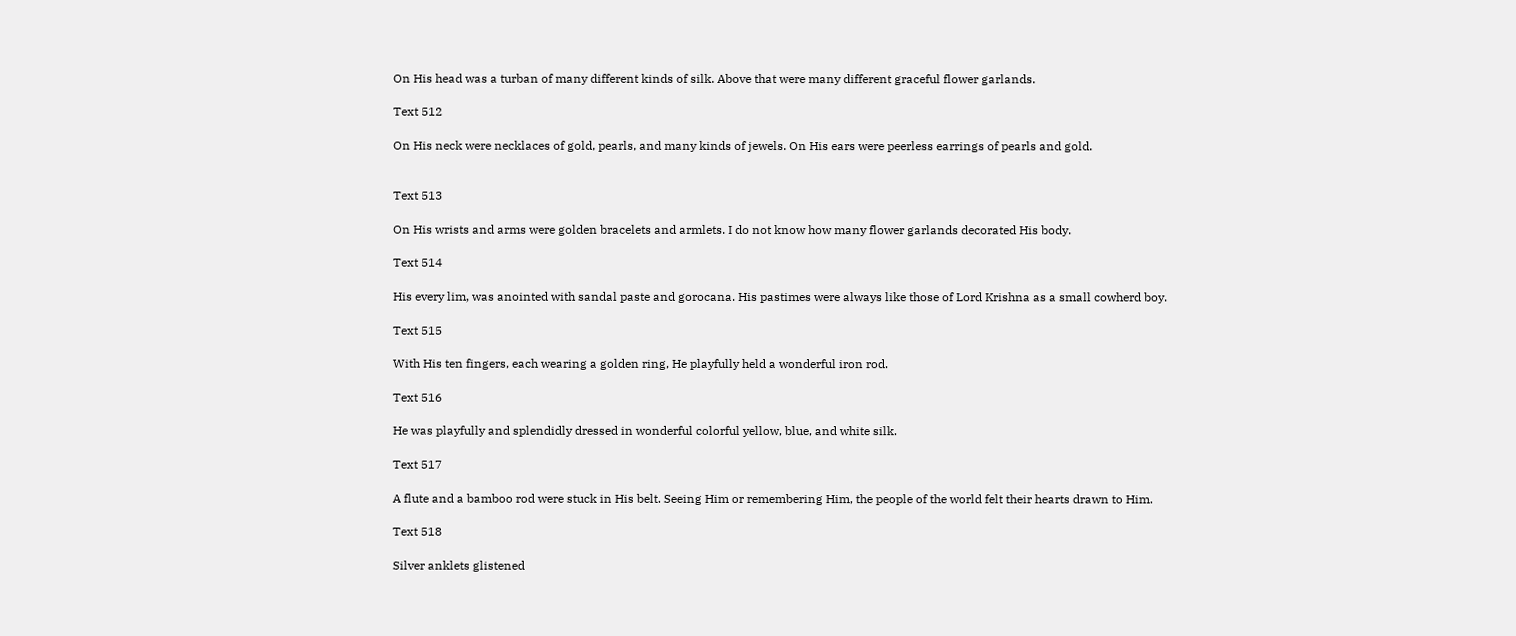On His head was a turban of many different kinds of silk. Above that were many different graceful flower garlands.

Text 512

On His neck were necklaces of gold, pearls, and many kinds of jewels. On His ears were peerless earrings of pearls and gold.


Text 513

On His wrists and arms were golden bracelets and armlets. I do not know how many flower garlands decorated His body.

Text 514

His every lim‚ was anointed with sandal paste and gorocana. His pastimes were always like those of Lord Krishna as a small cowherd boy.

Text 515

With His ten fingers, each wearing a golden ring, He playfully held a wonderful iron rod.

Text 516

He was playfully and splendidly dressed in wonderful colorful yellow, blue, and white silk.

Text 517

A flute and a bamboo rod were stuck in His belt. Seeing Him or remembering Him, the people of the world felt their hearts drawn to Him.

Text 518

Silver anklets glistened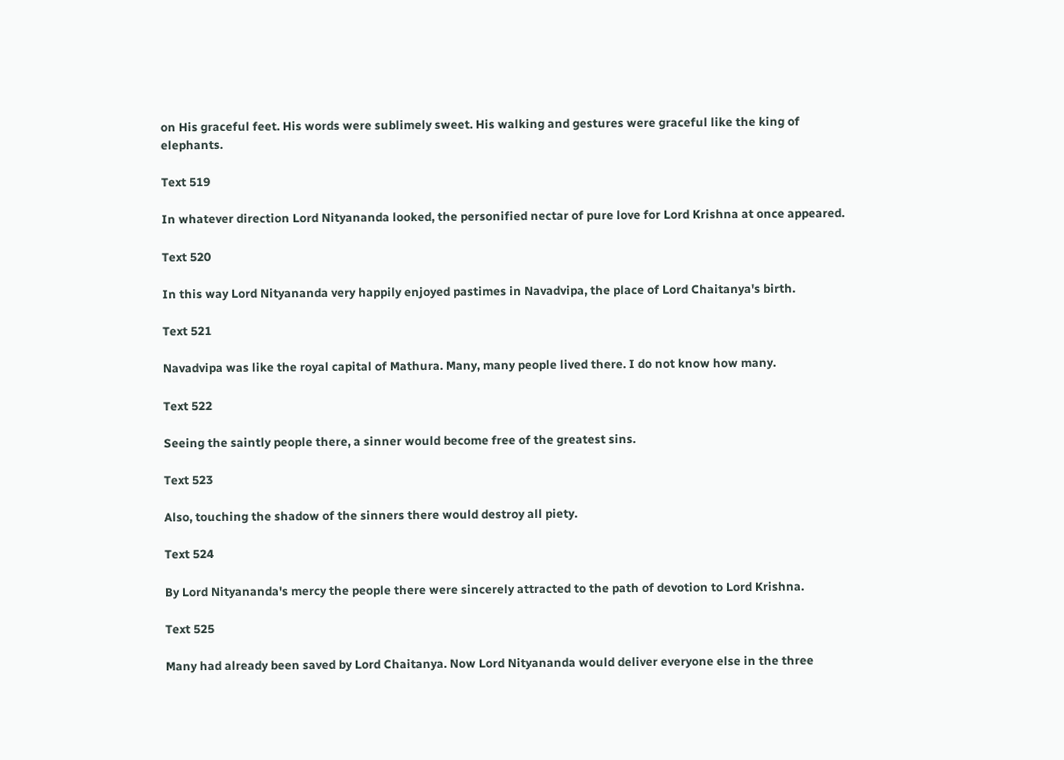on His graceful feet. His words were sublimely sweet. His walking and gestures were graceful like the king of elephants.

Text 519

In whatever direction Lord Nityananda looked, the personified nectar of pure love for Lord Krishna at once appeared.

Text 520

In this way Lord Nityananda very happily enjoyed pastimes in Navadvipa, the place of Lord Chaitanya's birth.

Text 521

Navadvipa was like the royal capital of Mathura. Many, many people lived there. I do not know how many.

Text 522

Seeing the saintly people there, a sinner would become free of the greatest sins.

Text 523

Also, touching the shadow of the sinners there would destroy all piety.

Text 524

By Lord Nityananda's mercy the people there were sincerely attracted to the path of devotion to Lord Krishna.

Text 525

Many had already been saved by Lord Chaitanya. Now Lord Nityananda would deliver everyone else in the three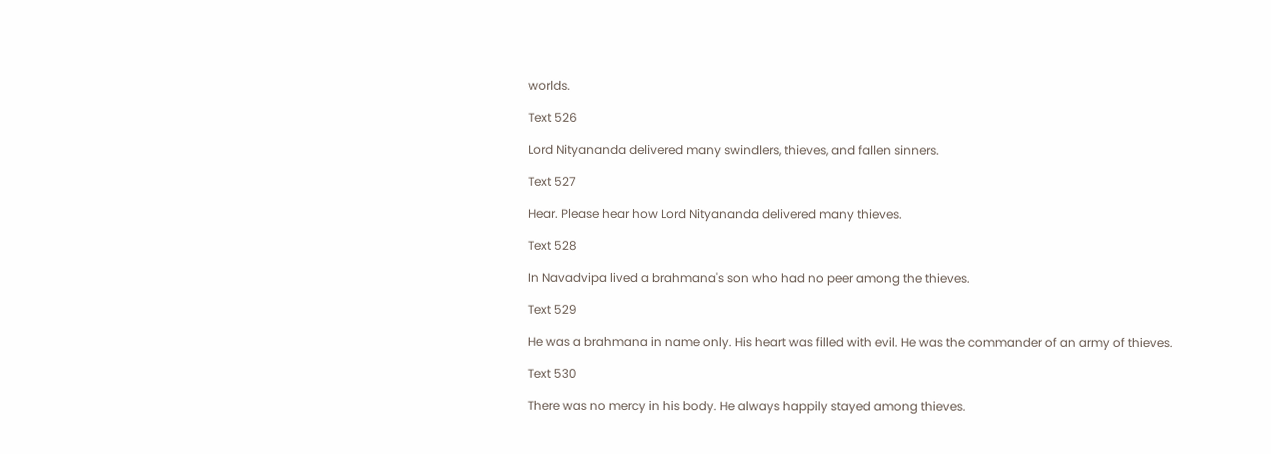worlds.

Text 526

Lord Nityananda delivered many swindlers, thieves, and fallen sinners.

Text 527

Hear. Please hear how Lord Nityananda delivered many thieves.

Text 528

In Navadvipa lived a brahmana's son who had no peer among the thieves.

Text 529

He was a brahmana in name only. His heart was filled with evil. He was the commander of an army of thieves.

Text 530

There was no mercy in his body. He always happily stayed among thieves.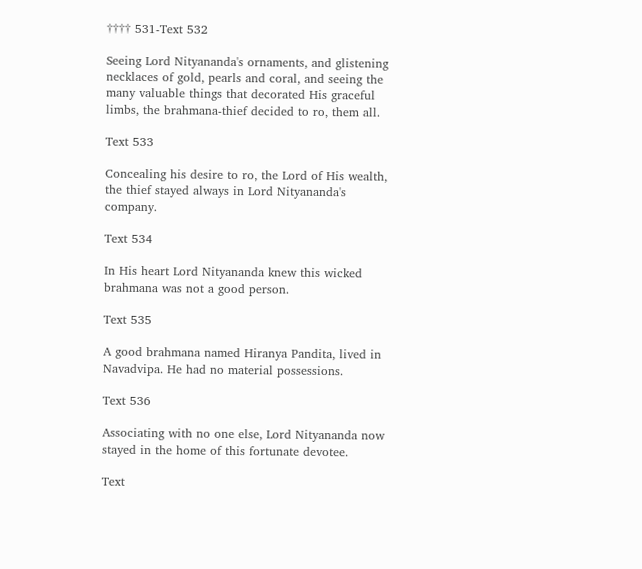†††† 531-Text 532

Seeing Lord Nityananda's ornaments, and glistening necklaces of gold, pearls and coral, and seeing the many valuable things that decorated His graceful limbs, the brahmana-thief decided to ro‚ them all.

Text 533

Concealing his desire to ro‚ the Lord of His wealth, the thief stayed always in Lord Nityananda's company.

Text 534

In His heart Lord Nityananda knew this wicked brahmana was not a good person.

Text 535

A good brahmana named Hiranya Pandita, lived in Navadvipa. He had no material possessions.

Text 536

Associating with no one else, Lord Nityananda now stayed in the home of this fortunate devotee.

Text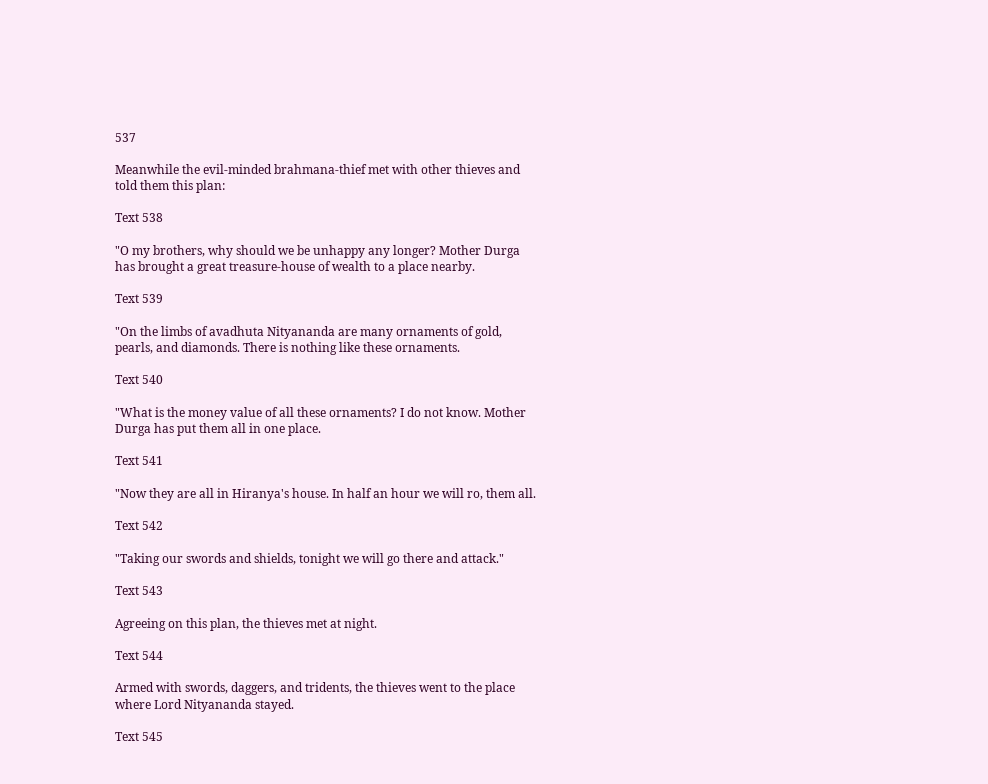537

Meanwhile the evil-minded brahmana-thief met with other thieves and told them this plan:

Text 538

"O my brothers, why should we be unhappy any longer? Mother Durga has brought a great treasure-house of wealth to a place nearby.

Text 539

"On the limbs of avadhuta Nityananda are many ornaments of gold, pearls, and diamonds. There is nothing like these ornaments.

Text 540

"What is the money value of all these ornaments? I do not know. Mother Durga has put them all in one place.

Text 541

"Now they are all in Hiranya's house. In half an hour we will ro‚ them all.

Text 542

"Taking our swords and shields, tonight we will go there and attack."

Text 543

Agreeing on this plan, the thieves met at night.

Text 544

Armed with swords, daggers, and tridents, the thieves went to the place where Lord Nityananda stayed.

Text 545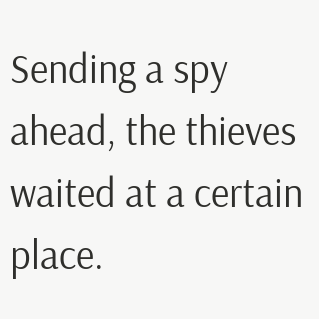Sending a spy ahead, the thieves waited at a certain place.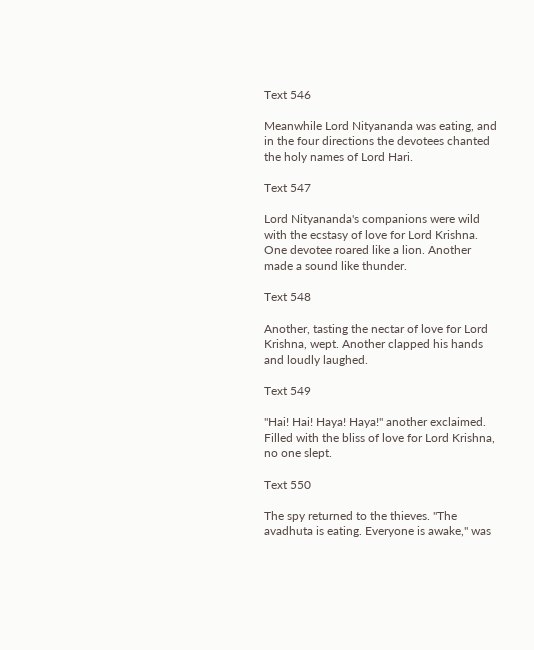Text 546

Meanwhile Lord Nityananda was eating, and in the four directions the devotees chanted the holy names of Lord Hari.

Text 547

Lord Nityananda's companions were wild with the ecstasy of love for Lord Krishna. One devotee roared like a lion. Another made a sound like thunder.

Text 548

Another, tasting the nectar of love for Lord Krishna, wept. Another clapped his hands and loudly laughed.

Text 549

"Hai! Hai! Haya! Haya!" another exclaimed. Filled with the bliss of love for Lord Krishna, no one slept.

Text 550

The spy returned to the thieves. "The avadhuta is eating. Everyone is awake," was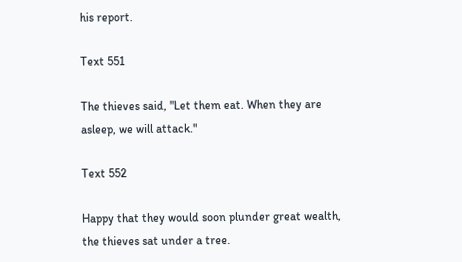his report.

Text 551

The thieves said, "Let them eat. When they are asleep, we will attack."

Text 552

Happy that they would soon plunder great wealth, the thieves sat under a tree.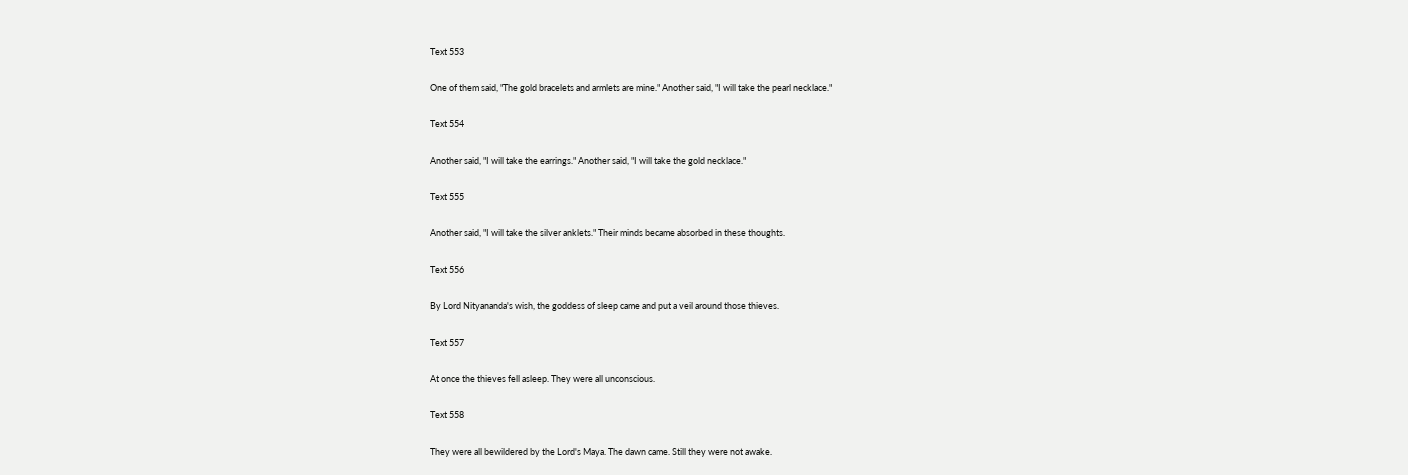Text 553

One of them said, "The gold bracelets and armlets are mine." Another said, "I will take the pearl necklace."

Text 554

Another said, "I will take the earrings." Another said, "I will take the gold necklace."

Text 555

Another said, "I will take the silver anklets." Their minds became absorbed in these thoughts.

Text 556

By Lord Nityananda's wish, the goddess of sleep came and put a veil around those thieves.

Text 557

At once the thieves fell asleep. They were all unconscious.

Text 558

They were all bewildered by the Lord's Maya. The dawn came. Still they were not awake.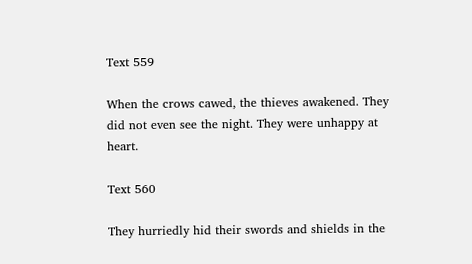Text 559

When the crows cawed, the thieves awakened. They did not even see the night. They were unhappy at heart.

Text 560

They hurriedly hid their swords and shields in the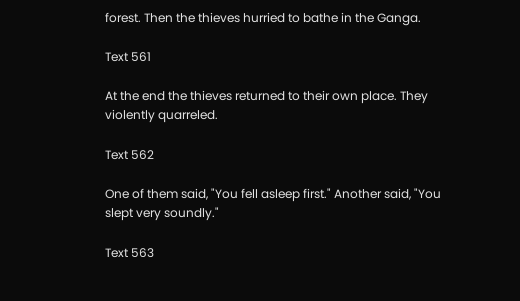forest. Then the thieves hurried to bathe in the Ganga.

Text 561

At the end the thieves returned to their own place. They violently quarreled.

Text 562

One of them said, "You fell asleep first." Another said, "You slept very soundly."

Text 563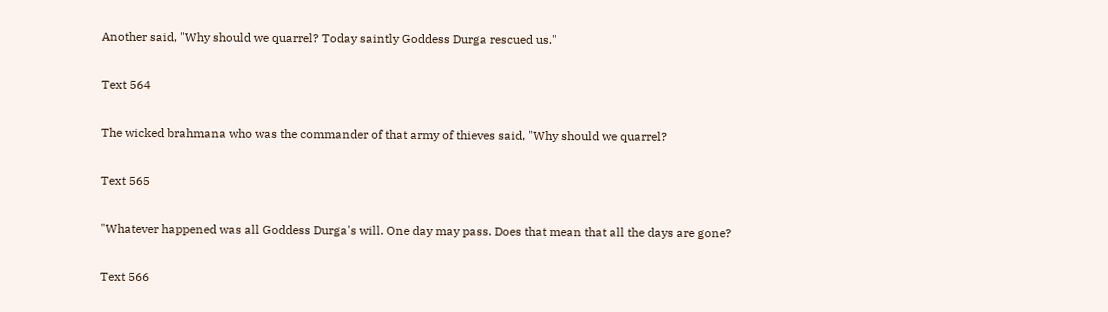Another said, "Why should we quarrel? Today saintly Goddess Durga rescued us."

Text 564

The wicked brahmana who was the commander of that army of thieves said, "Why should we quarrel?

Text 565

"Whatever happened was all Goddess Durga's will. One day may pass. Does that mean that all the days are gone?

Text 566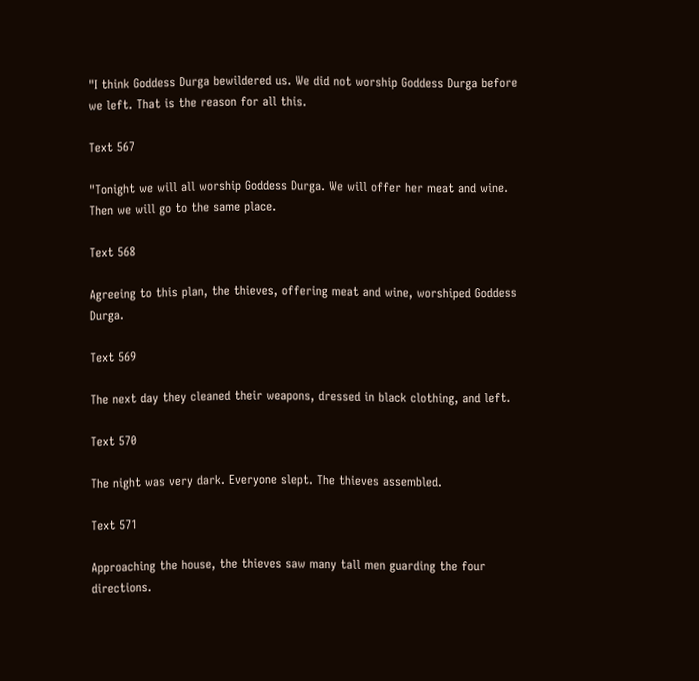"I think Goddess Durga bewildered us. We did not worship Goddess Durga before we left. That is the reason for all this.

Text 567

"Tonight we will all worship Goddess Durga. We will offer her meat and wine. Then we will go to the same place.

Text 568

Agreeing to this plan, the thieves, offering meat and wine, worshiped Goddess Durga.

Text 569

The next day they cleaned their weapons, dressed in black clothing, and left.

Text 570

The night was very dark. Everyone slept. The thieves assembled.

Text 571

Approaching the house, the thieves saw many tall men guarding the four directions.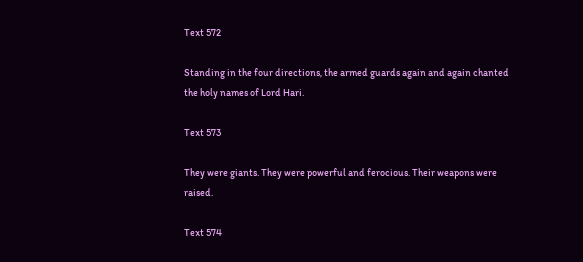Text 572

Standing in the four directions, the armed guards again and again chanted the holy names of Lord Hari.

Text 573

They were giants. They were powerful and ferocious. Their weapons were raised.

Text 574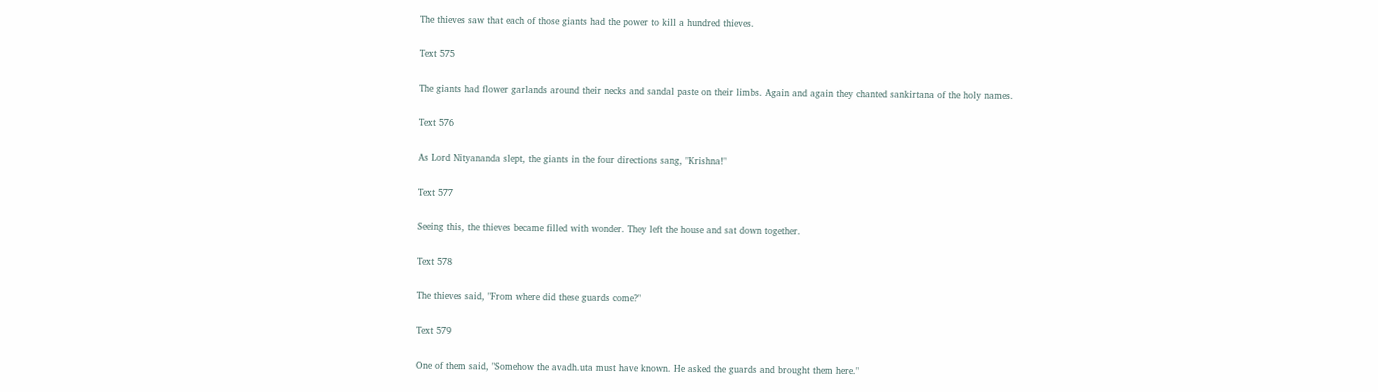The thieves saw that each of those giants had the power to kill a hundred thieves.

Text 575

The giants had flower garlands around their necks and sandal paste on their limbs. Again and again they chanted sankirtana of the holy names.

Text 576

As Lord Nityananda slept, the giants in the four directions sang, "Krishna!"

Text 577

Seeing this, the thieves became filled with wonder. They left the house and sat down together.

Text 578

The thieves said, "From where did these guards come?"

Text 579

One of them said, "Somehow the avadh.uta must have known. He asked the guards and brought them here."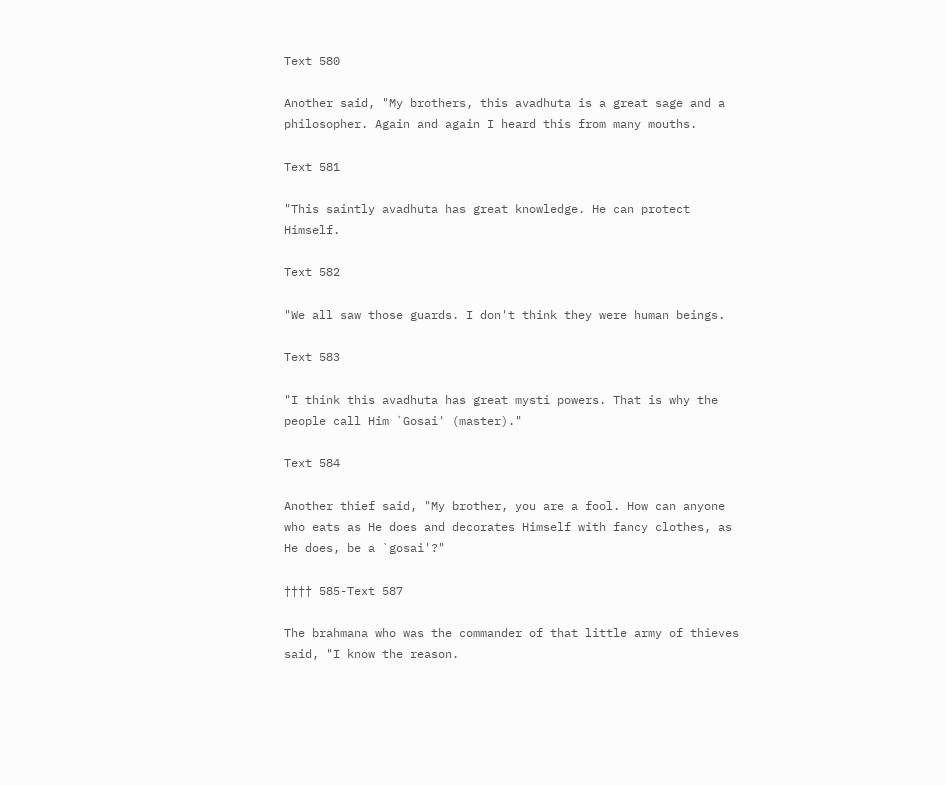Text 580

Another said, "My brothers, this avadhuta is a great sage and a philosopher. Again and again I heard this from many mouths.

Text 581

"This saintly avadhuta has great knowledge. He can protect Himself.

Text 582

"We all saw those guards. I don't think they were human beings.

Text 583

"I think this avadhuta has great mysti powers. That is why the people call Him `Gosai' (master)."

Text 584

Another thief said, "My brother, you are a fool. How can anyone who eats as He does and decorates Himself with fancy clothes, as He does, be a `gosai'?"

†††† 585-Text 587

The brahmana who was the commander of that little army of thieves said, "I know the reason.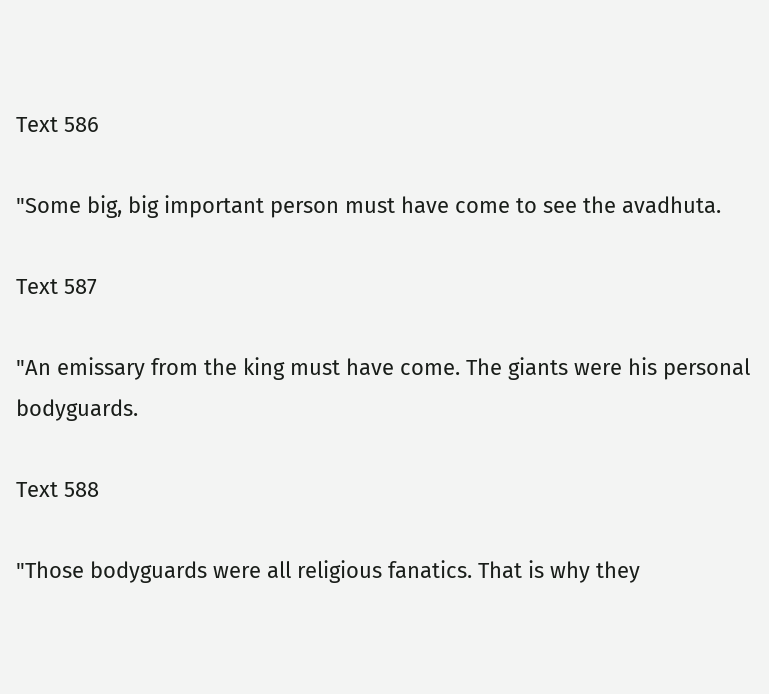Text 586

"Some big, big important person must have come to see the avadhuta.

Text 587

"An emissary from the king must have come. The giants were his personal bodyguards.

Text 588

"Those bodyguards were all religious fanatics. That is why they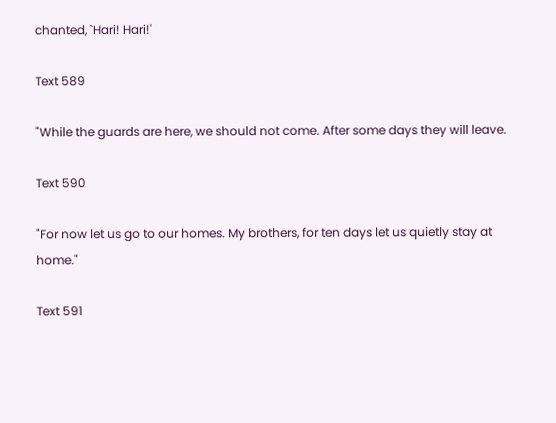chanted, `Hari! Hari!'

Text 589

"While the guards are here, we should not come. After some days they will leave.

Text 590

"For now let us go to our homes. My brothers, for ten days let us quietly stay at home."

Text 591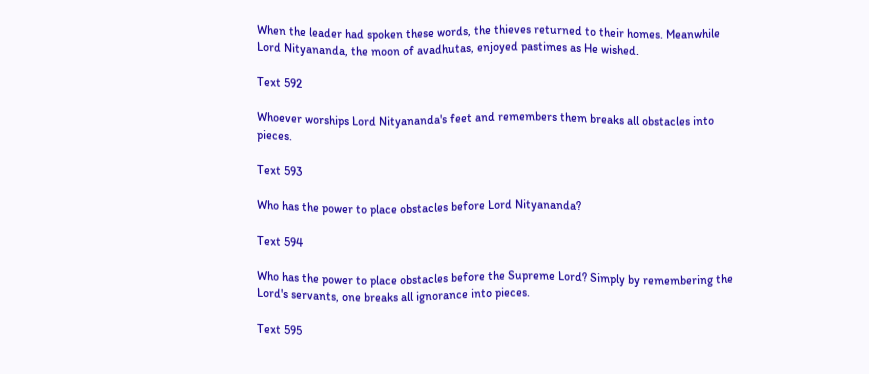When the leader had spoken these words, the thieves returned to their homes. Meanwhile Lord Nityananda, the moon of avadhutas, enjoyed pastimes as He wished.

Text 592

Whoever worships Lord Nityananda's feet and remembers them breaks all obstacles into pieces.

Text 593

Who has the power to place obstacles before Lord Nityananda?

Text 594

Who has the power to place obstacles before the Supreme Lord? Simply by remembering the Lord's servants, one breaks all ignorance into pieces.

Text 595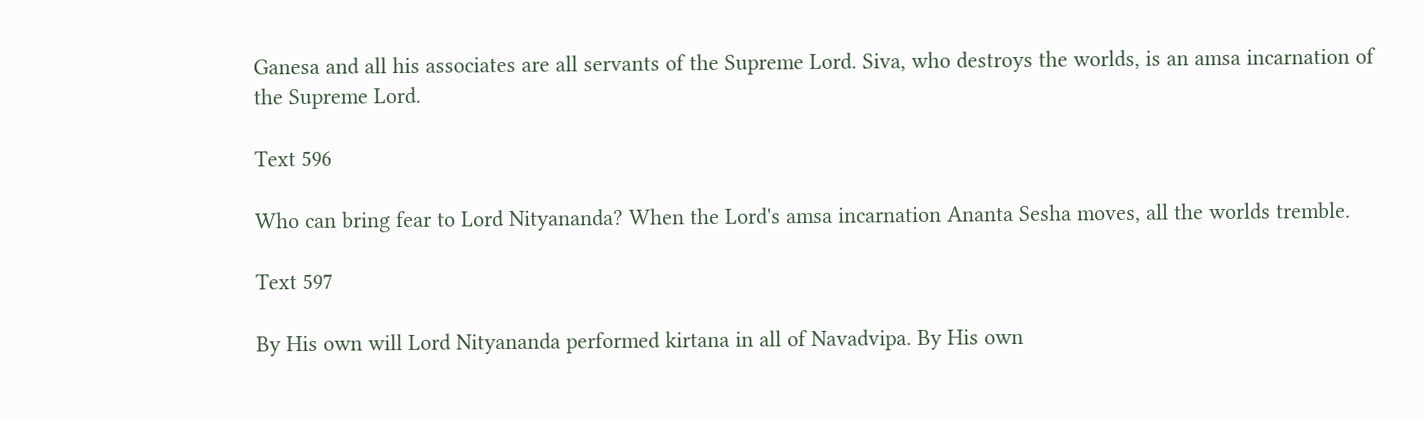Ganesa and all his associates are all servants of the Supreme Lord. Siva, who destroys the worlds, is an amsa incarnation of the Supreme Lord.

Text 596

Who can bring fear to Lord Nityananda? When the Lord's amsa incarnation Ananta Sesha moves, all the worlds tremble.

Text 597

By His own will Lord Nityananda performed kirtana in all of Navadvipa. By His own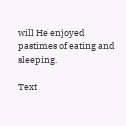will He enjoyed pastimes of eating and sleeping.

Text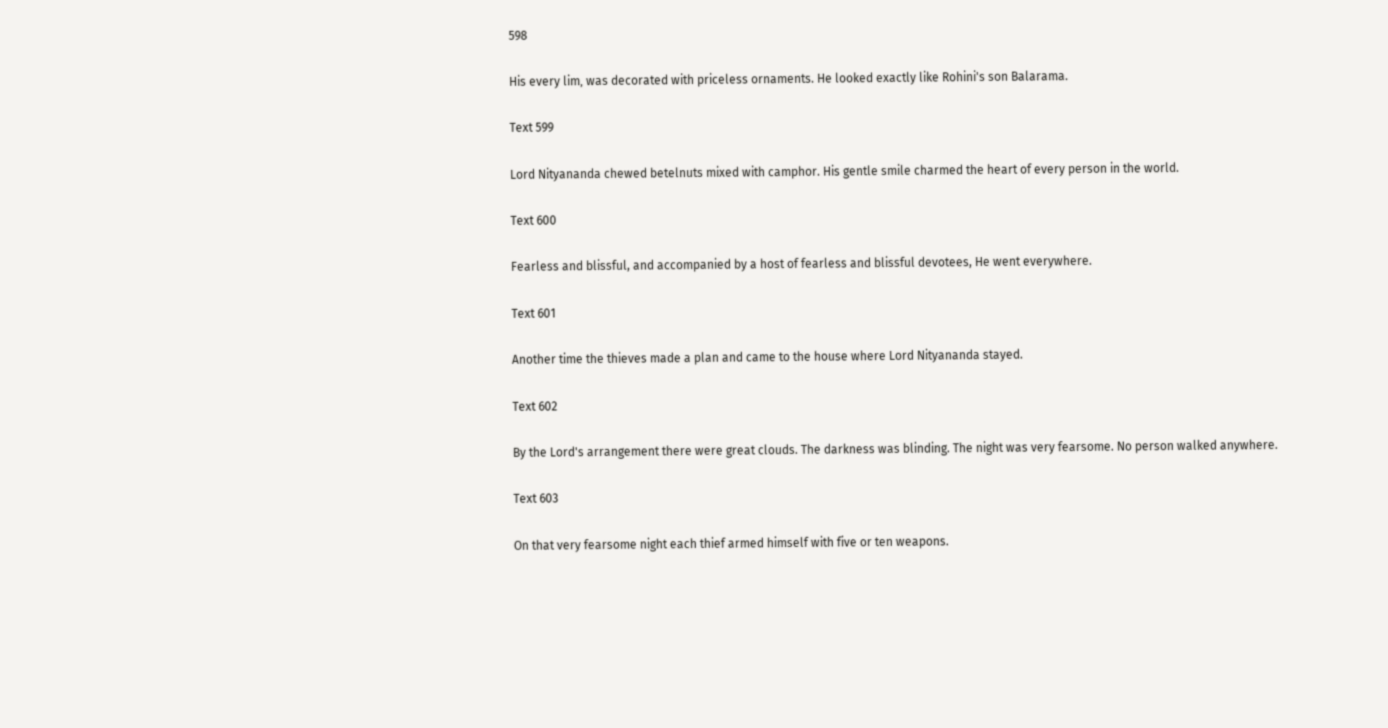598

His every lim‚ was decorated with priceless ornaments. He looked exactly like Rohini's son Balarama.

Text 599

Lord Nityananda chewed betelnuts mixed with camphor. His gentle smile charmed the heart of every person in the world.

Text 600

Fearless and blissful, and accompanied by a host of fearless and blissful devotees, He went everywhere.

Text 601

Another time the thieves made a plan and came to the house where Lord Nityananda stayed.

Text 602

By the Lord's arrangement there were great clouds. The darkness was blinding. The night was very fearsome. No person walked anywhere.

Text 603

On that very fearsome night each thief armed himself with five or ten weapons.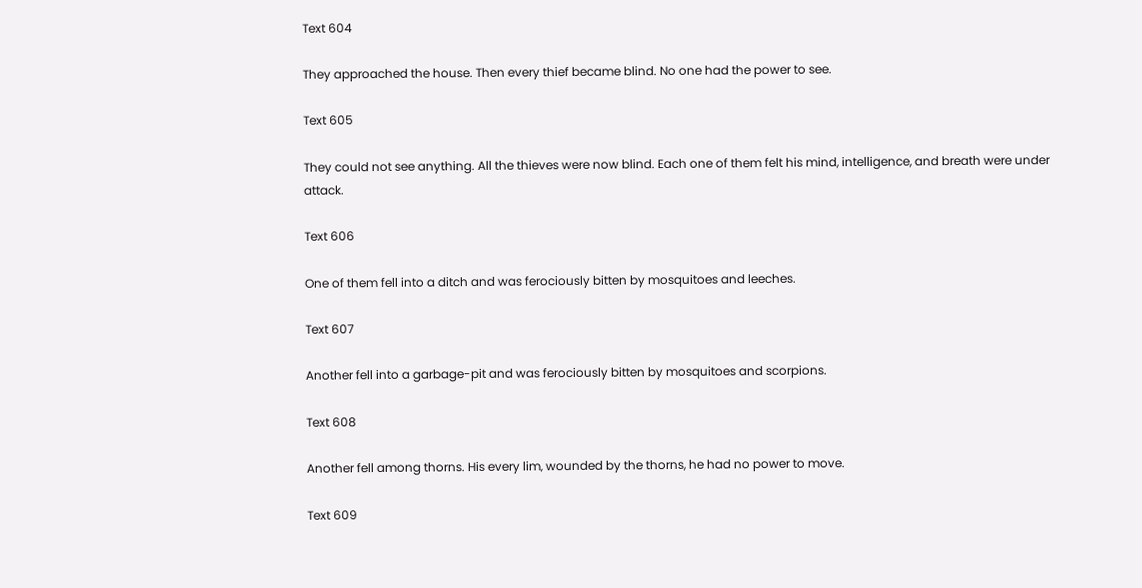Text 604

They approached the house. Then every thief became blind. No one had the power to see.

Text 605

They could not see anything. All the thieves were now blind. Each one of them felt his mind, intelligence, and breath were under attack.

Text 606

One of them fell into a ditch and was ferociously bitten by mosquitoes and leeches.

Text 607

Another fell into a garbage-pit and was ferociously bitten by mosquitoes and scorpions.

Text 608

Another fell among thorns. His every lim‚ wounded by the thorns, he had no power to move.

Text 609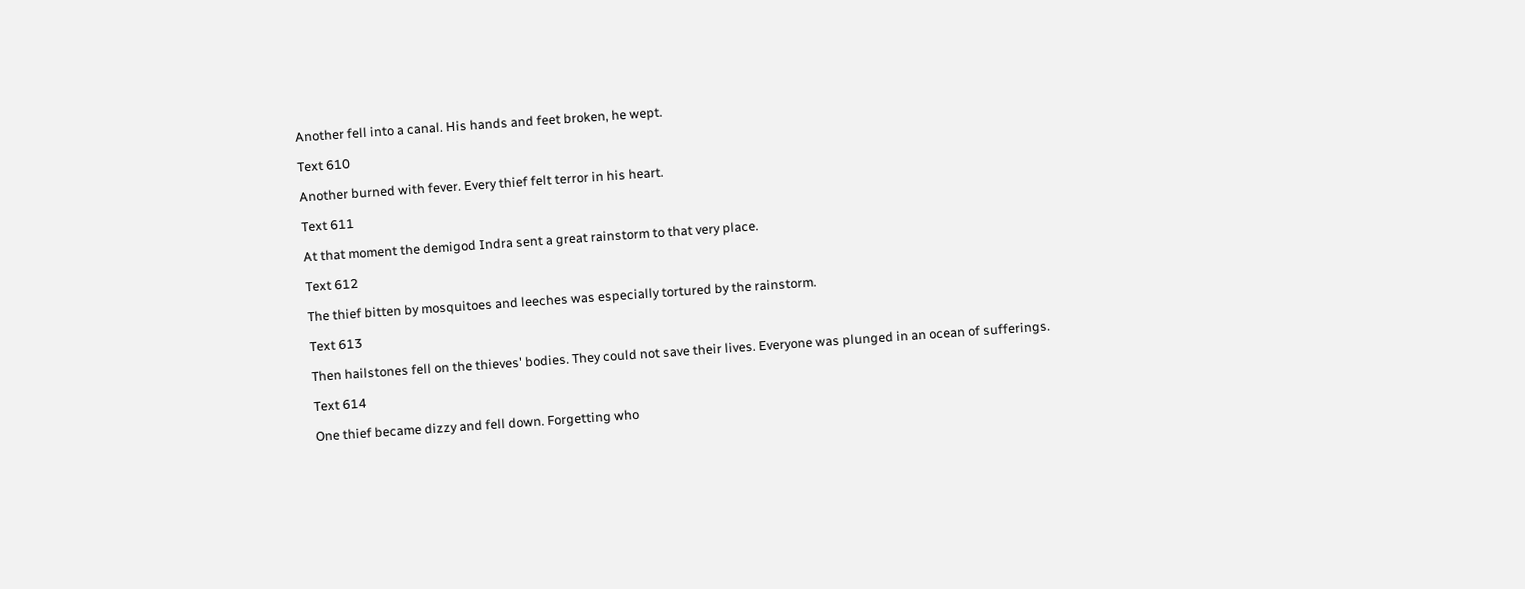Another fell into a canal. His hands and feet broken, he wept.

Text 610

Another burned with fever. Every thief felt terror in his heart.

Text 611

At that moment the demigod Indra sent a great rainstorm to that very place.

Text 612

The thief bitten by mosquitoes and leeches was especially tortured by the rainstorm.

Text 613

Then hailstones fell on the thieves' bodies. They could not save their lives. Everyone was plunged in an ocean of sufferings.

Text 614

One thief became dizzy and fell down. Forgetting who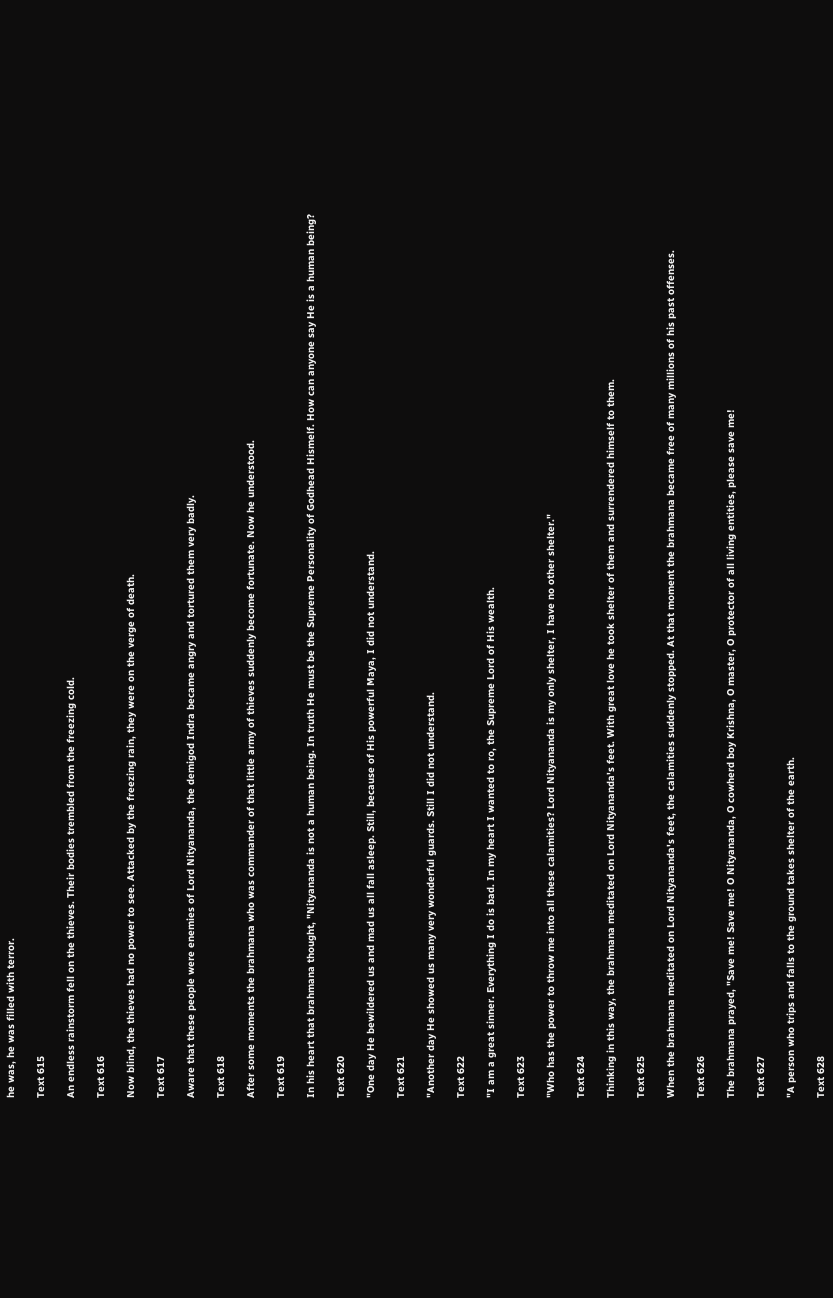he was, he was filled with terror.

Text 615

An endless rainstorm fell on the thieves. Their bodies trembled from the freezing cold.

Text 616

Now blind, the thieves had no power to see. Attacked by the freezing rain, they were on the verge of death.

Text 617

Aware that these people were enemies of Lord Nityananda, the demigod Indra became angry and tortured them very badly.

Text 618

After some moments the brahmana who was commander of that little army of thieves suddenly become fortunate. Now he understood.

Text 619

In his heart that brahmana thought, "Nityananda is not a human being. In truth He must be the Supreme Personality of Godhead Hismelf. How can anyone say He is a human being?

Text 620

"One day He bewildered us and mad us all fall asleep. Still, because of His powerful Maya, I did not understand.

Text 621

"Another day He showed us many very wonderful guards. Still I did not understand.

Text 622

"I am a great sinner. Everything I do is bad. In my heart I wanted to ro‚ the Supreme Lord of His wealth.

Text 623

"Who has the power to throw me into all these calamities? Lord Nityananda is my only shelter, I have no other shelter."

Text 624

Thinking in this way, the brahmana meditated on Lord Nityananda's feet. With great love he took shelter of them and surrendered himself to them.

Text 625

When the brahmana meditated on Lord Nityananda's feet, the calamities suddenly stopped. At that moment the brahmana became free of many millions of his past offenses.

Text 626

The brahmana prayed, "Save me! Save me! O Nityananda, O cowherd boy Krishna, O master, O protector of all living entities, please save me!

Text 627

"A person who trips and falls to the ground takes shelter of the earth.

Text 628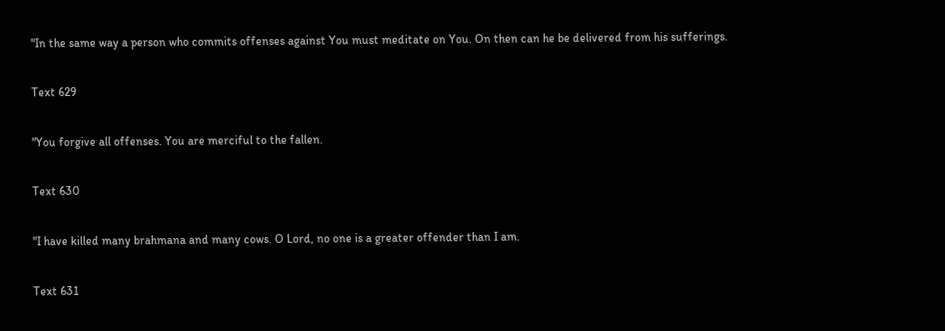"In the same way a person who commits offenses against You must meditate on You. On then can he be delivered from his sufferings.

Text 629

"You forgive all offenses. You are merciful to the fallen.

Text 630

"I have killed many brahmana and many cows. O Lord, no one is a greater offender than I am.

Text 631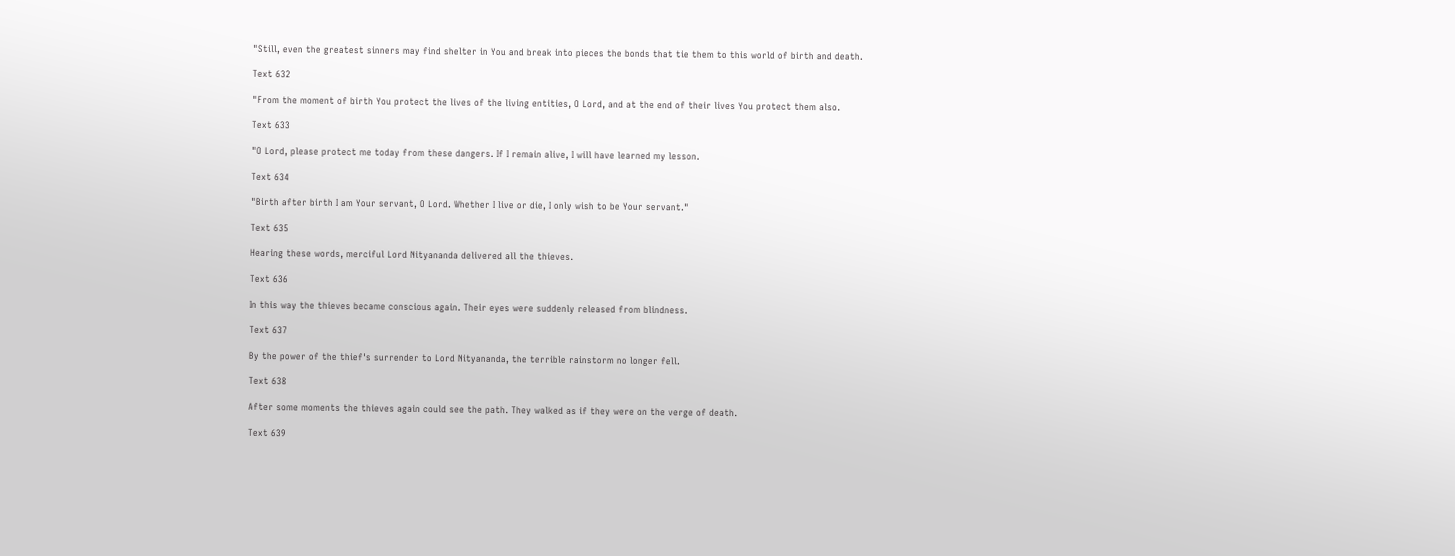"Still, even the greatest sinners may find shelter in You and break into pieces the bonds that tie them to this world of birth and death.

Text 632

"From the moment of birth You protect the lives of the living entities, O Lord, and at the end of their lives You protect them also.

Text 633

"O Lord, please protect me today from these dangers. If I remain alive, I will have learned my lesson.

Text 634

"Birth after birth I am Your servant, O Lord. Whether I live or die, I only wish to be Your servant."

Text 635

Hearing these words, merciful Lord Nityananda delivered all the thieves.

Text 636

In this way the thieves became conscious again. Their eyes were suddenly released from blindness.

Text 637

By the power of the thief's surrender to Lord Nityananda, the terrible rainstorm no longer fell.

Text 638

After some moments the thieves again could see the path. They walked as if they were on the verge of death.

Text 639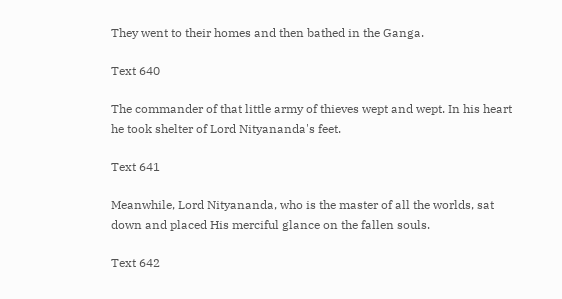They went to their homes and then bathed in the Ganga.

Text 640

The commander of that little army of thieves wept and wept. In his heart he took shelter of Lord Nityananda's feet.

Text 641

Meanwhile, Lord Nityananda, who is the master of all the worlds, sat down and placed His merciful glance on the fallen souls.

Text 642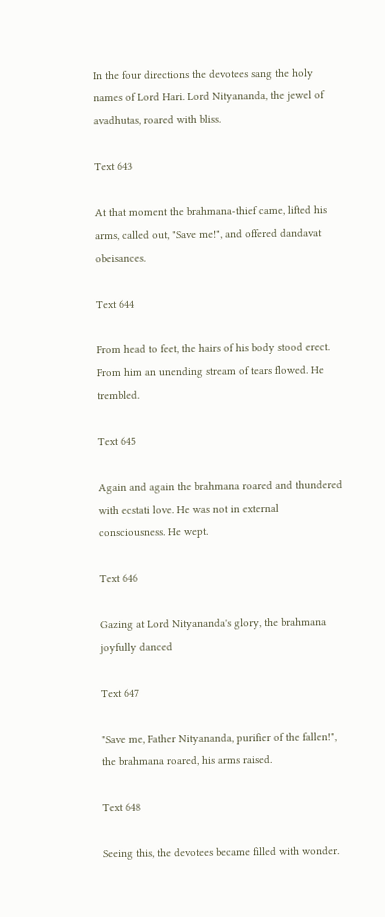In the four directions the devotees sang the holy names of Lord Hari. Lord Nityananda, the jewel of avadhutas, roared with bliss.

Text 643

At that moment the brahmana-thief came, lifted his arms, called out, "Save me!", and offered dandavat obeisances.

Text 644

From head to feet, the hairs of his body stood erect. From him an unending stream of tears flowed. He trembled.

Text 645

Again and again the brahmana roared and thundered with ecstati love. He was not in external consciousness. He wept.

Text 646

Gazing at Lord Nityananda's glory, the brahmana joyfully danced

Text 647

"Save me, Father Nityananda, purifier of the fallen!", the brahmana roared, his arms raised.

Text 648

Seeing this, the devotees became filled with wonder.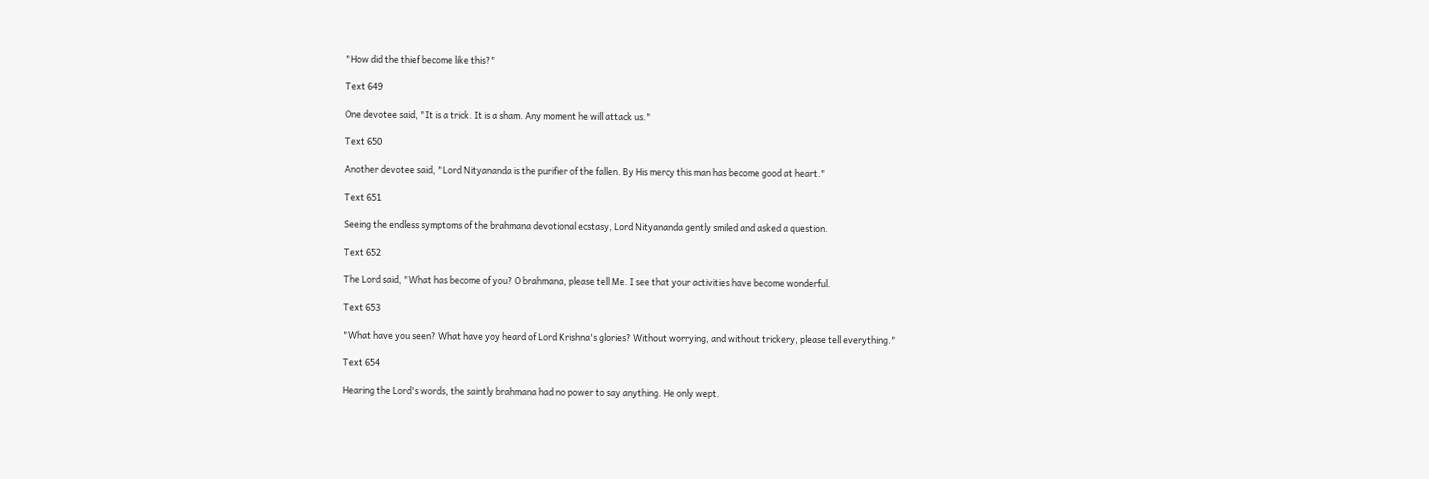"How did the thief become like this?"

Text 649

One devotee said, "It is a trick. It is a sham. Any moment he will attack us."

Text 650

Another devotee said, "Lord Nityananda is the purifier of the fallen. By His mercy this man has become good at heart."

Text 651

Seeing the endless symptoms of the brahmana devotional ecstasy, Lord Nityananda gently smiled and asked a question.

Text 652

The Lord said, "What has become of you? O brahmana, please tell Me. I see that your activities have become wonderful.

Text 653

"What have you seen? What have yoy heard of Lord Krishna's glories? Without worrying, and without trickery, please tell everything."

Text 654

Hearing the Lord's words, the saintly brahmana had no power to say anything. He only wept.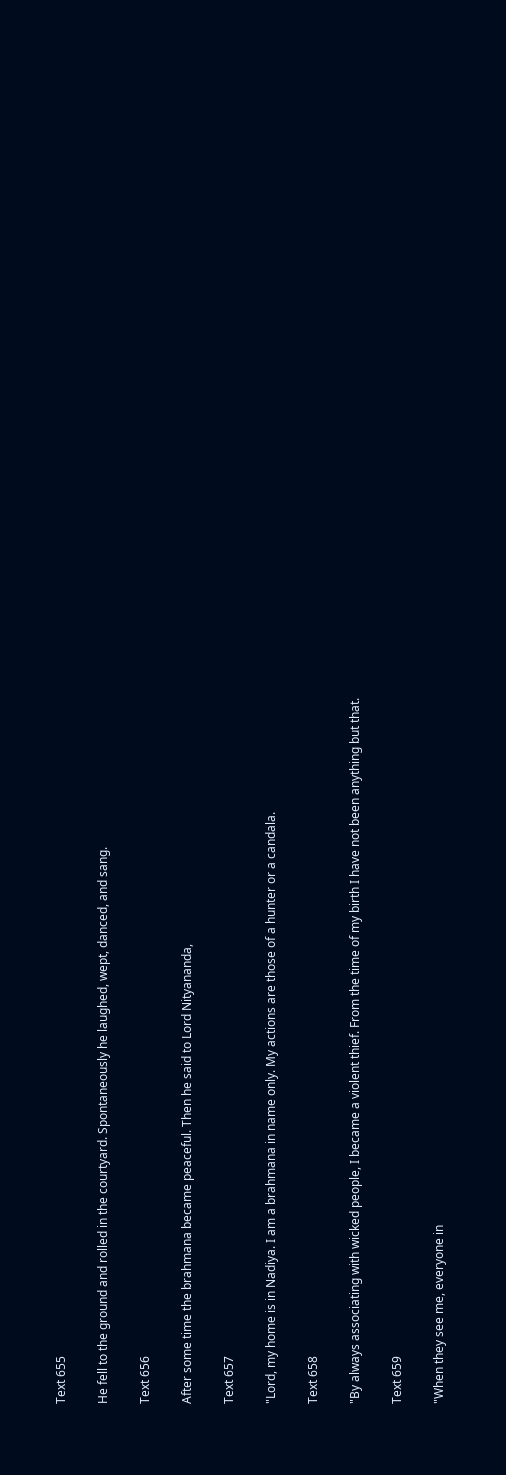Text 655

He fell to the ground and rolled in the courtyard. Spontaneously he laughed, wept, danced, and sang.

Text 656

After some time the brahmana became peaceful. Then he said to Lord Nityananda,

Text 657

"Lord, my home is in Nadiya. I am a brahmana in name only. My actions are those of a hunter or a candala.

Text 658

"By always associating with wicked people, I became a violent thief. From the time of my birth I have not been anything but that.

Text 659

"When they see me, everyone in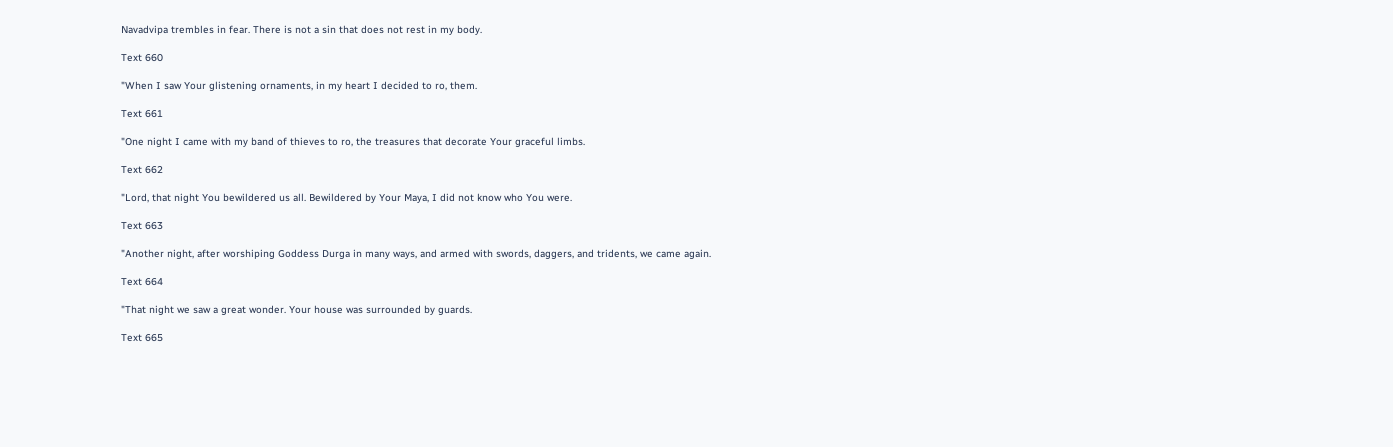Navadvipa trembles in fear. There is not a sin that does not rest in my body.

Text 660

"When I saw Your glistening ornaments, in my heart I decided to ro‚ them.

Text 661

"One night I came with my band of thieves to ro‚ the treasures that decorate Your graceful limbs.

Text 662

"Lord, that night You bewildered us all. Bewildered by Your Maya, I did not know who You were.

Text 663

"Another night, after worshiping Goddess Durga in many ways, and armed with swords, daggers, and tridents, we came again.

Text 664

"That night we saw a great wonder. Your house was surrounded by guards.

Text 665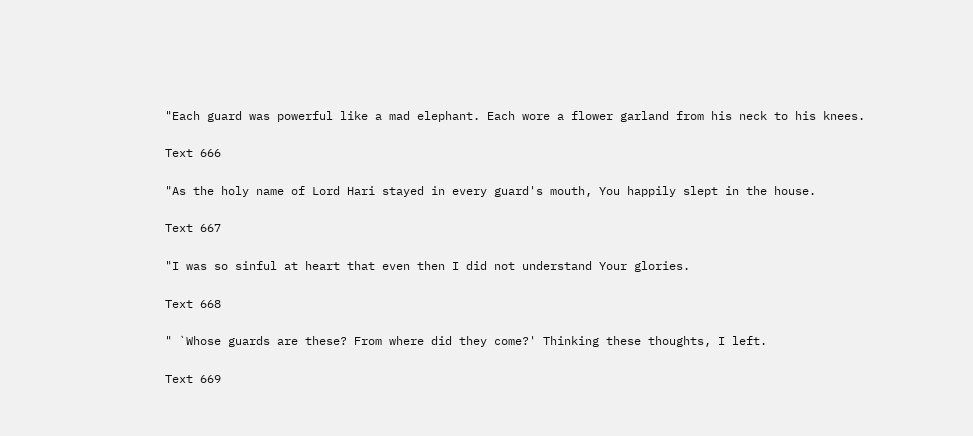"Each guard was powerful like a mad elephant. Each wore a flower garland from his neck to his knees.

Text 666

"As the holy name of Lord Hari stayed in every guard's mouth, You happily slept in the house.

Text 667

"I was so sinful at heart that even then I did not understand Your glories.

Text 668

" `Whose guards are these? From where did they come?' Thinking these thoughts, I left.

Text 669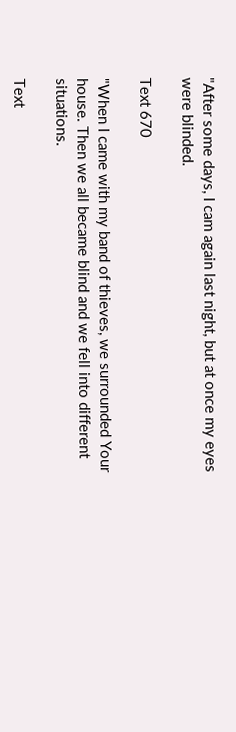"After some days, I cam again last night, but at once my eyes were blinded.

Text 670

"When I came with my band of thieves, we surrounded Your house. Then we all became blind and we fell into different situations.

Text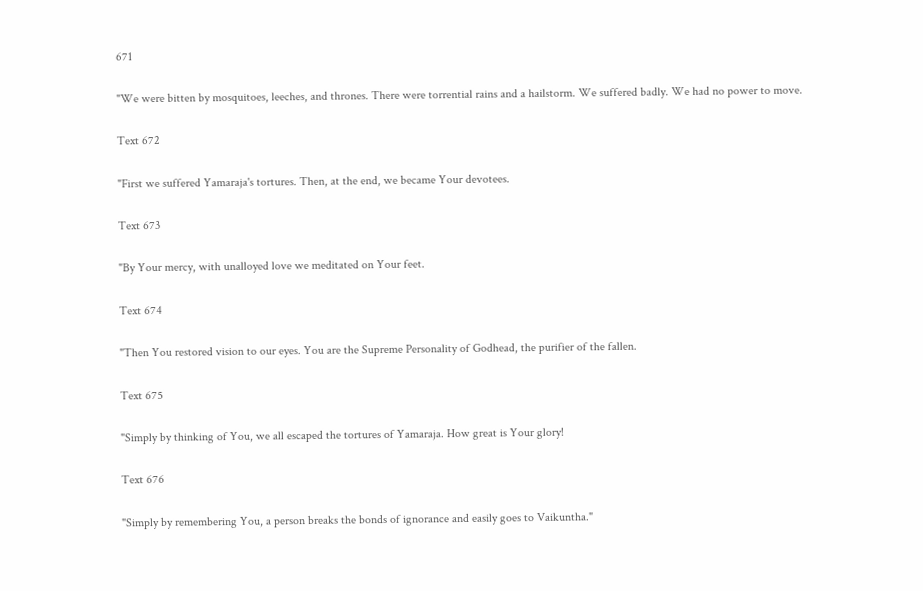671

"We were bitten by mosquitoes, leeches, and thrones. There were torrential rains and a hailstorm. We suffered badly. We had no power to move.

Text 672

"First we suffered Yamaraja's tortures. Then, at the end, we became Your devotees.

Text 673

"By Your mercy, with unalloyed love we meditated on Your feet.

Text 674

"Then You restored vision to our eyes. You are the Supreme Personality of Godhead, the purifier of the fallen.

Text 675

"Simply by thinking of You, we all escaped the tortures of Yamaraja. How great is Your glory!

Text 676

"Simply by remembering You, a person breaks the bonds of ignorance and easily goes to Vaikuntha."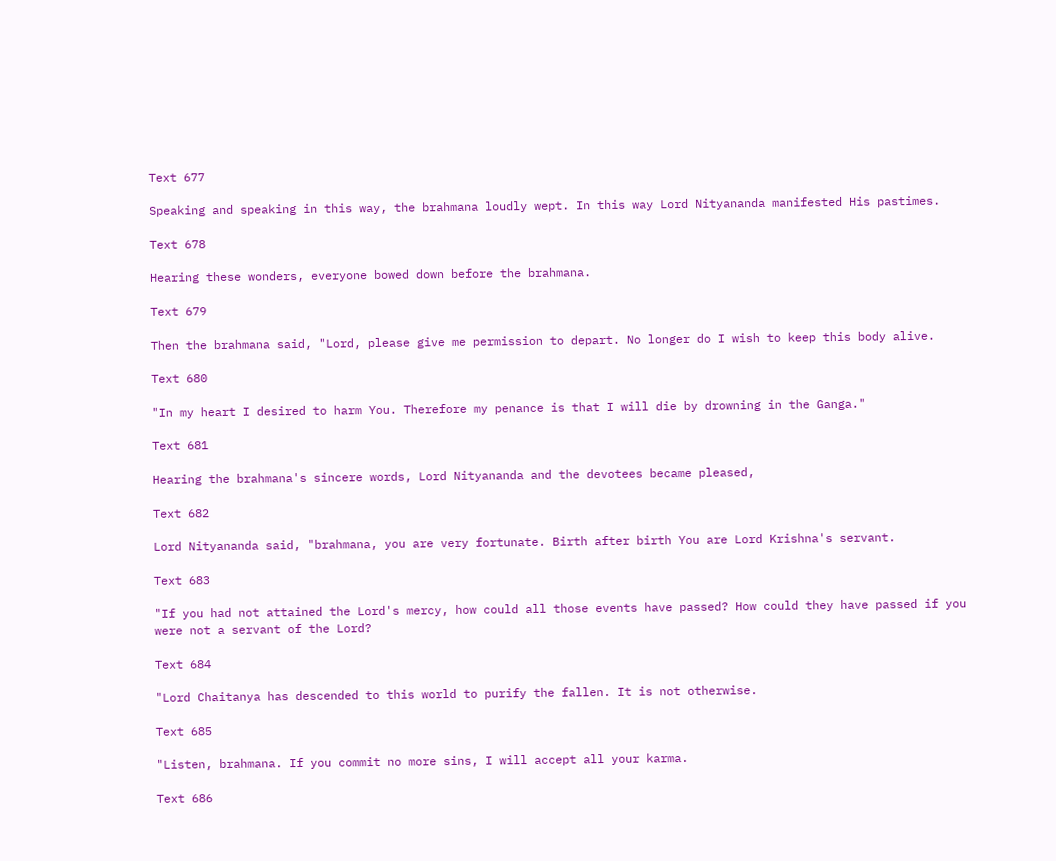Text 677

Speaking and speaking in this way, the brahmana loudly wept. In this way Lord Nityananda manifested His pastimes.

Text 678

Hearing these wonders, everyone bowed down before the brahmana.

Text 679

Then the brahmana said, "Lord, please give me permission to depart. No longer do I wish to keep this body alive.

Text 680

"In my heart I desired to harm You. Therefore my penance is that I will die by drowning in the Ganga."

Text 681

Hearing the brahmana's sincere words, Lord Nityananda and the devotees became pleased,

Text 682

Lord Nityananda said, "brahmana, you are very fortunate. Birth after birth You are Lord Krishna's servant.

Text 683

"If you had not attained the Lord's mercy, how could all those events have passed? How could they have passed if you were not a servant of the Lord?

Text 684

"Lord Chaitanya has descended to this world to purify the fallen. It is not otherwise.

Text 685

"Listen, brahmana. If you commit no more sins, I will accept all your karma.

Text 686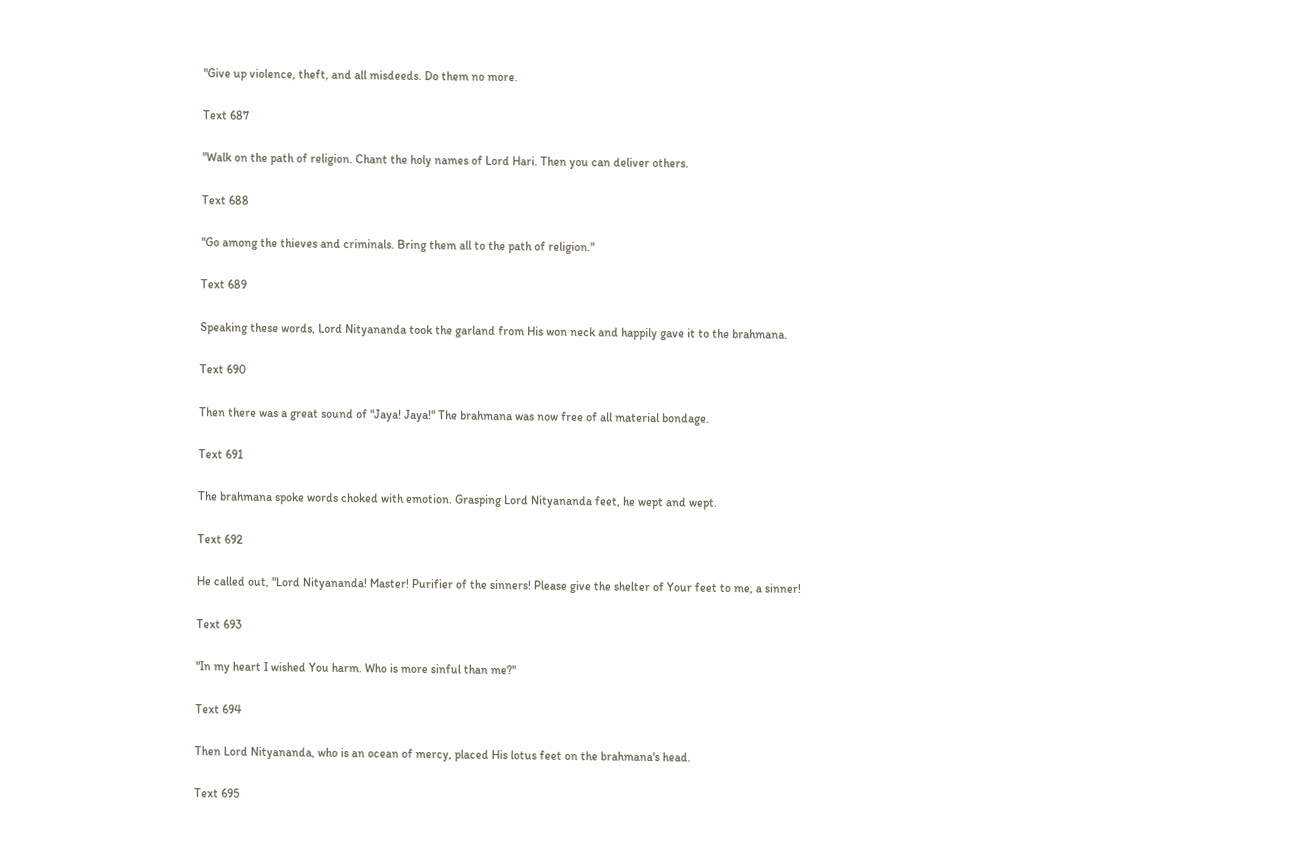"Give up violence, theft, and all misdeeds. Do them no more.

Text 687

"Walk on the path of religion. Chant the holy names of Lord Hari. Then you can deliver others.

Text 688

"Go among the thieves and criminals. Bring them all to the path of religion."

Text 689

Speaking these words, Lord Nityananda took the garland from His won neck and happily gave it to the brahmana.

Text 690

Then there was a great sound of "Jaya! Jaya!" The brahmana was now free of all material bondage.

Text 691

The brahmana spoke words choked with emotion. Grasping Lord Nityananda feet, he wept and wept.

Text 692

He called out, "Lord Nityananda! Master! Purifier of the sinners! Please give the shelter of Your feet to me, a sinner!

Text 693

"In my heart I wished You harm. Who is more sinful than me?"

Text 694

Then Lord Nityananda, who is an ocean of mercy, placed His lotus feet on the brahmana's head.

Text 695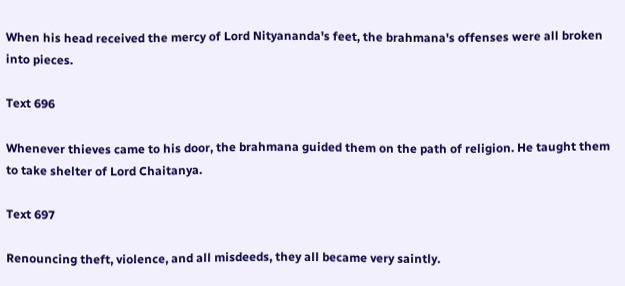When his head received the mercy of Lord Nityananda's feet, the brahmana's offenses were all broken into pieces.

Text 696

Whenever thieves came to his door, the brahmana guided them on the path of religion. He taught them to take shelter of Lord Chaitanya.

Text 697

Renouncing theft, violence, and all misdeeds, they all became very saintly.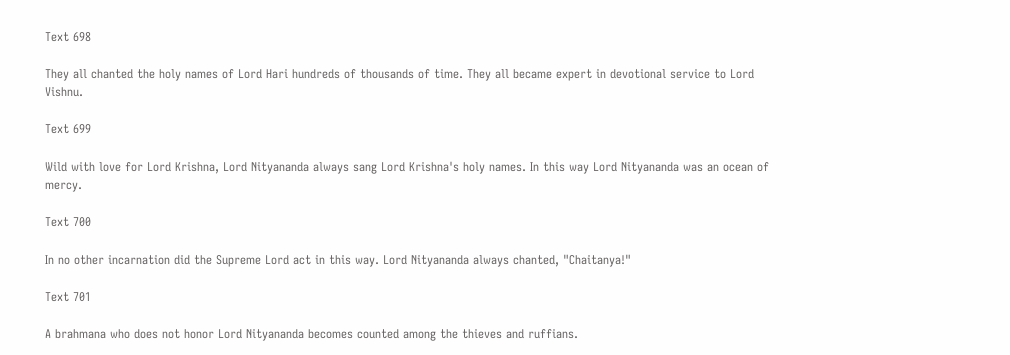Text 698

They all chanted the holy names of Lord Hari hundreds of thousands of time. They all became expert in devotional service to Lord Vishnu.

Text 699

Wild with love for Lord Krishna, Lord Nityananda always sang Lord Krishna's holy names. In this way Lord Nityananda was an ocean of mercy.

Text 700

In no other incarnation did the Supreme Lord act in this way. Lord Nityananda always chanted, "Chaitanya!"

Text 701

A brahmana who does not honor Lord Nityananda becomes counted among the thieves and ruffians.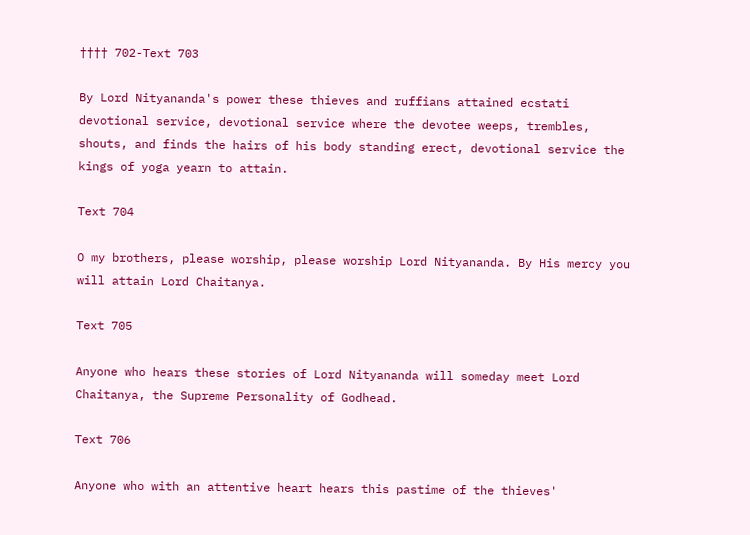†††† 702-Text 703

By Lord Nityananda's power these thieves and ruffians attained ecstati devotional service, devotional service where the devotee weeps, trembles, shouts, and finds the hairs of his body standing erect, devotional service the kings of yoga yearn to attain.

Text 704

O my brothers, please worship, please worship Lord Nityananda. By His mercy you will attain Lord Chaitanya.

Text 705

Anyone who hears these stories of Lord Nityananda will someday meet Lord Chaitanya, the Supreme Personality of Godhead.

Text 706

Anyone who with an attentive heart hears this pastime of the thieves'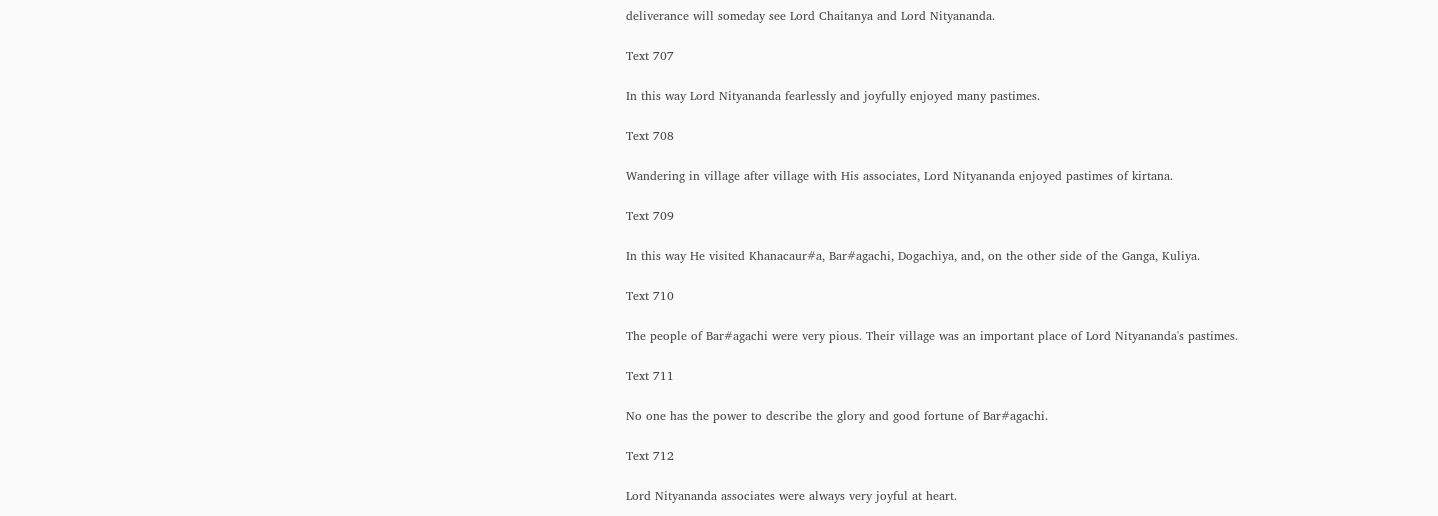deliverance will someday see Lord Chaitanya and Lord Nityananda.

Text 707

In this way Lord Nityananda fearlessly and joyfully enjoyed many pastimes.

Text 708

Wandering in village after village with His associates, Lord Nityananda enjoyed pastimes of kirtana.

Text 709

In this way He visited Khanacaur#a, Bar#agachi, Dogachiya, and, on the other side of the Ganga, Kuliya.

Text 710

The people of Bar#agachi were very pious. Their village was an important place of Lord Nityananda's pastimes.

Text 711

No one has the power to describe the glory and good fortune of Bar#agachi.

Text 712

Lord Nityananda associates were always very joyful at heart.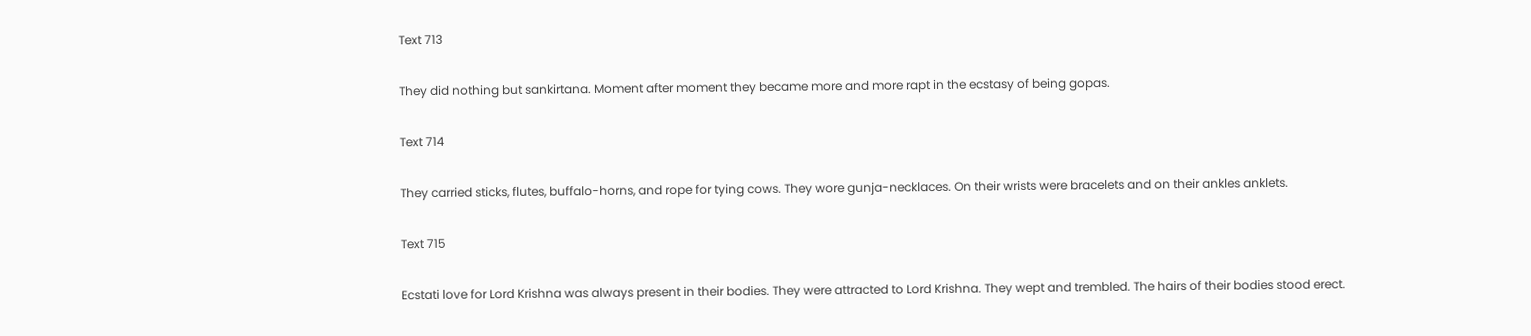Text 713

They did nothing but sankirtana. Moment after moment they became more and more rapt in the ecstasy of being gopas.

Text 714

They carried sticks, flutes, buffalo-horns, and rope for tying cows. They wore gunja-necklaces. On their wrists were bracelets and on their ankles anklets.

Text 715

Ecstati love for Lord Krishna was always present in their bodies. They were attracted to Lord Krishna. They wept and trembled. The hairs of their bodies stood erect.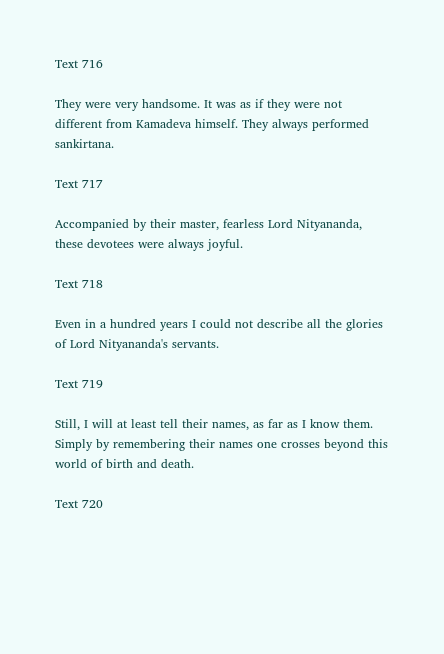Text 716

They were very handsome. It was as if they were not different from Kamadeva himself. They always performed sankirtana.

Text 717

Accompanied by their master, fearless Lord Nityananda, these devotees were always joyful.

Text 718

Even in a hundred years I could not describe all the glories of Lord Nityananda's servants.

Text 719

Still, I will at least tell their names, as far as I know them. Simply by remembering their names one crosses beyond this world of birth and death.

Text 720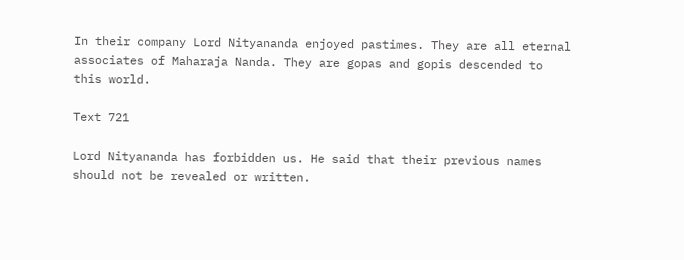In their company Lord Nityananda enjoyed pastimes. They are all eternal associates of Maharaja Nanda. They are gopas and gopis descended to this world.

Text 721

Lord Nityananda has forbidden us. He said that their previous names should not be revealed or written.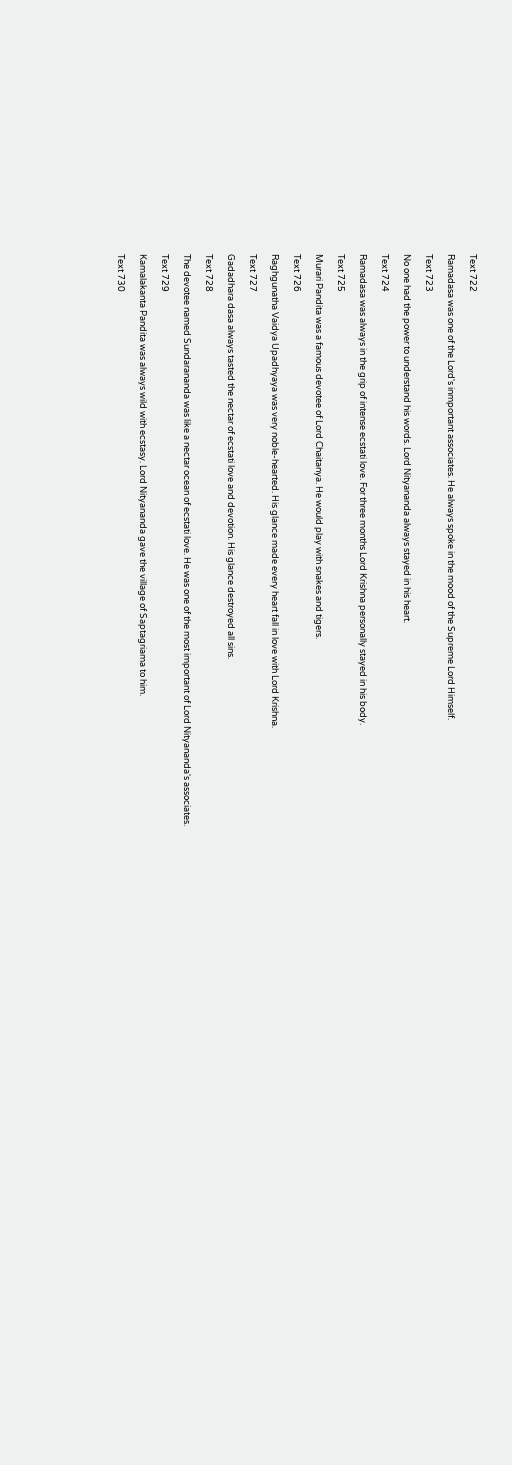Text 722

Ramadasa was one of the Lord's inmportant associates. He always spoke in the mood of the Supreme Lord Himself.

Text 723

No one had the power to understand his words. Lord Nityananda always stayed in his heart.

Text 724

Ramadasa was always in the grip of intense ecstati love. For three months Lord Krishna personally stayed in his body.

Text 725

Murari Pandita was a famous devotee of Lord Chaitanya. He would play with snakes and tigers.

Text 726

Raghgunatha Vaidya Upadhyaya was very noble-hearted. His glance made every heart fall in love with Lord Krishna.

Text 727

Gadadhara dasa always tasted the nectar of ecstati love and devotion. His glance destroyed all sins.

Text 728

The devotee named Sundarananda was like a nectar ocean of ecstati love. He was one of the most important of Lord Nityananda's associates.

Text 729

Kamalakanta Pandita was always wild with ecstasy. Lord Nityananda gave the village of Saptagriama to him.

Text 730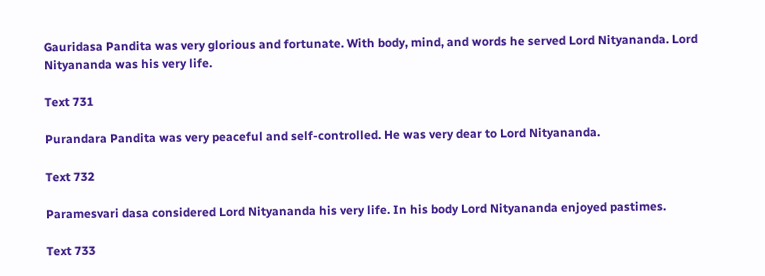Gauridasa Pandita was very glorious and fortunate. With body, mind, and words he served Lord Nityananda. Lord Nityananda was his very life.

Text 731

Purandara Pandita was very peaceful and self-controlled. He was very dear to Lord Nityananda.

Text 732

Paramesvari dasa considered Lord Nityananda his very life. In his body Lord Nityananda enjoyed pastimes.

Text 733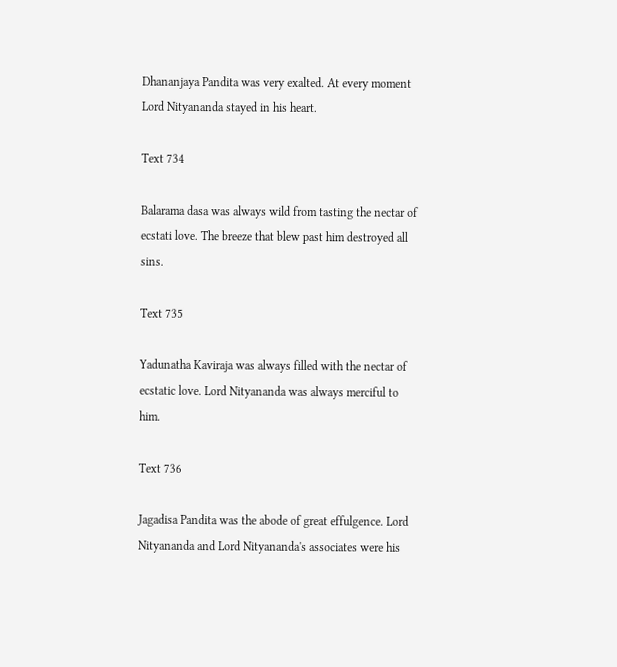Dhananjaya Pandita was very exalted. At every moment Lord Nityananda stayed in his heart.

Text 734

Balarama dasa was always wild from tasting the nectar of ecstati love. The breeze that blew past him destroyed all sins.

Text 735

Yadunatha Kaviraja was always filled with the nectar of ecstatic love. Lord Nityananda was always merciful to him.

Text 736

Jagadisa Pandita was the abode of great effulgence. Lord Nityananda and Lord Nityananda's associates were his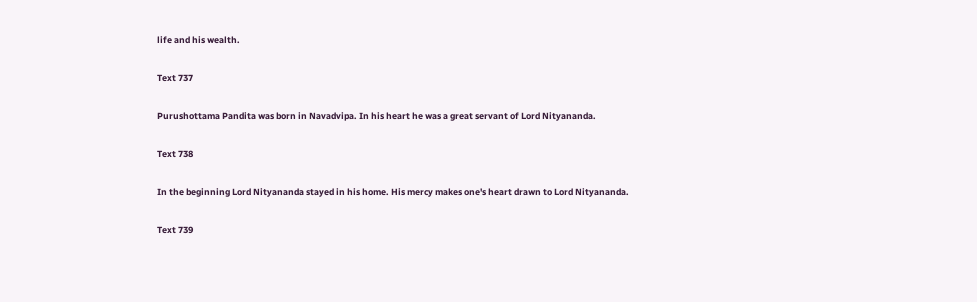life and his wealth.

Text 737

Purushottama Pandita was born in Navadvipa. In his heart he was a great servant of Lord Nityananda.

Text 738

In the beginning Lord Nityananda stayed in his home. His mercy makes one's heart drawn to Lord Nityananda.

Text 739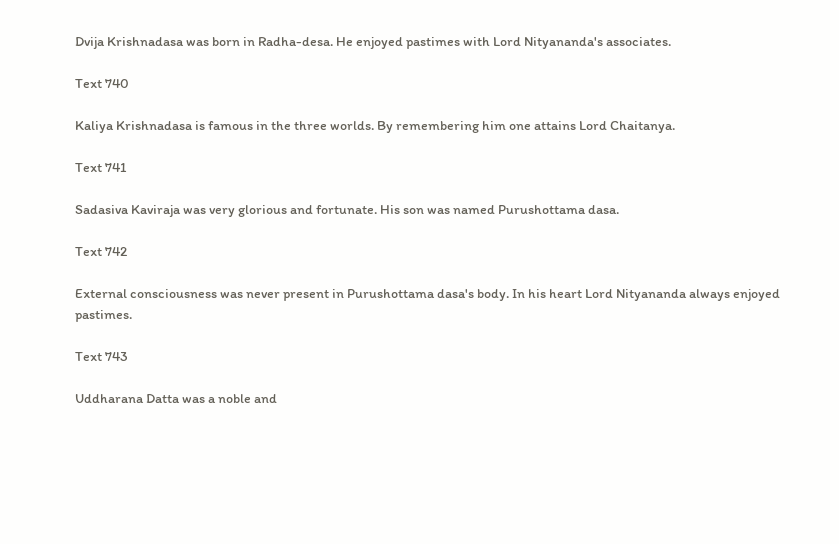Dvija Krishnadasa was born in Radha-desa. He enjoyed pastimes with Lord Nityananda's associates.

Text 740

Kaliya Krishnadasa is famous in the three worlds. By remembering him one attains Lord Chaitanya.

Text 741

Sadasiva Kaviraja was very glorious and fortunate. His son was named Purushottama dasa.

Text 742

External consciousness was never present in Purushottama dasa's body. In his heart Lord Nityananda always enjoyed pastimes.

Text 743

Uddharana Datta was a noble and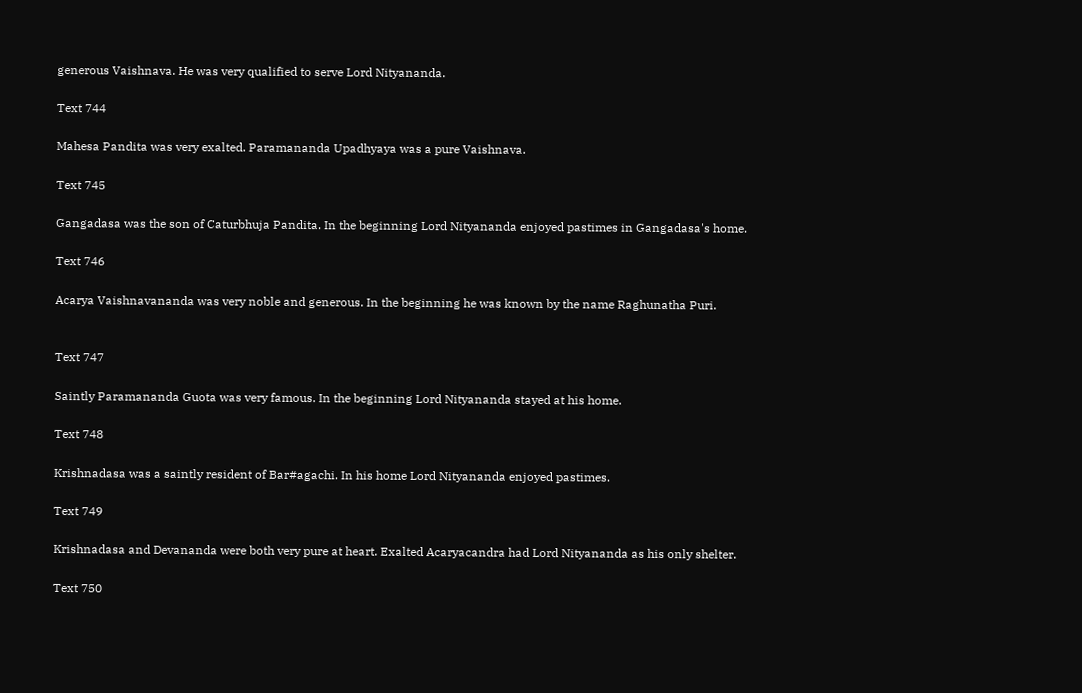generous Vaishnava. He was very qualified to serve Lord Nityananda.

Text 744

Mahesa Pandita was very exalted. Paramananda Upadhyaya was a pure Vaishnava.

Text 745

Gangadasa was the son of Caturbhuja Pandita. In the beginning Lord Nityananda enjoyed pastimes in Gangadasa's home.

Text 746

Acarya Vaishnavananda was very noble and generous. In the beginning he was known by the name Raghunatha Puri.


Text 747

Saintly Paramananda Guota was very famous. In the beginning Lord Nityananda stayed at his home.

Text 748

Krishnadasa was a saintly resident of Bar#agachi. In his home Lord Nityananda enjoyed pastimes.

Text 749

Krishnadasa and Devananda were both very pure at heart. Exalted Acaryacandra had Lord Nityananda as his only shelter.

Text 750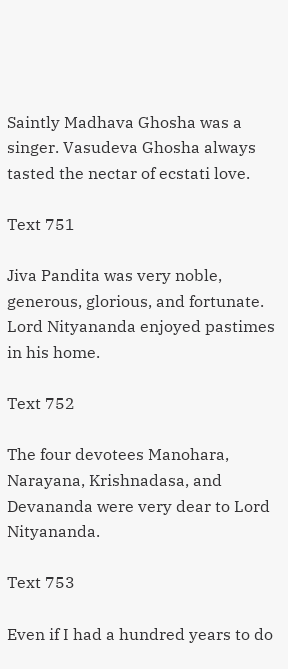Saintly Madhava Ghosha was a singer. Vasudeva Ghosha always tasted the nectar of ecstati love.

Text 751

Jiva Pandita was very noble, generous, glorious, and fortunate. Lord Nityananda enjoyed pastimes in his home.

Text 752

The four devotees Manohara, Narayana, Krishnadasa, and Devananda were very dear to Lord Nityananda.

Text 753

Even if I had a hundred years to do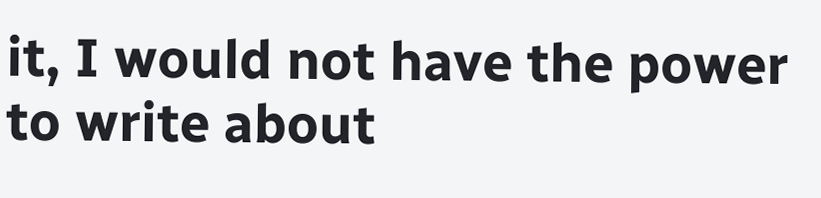it, I would not have the power to write about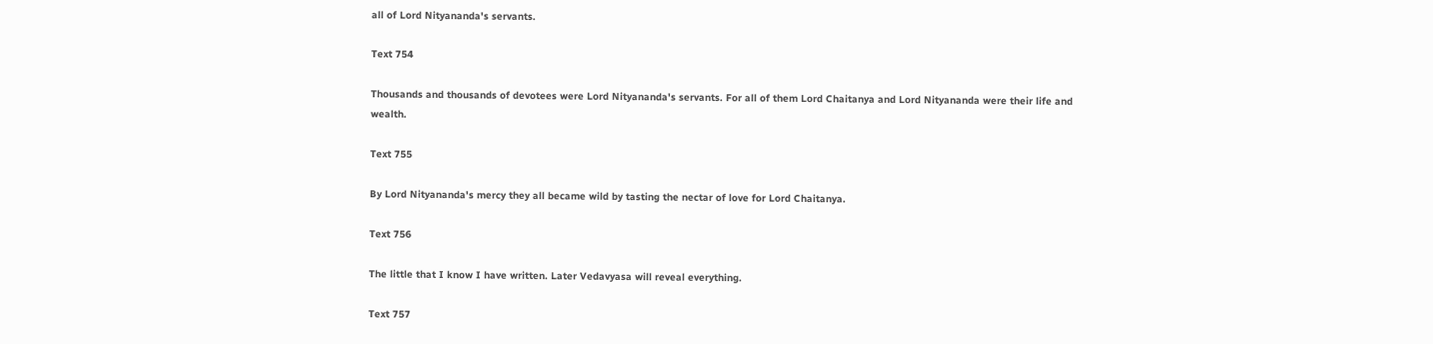all of Lord Nityananda's servants.

Text 754

Thousands and thousands of devotees were Lord Nityananda's servants. For all of them Lord Chaitanya and Lord Nityananda were their life and wealth.

Text 755

By Lord Nityananda's mercy they all became wild by tasting the nectar of love for Lord Chaitanya.

Text 756

The little that I know I have written. Later Vedavyasa will reveal everything.

Text 757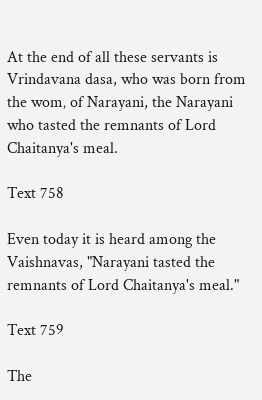At the end of all these servants is Vrindavana dasa, who was born from the wom‚ of Narayani, the Narayani who tasted the remnants of Lord Chaitanya's meal.

Text 758

Even today it is heard among the Vaishnavas, "Narayani tasted the remnants of Lord Chaitanya's meal."

Text 759

The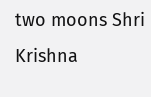two moons Shri Krishna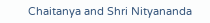Chaitanya and Shri Nityananda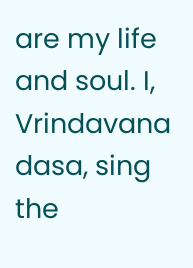are my life and soul. I, Vrindavana dasa, sing the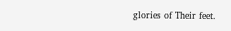glories of Their feet.